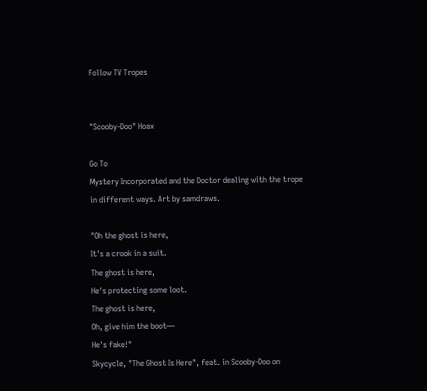Follow TV Tropes


"Scooby-Doo" Hoax

Go To
Mystery Incorporated and the Doctor dealing with the trope in different ways. Art by samdraws.

"Oh the ghost is here,
It's a crook in a suit.
The ghost is here,
He's protecting some loot.
The ghost is here,
Oh, give him the boot—
He's fake!"
Skycycle, "The Ghost Is Here", feat. in Scooby-Doo on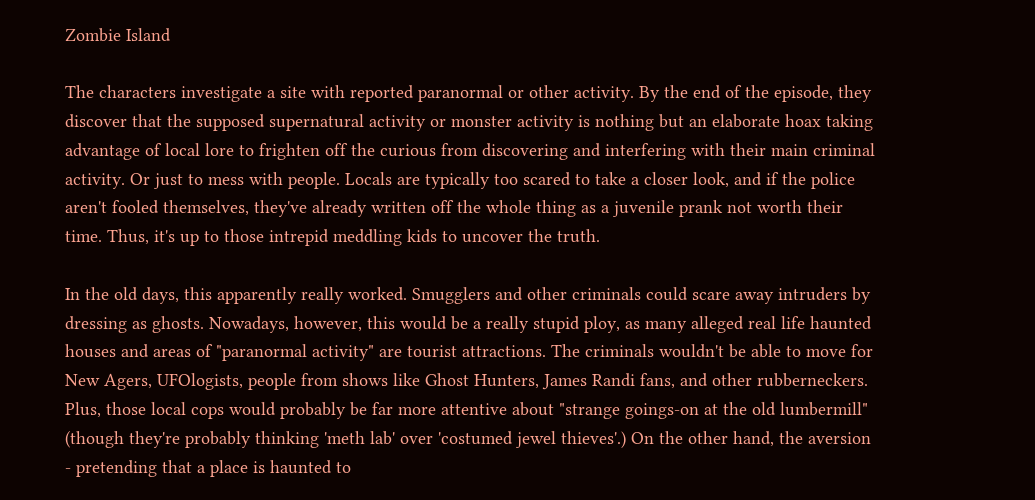Zombie Island

The characters investigate a site with reported paranormal or other activity. By the end of the episode, they discover that the supposed supernatural activity or monster activity is nothing but an elaborate hoax taking advantage of local lore to frighten off the curious from discovering and interfering with their main criminal activity. Or just to mess with people. Locals are typically too scared to take a closer look, and if the police aren't fooled themselves, they've already written off the whole thing as a juvenile prank not worth their time. Thus, it's up to those intrepid meddling kids to uncover the truth.

In the old days, this apparently really worked. Smugglers and other criminals could scare away intruders by dressing as ghosts. Nowadays, however, this would be a really stupid ploy, as many alleged real life haunted houses and areas of "paranormal activity" are tourist attractions. The criminals wouldn't be able to move for New Agers, UFOlogists, people from shows like Ghost Hunters, James Randi fans, and other rubberneckers. Plus, those local cops would probably be far more attentive about "strange goings-on at the old lumbermill" (though they're probably thinking 'meth lab' over 'costumed jewel thieves'.) On the other hand, the aversion - pretending that a place is haunted to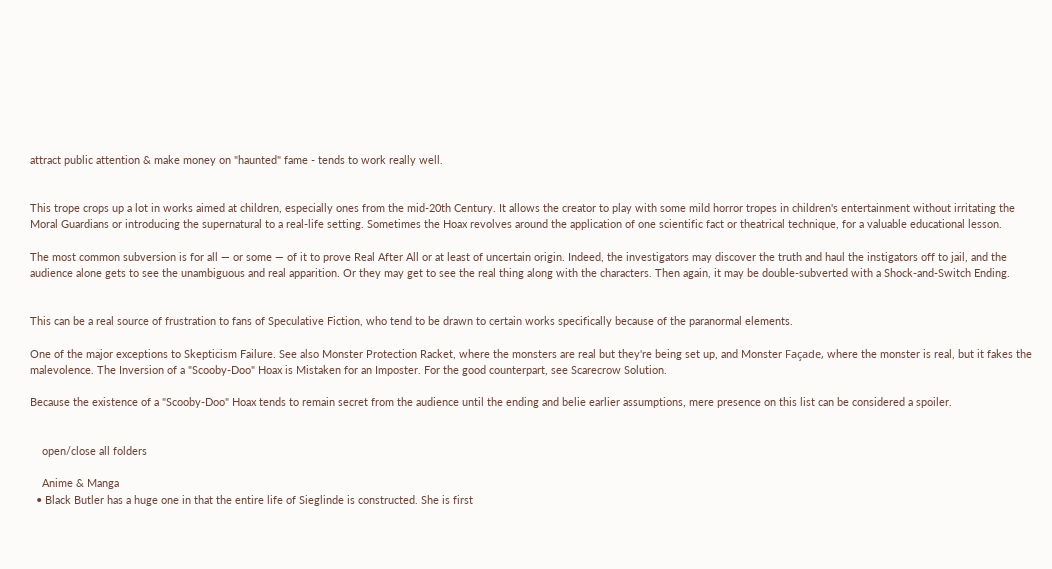attract public attention & make money on "haunted" fame - tends to work really well.


This trope crops up a lot in works aimed at children, especially ones from the mid-20th Century. It allows the creator to play with some mild horror tropes in children's entertainment without irritating the Moral Guardians or introducing the supernatural to a real-life setting. Sometimes the Hoax revolves around the application of one scientific fact or theatrical technique, for a valuable educational lesson.

The most common subversion is for all — or some — of it to prove Real After All or at least of uncertain origin. Indeed, the investigators may discover the truth and haul the instigators off to jail, and the audience alone gets to see the unambiguous and real apparition. Or they may get to see the real thing along with the characters. Then again, it may be double-subverted with a Shock-and-Switch Ending.


This can be a real source of frustration to fans of Speculative Fiction, who tend to be drawn to certain works specifically because of the paranormal elements.

One of the major exceptions to Skepticism Failure. See also Monster Protection Racket, where the monsters are real but they're being set up, and Monster Façade, where the monster is real, but it fakes the malevolence. The Inversion of a "Scooby-Doo" Hoax is Mistaken for an Imposter. For the good counterpart, see Scarecrow Solution.

Because the existence of a "Scooby-Doo" Hoax tends to remain secret from the audience until the ending and belie earlier assumptions, mere presence on this list can be considered a spoiler.


    open/close all folders

    Anime & Manga
  • Black Butler has a huge one in that the entire life of Sieglinde is constructed. She is first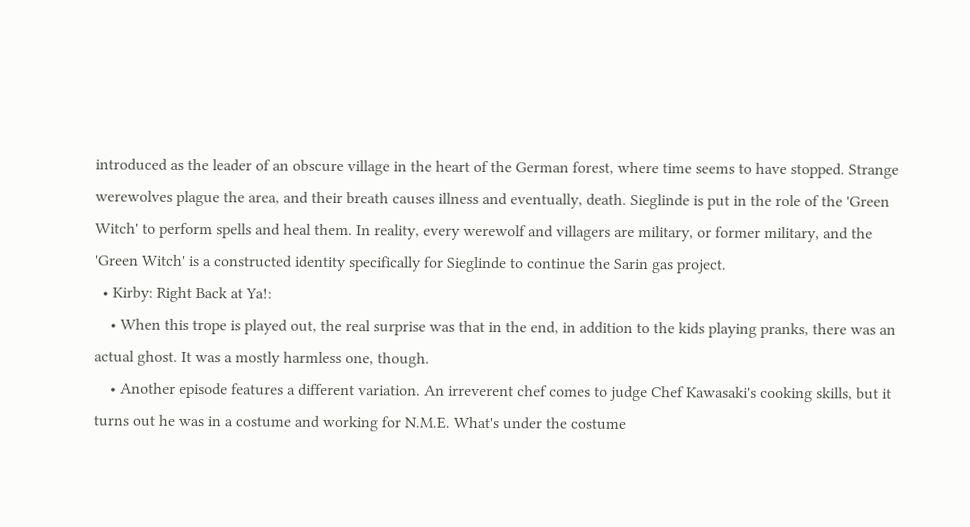introduced as the leader of an obscure village in the heart of the German forest, where time seems to have stopped. Strange werewolves plague the area, and their breath causes illness and eventually, death. Sieglinde is put in the role of the 'Green Witch' to perform spells and heal them. In reality, every werewolf and villagers are military, or former military, and the 'Green Witch' is a constructed identity specifically for Sieglinde to continue the Sarin gas project.
  • Kirby: Right Back at Ya!:
    • When this trope is played out, the real surprise was that in the end, in addition to the kids playing pranks, there was an actual ghost. It was a mostly harmless one, though.
    • Another episode features a different variation. An irreverent chef comes to judge Chef Kawasaki's cooking skills, but it turns out he was in a costume and working for N.M.E. What's under the costume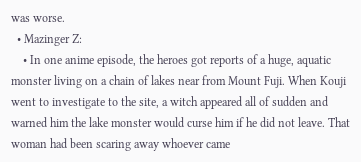was worse.
  • Mazinger Z:
    • In one anime episode, the heroes got reports of a huge, aquatic monster living on a chain of lakes near from Mount Fuji. When Kouji went to investigate to the site, a witch appeared all of sudden and warned him the lake monster would curse him if he did not leave. That woman had been scaring away whoever came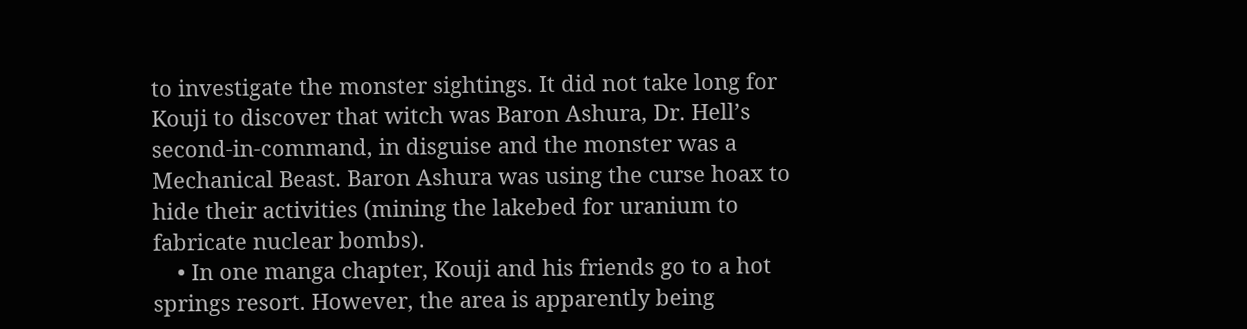to investigate the monster sightings. It did not take long for Kouji to discover that witch was Baron Ashura, Dr. Hell’s second-in-command, in disguise and the monster was a Mechanical Beast. Baron Ashura was using the curse hoax to hide their activities (mining the lakebed for uranium to fabricate nuclear bombs).
    • In one manga chapter, Kouji and his friends go to a hot springs resort. However, the area is apparently being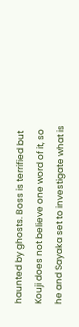haunted by ghosts. Boss is terrified but Kouji does not believe one word of it, so he and Sayaka set to investigate what is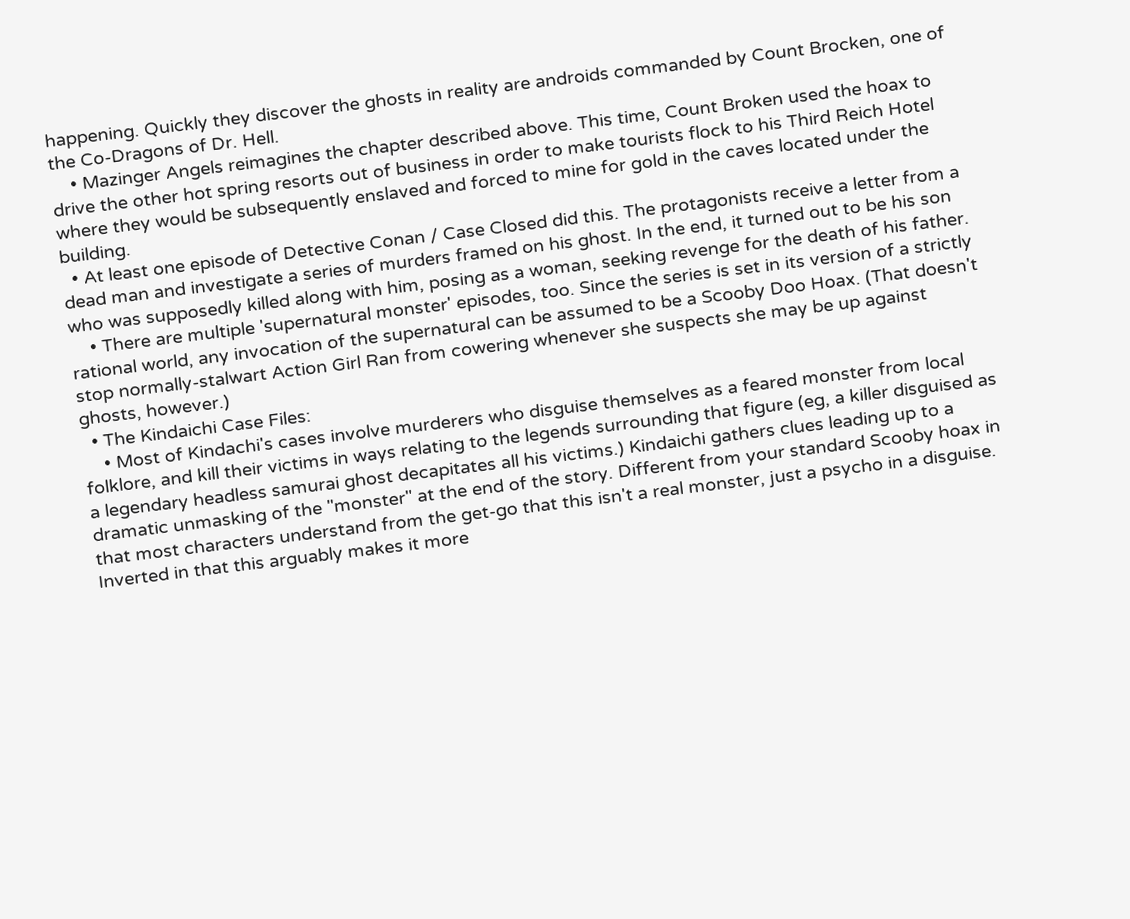happening. Quickly they discover the ghosts in reality are androids commanded by Count Brocken, one of the Co-Dragons of Dr. Hell.
    • Mazinger Angels reimagines the chapter described above. This time, Count Broken used the hoax to drive the other hot spring resorts out of business in order to make tourists flock to his Third Reich Hotel where they would be subsequently enslaved and forced to mine for gold in the caves located under the building.
  • At least one episode of Detective Conan / Case Closed did this. The protagonists receive a letter from a dead man and investigate a series of murders framed on his ghost. In the end, it turned out to be his son who was supposedly killed along with him, posing as a woman, seeking revenge for the death of his father.
    • There are multiple 'supernatural monster' episodes, too. Since the series is set in its version of a strictly rational world, any invocation of the supernatural can be assumed to be a Scooby Doo Hoax. (That doesn't stop normally-stalwart Action Girl Ran from cowering whenever she suspects she may be up against ghosts, however.)
  • The Kindaichi Case Files:
    • Most of Kindachi's cases involve murderers who disguise themselves as a feared monster from local folklore, and kill their victims in ways relating to the legends surrounding that figure (eg, a killer disguised as a legendary headless samurai ghost decapitates all his victims.) Kindaichi gathers clues leading up to a dramatic unmasking of the "monster" at the end of the story. Different from your standard Scooby hoax in that most characters understand from the get-go that this isn't a real monster, just a psycho in a disguise. Inverted in that this arguably makes it more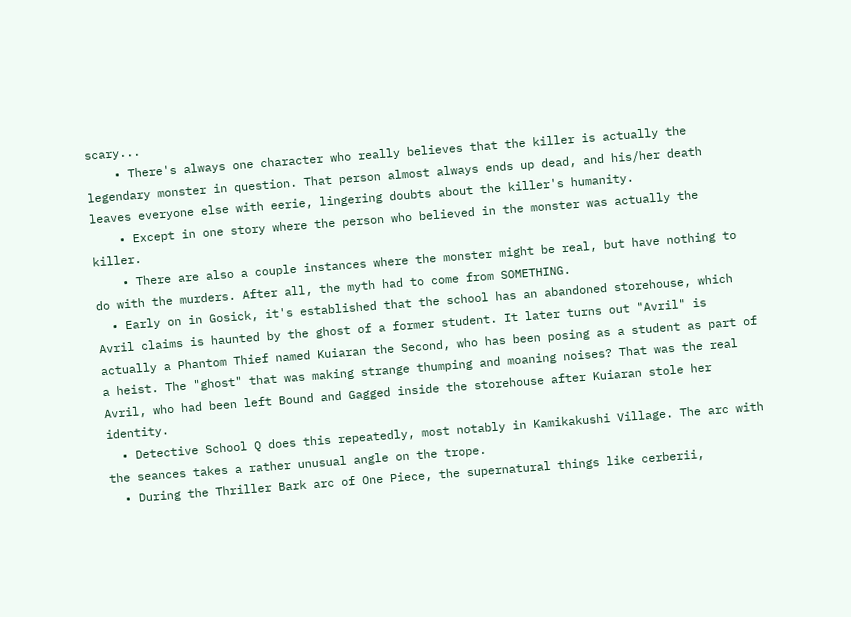scary...
    • There's always one character who really believes that the killer is actually the legendary monster in question. That person almost always ends up dead, and his/her death leaves everyone else with eerie, lingering doubts about the killer's humanity.
    • Except in one story where the person who believed in the monster was actually the killer.
    • There are also a couple instances where the monster might be real, but have nothing to do with the murders. After all, the myth had to come from SOMETHING.
  • Early on in Gosick, it's established that the school has an abandoned storehouse, which Avril claims is haunted by the ghost of a former student. It later turns out "Avril" is actually a Phantom Thief named Kuiaran the Second, who has been posing as a student as part of a heist. The "ghost" that was making strange thumping and moaning noises? That was the real Avril, who had been left Bound and Gagged inside the storehouse after Kuiaran stole her identity.
  • Detective School Q does this repeatedly, most notably in Kamikakushi Village. The arc with the seances takes a rather unusual angle on the trope.
  • During the Thriller Bark arc of One Piece, the supernatural things like cerberii,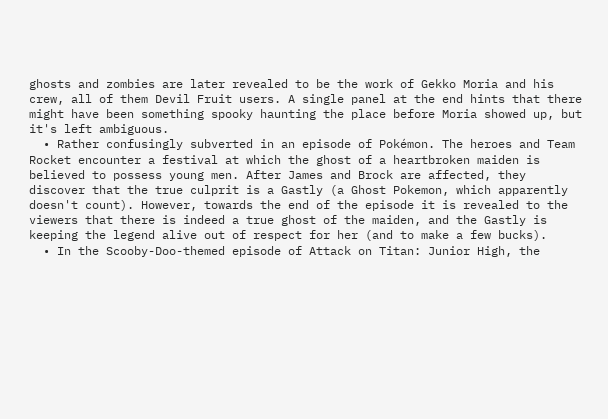ghosts and zombies are later revealed to be the work of Gekko Moria and his crew, all of them Devil Fruit users. A single panel at the end hints that there might have been something spooky haunting the place before Moria showed up, but it's left ambiguous.
  • Rather confusingly subverted in an episode of Pokémon. The heroes and Team Rocket encounter a festival at which the ghost of a heartbroken maiden is believed to possess young men. After James and Brock are affected, they discover that the true culprit is a Gastly (a Ghost Pokemon, which apparently doesn't count). However, towards the end of the episode it is revealed to the viewers that there is indeed a true ghost of the maiden, and the Gastly is keeping the legend alive out of respect for her (and to make a few bucks).
  • In the Scooby-Doo-themed episode of Attack on Titan: Junior High, the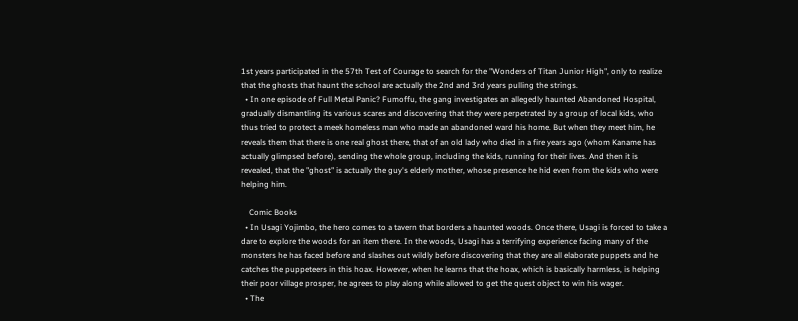1st years participated in the 57th Test of Courage to search for the "Wonders of Titan Junior High", only to realize that the ghosts that haunt the school are actually the 2nd and 3rd years pulling the strings.
  • In one episode of Full Metal Panic? Fumoffu, the gang investigates an allegedly haunted Abandoned Hospital, gradually dismantling its various scares and discovering that they were perpetrated by a group of local kids, who thus tried to protect a meek homeless man who made an abandoned ward his home. But when they meet him, he reveals them that there is one real ghost there, that of an old lady who died in a fire years ago (whom Kaname has actually glimpsed before), sending the whole group, including the kids, running for their lives. And then it is revealed, that the "ghost" is actually the guy's elderly mother, whose presence he hid even from the kids who were helping him.

    Comic Books
  • In Usagi Yojimbo, the hero comes to a tavern that borders a haunted woods. Once there, Usagi is forced to take a dare to explore the woods for an item there. In the woods, Usagi has a terrifying experience facing many of the monsters he has faced before and slashes out wildly before discovering that they are all elaborate puppets and he catches the puppeteers in this hoax. However, when he learns that the hoax, which is basically harmless, is helping their poor village prosper, he agrees to play along while allowed to get the quest object to win his wager.
  • The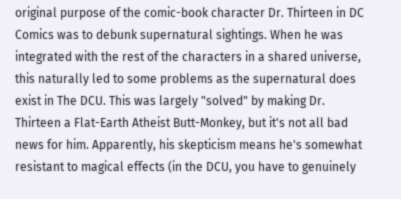original purpose of the comic-book character Dr. Thirteen in DC Comics was to debunk supernatural sightings. When he was integrated with the rest of the characters in a shared universe, this naturally led to some problems as the supernatural does exist in The DCU. This was largely "solved" by making Dr. Thirteen a Flat-Earth Atheist Butt-Monkey, but it's not all bad news for him. Apparently, his skepticism means he's somewhat resistant to magical effects (in the DCU, you have to genuinely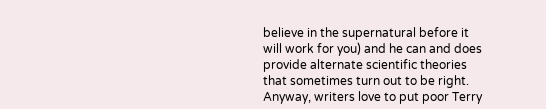believe in the supernatural before it will work for you) and he can and does provide alternate scientific theories that sometimes turn out to be right. Anyway, writers love to put poor Terry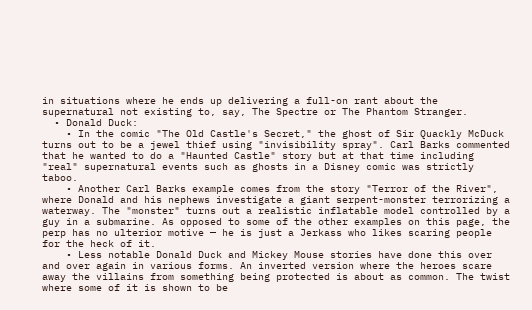in situations where he ends up delivering a full-on rant about the supernatural not existing to, say, The Spectre or The Phantom Stranger.
  • Donald Duck:
    • In the comic "The Old Castle's Secret," the ghost of Sir Quackly McDuck turns out to be a jewel thief using "invisibility spray". Carl Barks commented that he wanted to do a "Haunted Castle" story but at that time including "real" supernatural events such as ghosts in a Disney comic was strictly taboo.
    • Another Carl Barks example comes from the story "Terror of the River", where Donald and his nephews investigate a giant serpent-monster terrorizing a waterway. The "monster" turns out a realistic inflatable model controlled by a guy in a submarine. As opposed to some of the other examples on this page, the perp has no ulterior motive — he is just a Jerkass who likes scaring people for the heck of it.
    • Less notable Donald Duck and Mickey Mouse stories have done this over and over again in various forms. An inverted version where the heroes scare away the villains from something being protected is about as common. The twist where some of it is shown to be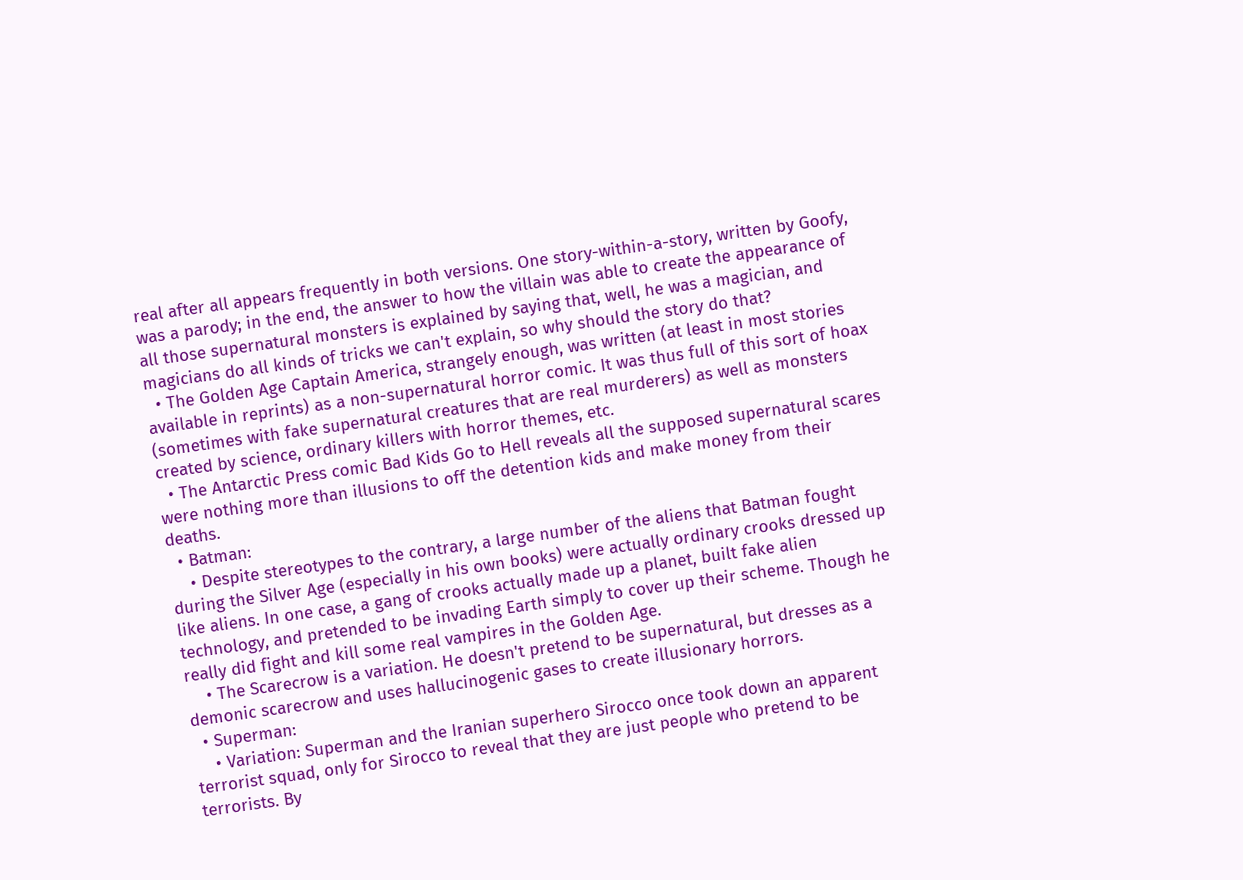real after all appears frequently in both versions. One story-within-a-story, written by Goofy, was a parody; in the end, the answer to how the villain was able to create the appearance of all those supernatural monsters is explained by saying that, well, he was a magician, and magicians do all kinds of tricks we can't explain, so why should the story do that?
  • The Golden Age Captain America, strangely enough, was written (at least in most stories available in reprints) as a non-supernatural horror comic. It was thus full of this sort of hoax (sometimes with fake supernatural creatures that are real murderers) as well as monsters created by science, ordinary killers with horror themes, etc.
  • The Antarctic Press comic Bad Kids Go to Hell reveals all the supposed supernatural scares were nothing more than illusions to off the detention kids and make money from their deaths.
  • Batman:
    • Despite stereotypes to the contrary, a large number of the aliens that Batman fought during the Silver Age (especially in his own books) were actually ordinary crooks dressed up like aliens. In one case, a gang of crooks actually made up a planet, built fake alien technology, and pretended to be invading Earth simply to cover up their scheme. Though he really did fight and kill some real vampires in the Golden Age.
    • The Scarecrow is a variation. He doesn't pretend to be supernatural, but dresses as a demonic scarecrow and uses hallucinogenic gases to create illusionary horrors.
  • Superman:
    • Variation: Superman and the Iranian superhero Sirocco once took down an apparent terrorist squad, only for Sirocco to reveal that they are just people who pretend to be terrorists. By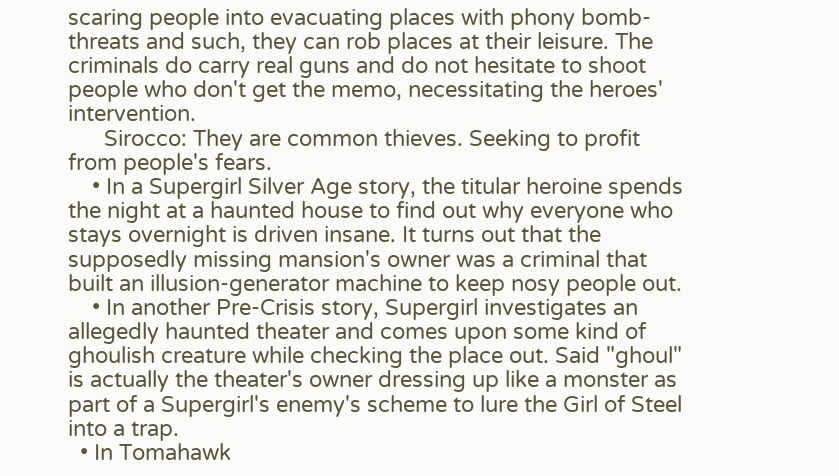scaring people into evacuating places with phony bomb-threats and such, they can rob places at their leisure. The criminals do carry real guns and do not hesitate to shoot people who don't get the memo, necessitating the heroes' intervention.
      Sirocco: They are common thieves. Seeking to profit from people's fears.
    • In a Supergirl Silver Age story, the titular heroine spends the night at a haunted house to find out why everyone who stays overnight is driven insane. It turns out that the supposedly missing mansion's owner was a criminal that built an illusion-generator machine to keep nosy people out.
    • In another Pre-Crisis story, Supergirl investigates an allegedly haunted theater and comes upon some kind of ghoulish creature while checking the place out. Said "ghoul" is actually the theater's owner dressing up like a monster as part of a Supergirl's enemy's scheme to lure the Girl of Steel into a trap.
  • In Tomahawk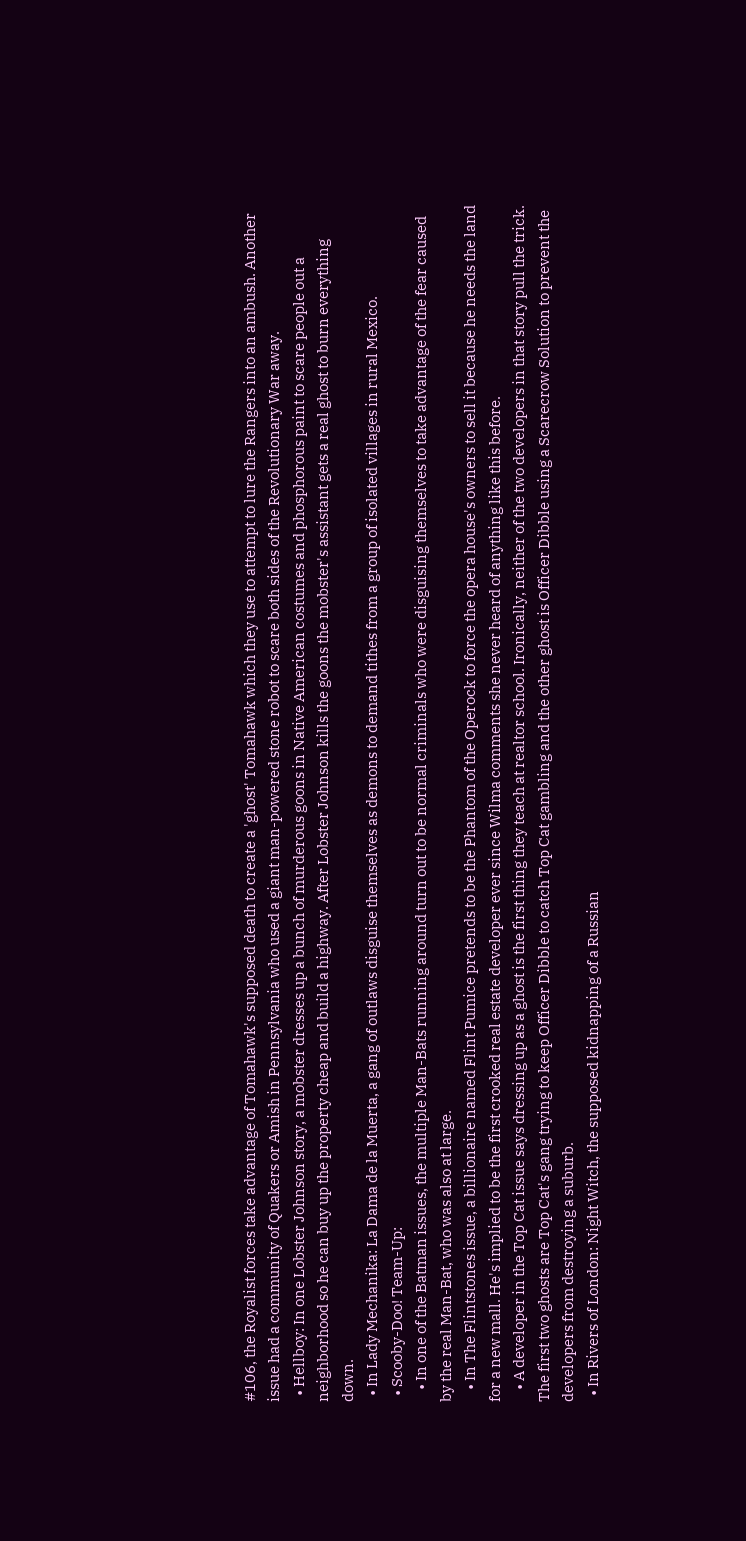#106, the Royalist forces take advantage of Tomahawk's supposed death to create a 'ghost' Tomahawk which they use to attempt to lure the Rangers into an ambush. Another issue had a community of Quakers or Amish in Pennsylvania who used a giant man-powered stone robot to scare both sides of the Revolutionary War away.
  • Hellboy: In one Lobster Johnson story, a mobster dresses up a bunch of murderous goons in Native American costumes and phosphorous paint to scare people out a neighborhood so he can buy up the property cheap and build a highway. After Lobster Johnson kills the goons the mobster's assistant gets a real ghost to burn everything down.
  • In Lady Mechanika: La Dama de la Muerta, a gang of outlaws disguise themselves as demons to demand tithes from a group of isolated villages in rural Mexico.
  • Scooby-Doo! Team-Up:
    • In one of the Batman issues, the multiple Man-Bats running around turn out to be normal criminals who were disguising themselves to take advantage of the fear caused by the real Man-Bat, who was also at large.
    • In The Flintstones issue, a billionaire named Flint Pumice pretends to be the Phantom of the Operock to force the opera house's owners to sell it because he needs the land for a new mall. He's implied to be the first crooked real estate developer ever since Wilma comments she never heard of anything like this before.
    • A developer in the Top Cat issue says dressing up as a ghost is the first thing they teach at realtor school. Ironically, neither of the two developers in that story pull the trick. The first two ghosts are Top Cat's gang trying to keep Officer Dibble to catch Top Cat gambling and the other ghost is Officer Dibble using a Scarecrow Solution to prevent the developers from destroying a suburb.
  • In Rivers of London: Night Witch, the supposed kidnapping of a Russian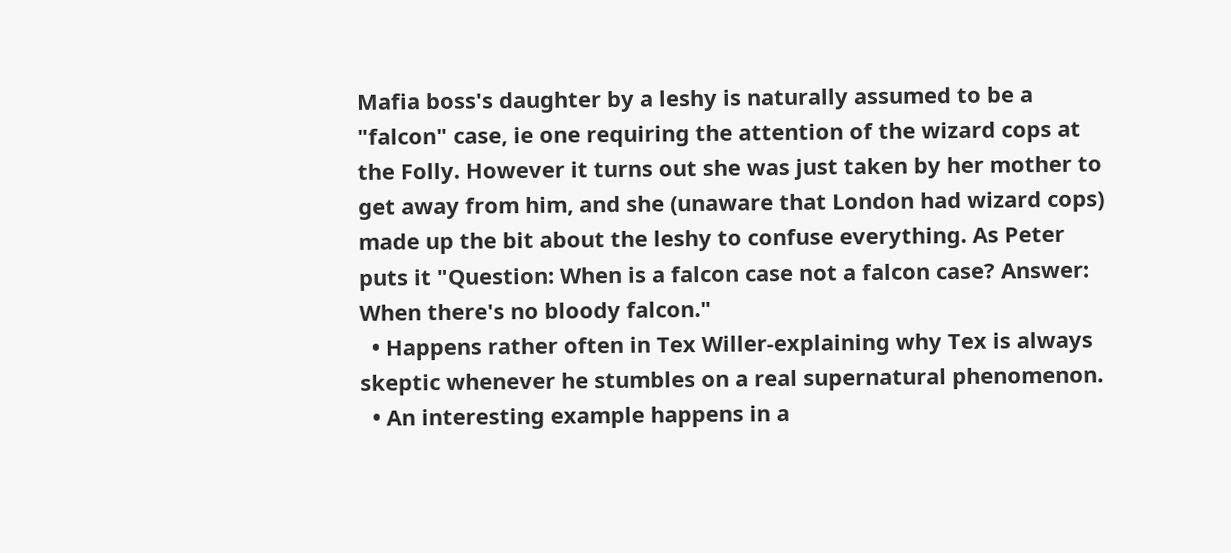Mafia boss's daughter by a leshy is naturally assumed to be a "falcon" case, ie one requiring the attention of the wizard cops at the Folly. However it turns out she was just taken by her mother to get away from him, and she (unaware that London had wizard cops) made up the bit about the leshy to confuse everything. As Peter puts it "Question: When is a falcon case not a falcon case? Answer: When there's no bloody falcon."
  • Happens rather often in Tex Willer-explaining why Tex is always skeptic whenever he stumbles on a real supernatural phenomenon.
  • An interesting example happens in a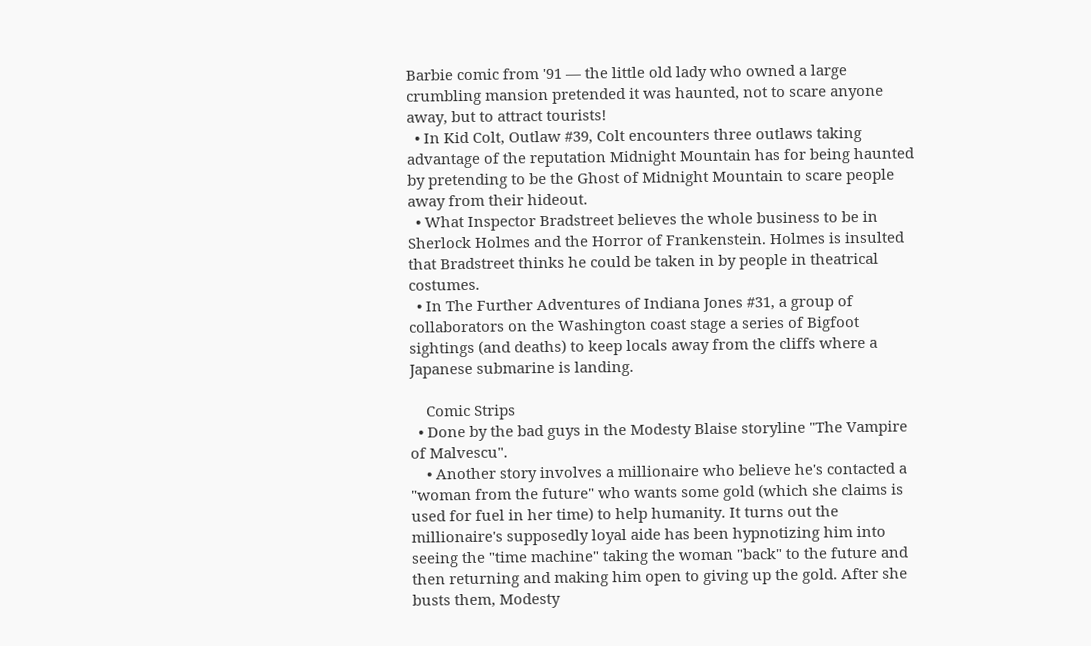Barbie comic from '91 — the little old lady who owned a large crumbling mansion pretended it was haunted, not to scare anyone away, but to attract tourists!
  • In Kid Colt, Outlaw #39, Colt encounters three outlaws taking advantage of the reputation Midnight Mountain has for being haunted by pretending to be the Ghost of Midnight Mountain to scare people away from their hideout.
  • What Inspector Bradstreet believes the whole business to be in Sherlock Holmes and the Horror of Frankenstein. Holmes is insulted that Bradstreet thinks he could be taken in by people in theatrical costumes.
  • In The Further Adventures of Indiana Jones #31, a group of collaborators on the Washington coast stage a series of Bigfoot sightings (and deaths) to keep locals away from the cliffs where a Japanese submarine is landing.

    Comic Strips
  • Done by the bad guys in the Modesty Blaise storyline "The Vampire of Malvescu".
    • Another story involves a millionaire who believe he's contacted a "woman from the future" who wants some gold (which she claims is used for fuel in her time) to help humanity. It turns out the millionaire's supposedly loyal aide has been hypnotizing him into seeing the "time machine" taking the woman "back" to the future and then returning and making him open to giving up the gold. After she busts them, Modesty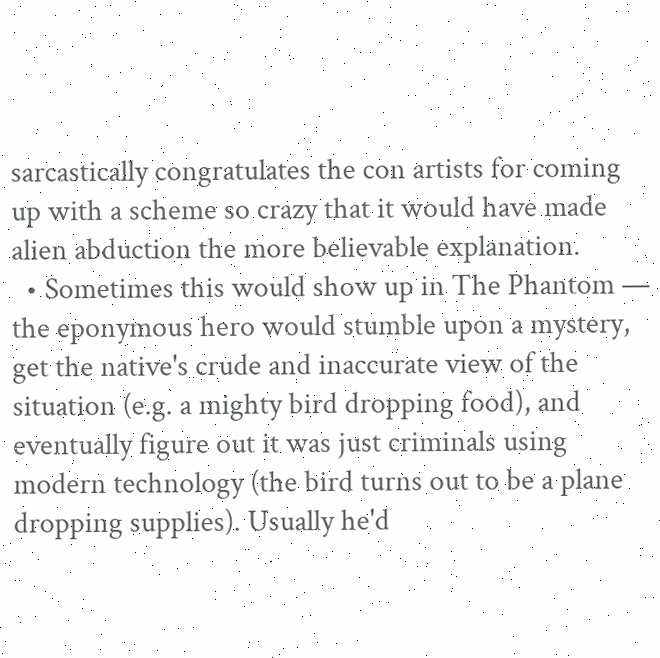sarcastically congratulates the con artists for coming up with a scheme so crazy that it would have made alien abduction the more believable explanation.
  • Sometimes this would show up in The Phantom — the eponymous hero would stumble upon a mystery, get the native's crude and inaccurate view of the situation (e.g. a mighty bird dropping food), and eventually figure out it was just criminals using modern technology (the bird turns out to be a plane dropping supplies). Usually he'd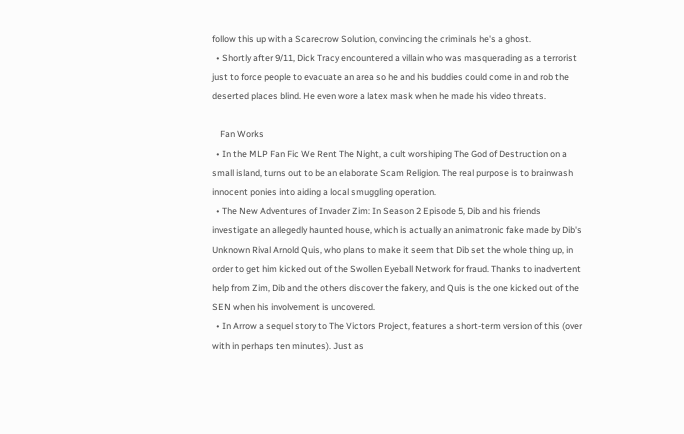follow this up with a Scarecrow Solution, convincing the criminals he's a ghost.
  • Shortly after 9/11, Dick Tracy encountered a villain who was masquerading as a terrorist just to force people to evacuate an area so he and his buddies could come in and rob the deserted places blind. He even wore a latex mask when he made his video threats.

    Fan Works
  • In the MLP Fan Fic We Rent The Night, a cult worshiping The God of Destruction on a small island, turns out to be an elaborate Scam Religion. The real purpose is to brainwash innocent ponies into aiding a local smuggling operation.
  • The New Adventures of Invader Zim: In Season 2 Episode 5, Dib and his friends investigate an allegedly haunted house, which is actually an animatronic fake made by Dib's Unknown Rival Arnold Quis, who plans to make it seem that Dib set the whole thing up, in order to get him kicked out of the Swollen Eyeball Network for fraud. Thanks to inadvertent help from Zim, Dib and the others discover the fakery, and Quis is the one kicked out of the SEN when his involvement is uncovered.
  • In Arrow a sequel story to The Victors Project, features a short-term version of this (over with in perhaps ten minutes). Just as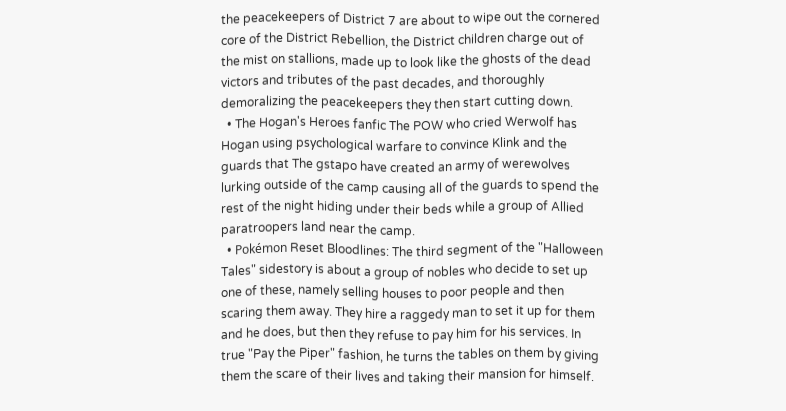the peacekeepers of District 7 are about to wipe out the cornered core of the District Rebellion, the District children charge out of the mist on stallions, made up to look like the ghosts of the dead victors and tributes of the past decades, and thoroughly demoralizing the peacekeepers they then start cutting down.
  • The Hogan's Heroes fanfic The POW who cried Werwolf has Hogan using psychological warfare to convince Klink and the guards that The gstapo have created an army of werewolves lurking outside of the camp causing all of the guards to spend the rest of the night hiding under their beds while a group of Allied paratroopers land near the camp.
  • Pokémon Reset Bloodlines: The third segment of the "Halloween Tales" sidestory is about a group of nobles who decide to set up one of these, namely selling houses to poor people and then scaring them away. They hire a raggedy man to set it up for them and he does, but then they refuse to pay him for his services. In true "Pay the Piper" fashion, he turns the tables on them by giving them the scare of their lives and taking their mansion for himself.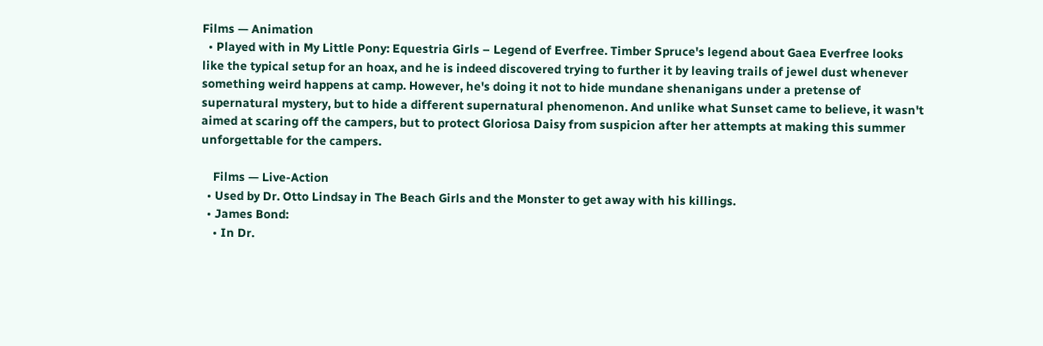Films — Animation
  • Played with in My Little Pony: Equestria Girls – Legend of Everfree. Timber Spruce's legend about Gaea Everfree looks like the typical setup for an hoax, and he is indeed discovered trying to further it by leaving trails of jewel dust whenever something weird happens at camp. However, he's doing it not to hide mundane shenanigans under a pretense of supernatural mystery, but to hide a different supernatural phenomenon. And unlike what Sunset came to believe, it wasn't aimed at scaring off the campers, but to protect Gloriosa Daisy from suspicion after her attempts at making this summer unforgettable for the campers.

    Films — Live-Action
  • Used by Dr. Otto Lindsay in The Beach Girls and the Monster to get away with his killings.
  • James Bond:
    • In Dr.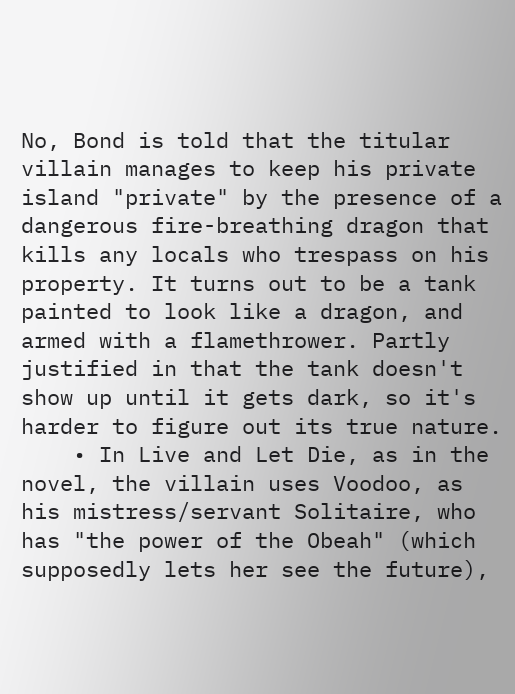No, Bond is told that the titular villain manages to keep his private island "private" by the presence of a dangerous fire-breathing dragon that kills any locals who trespass on his property. It turns out to be a tank painted to look like a dragon, and armed with a flamethrower. Partly justified in that the tank doesn't show up until it gets dark, so it's harder to figure out its true nature.
    • In Live and Let Die, as in the novel, the villain uses Voodoo, as his mistress/servant Solitaire, who has "the power of the Obeah" (which supposedly lets her see the future),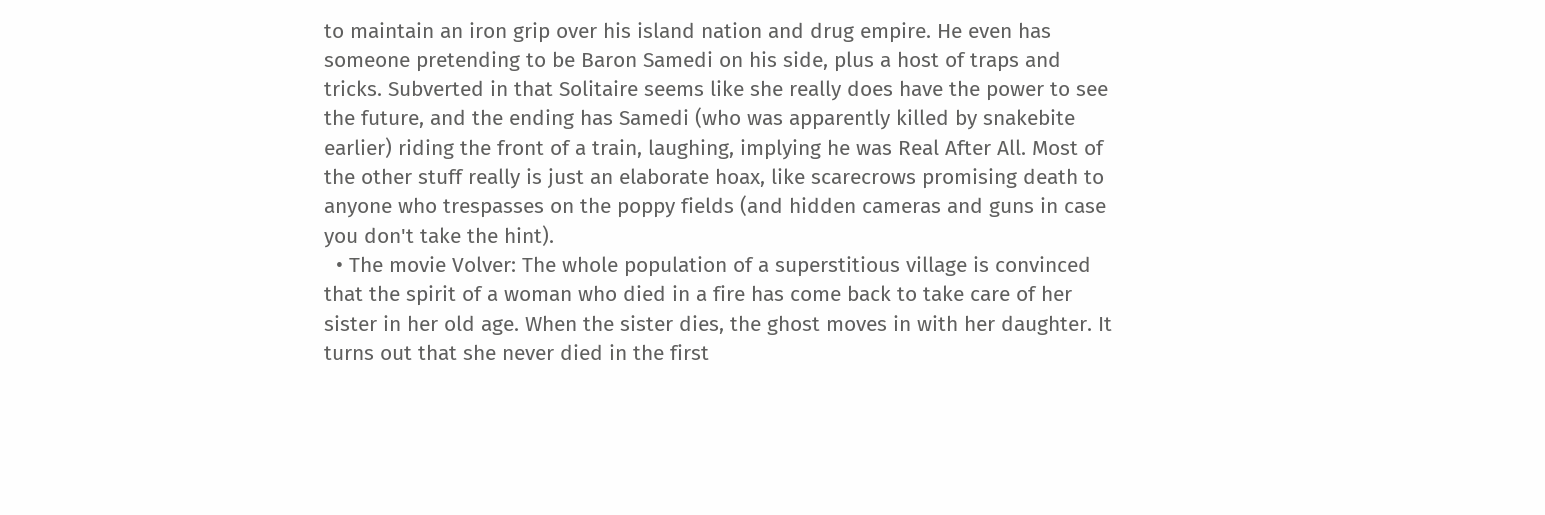to maintain an iron grip over his island nation and drug empire. He even has someone pretending to be Baron Samedi on his side, plus a host of traps and tricks. Subverted in that Solitaire seems like she really does have the power to see the future, and the ending has Samedi (who was apparently killed by snakebite earlier) riding the front of a train, laughing, implying he was Real After All. Most of the other stuff really is just an elaborate hoax, like scarecrows promising death to anyone who trespasses on the poppy fields (and hidden cameras and guns in case you don't take the hint).
  • The movie Volver: The whole population of a superstitious village is convinced that the spirit of a woman who died in a fire has come back to take care of her sister in her old age. When the sister dies, the ghost moves in with her daughter. It turns out that she never died in the first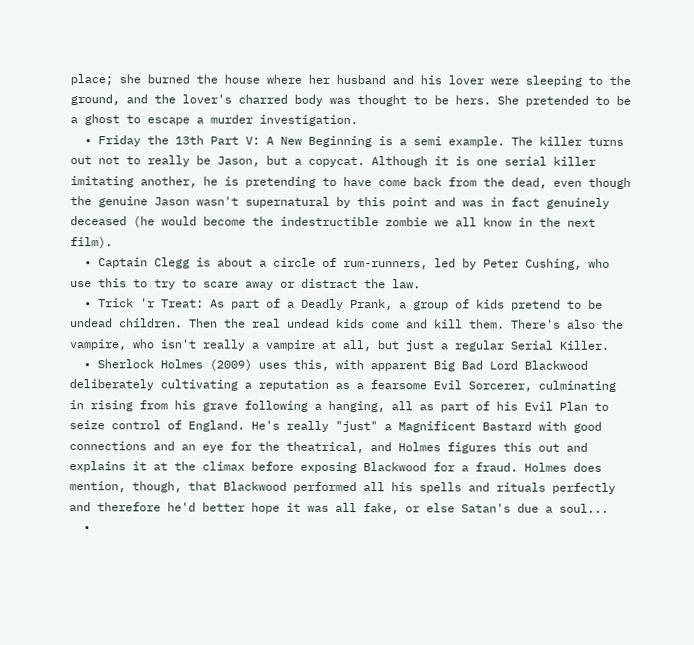place; she burned the house where her husband and his lover were sleeping to the ground, and the lover's charred body was thought to be hers. She pretended to be a ghost to escape a murder investigation.
  • Friday the 13th Part V: A New Beginning is a semi example. The killer turns out not to really be Jason, but a copycat. Although it is one serial killer imitating another, he is pretending to have come back from the dead, even though the genuine Jason wasn't supernatural by this point and was in fact genuinely deceased (he would become the indestructible zombie we all know in the next film).
  • Captain Clegg is about a circle of rum-runners, led by Peter Cushing, who use this to try to scare away or distract the law.
  • Trick 'r Treat: As part of a Deadly Prank, a group of kids pretend to be undead children. Then the real undead kids come and kill them. There's also the vampire, who isn't really a vampire at all, but just a regular Serial Killer.
  • Sherlock Holmes (2009) uses this, with apparent Big Bad Lord Blackwood deliberately cultivating a reputation as a fearsome Evil Sorcerer, culminating in rising from his grave following a hanging, all as part of his Evil Plan to seize control of England. He's really "just" a Magnificent Bastard with good connections and an eye for the theatrical, and Holmes figures this out and explains it at the climax before exposing Blackwood for a fraud. Holmes does mention, though, that Blackwood performed all his spells and rituals perfectly and therefore he'd better hope it was all fake, or else Satan's due a soul...
  •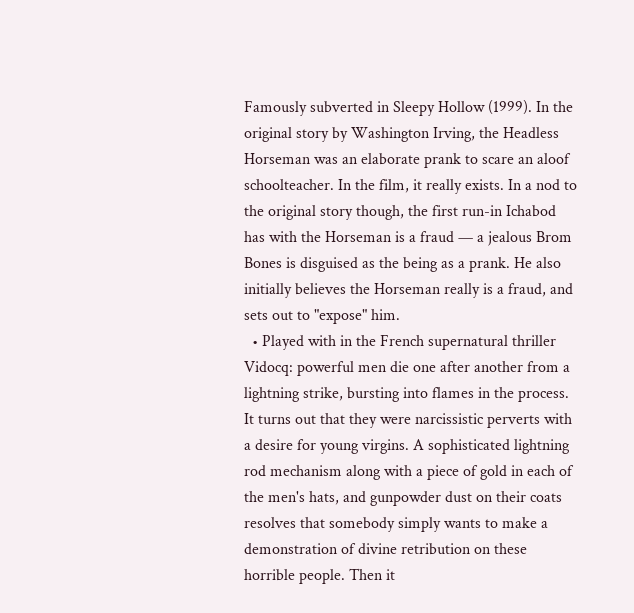Famously subverted in Sleepy Hollow (1999). In the original story by Washington Irving, the Headless Horseman was an elaborate prank to scare an aloof schoolteacher. In the film, it really exists. In a nod to the original story though, the first run-in Ichabod has with the Horseman is a fraud — a jealous Brom Bones is disguised as the being as a prank. He also initially believes the Horseman really is a fraud, and sets out to "expose" him.
  • Played with in the French supernatural thriller Vidocq: powerful men die one after another from a lightning strike, bursting into flames in the process. It turns out that they were narcissistic perverts with a desire for young virgins. A sophisticated lightning rod mechanism along with a piece of gold in each of the men's hats, and gunpowder dust on their coats resolves that somebody simply wants to make a demonstration of divine retribution on these horrible people. Then it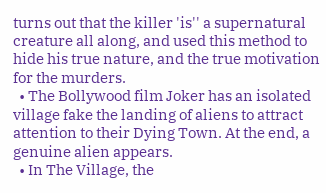turns out that the killer 'is'' a supernatural creature all along, and used this method to hide his true nature, and the true motivation for the murders.
  • The Bollywood film Joker has an isolated village fake the landing of aliens to attract attention to their Dying Town. At the end, a genuine alien appears.
  • In The Village, the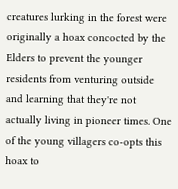creatures lurking in the forest were originally a hoax concocted by the Elders to prevent the younger residents from venturing outside and learning that they're not actually living in pioneer times. One of the young villagers co-opts this hoax to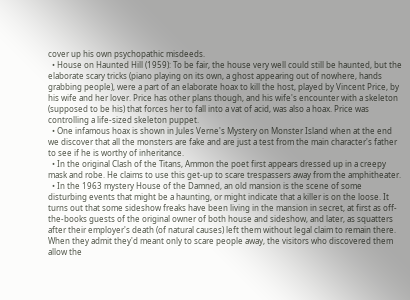cover up his own psychopathic misdeeds.
  • House on Haunted Hill (1959): To be fair, the house very well could still be haunted, but the elaborate scary tricks (piano playing on its own, a ghost appearing out of nowhere, hands grabbing people), were a part of an elaborate hoax to kill the host, played by Vincent Price, by his wife and her lover. Price has other plans though, and his wife's encounter with a skeleton (supposed to be his) that forces her to fall into a vat of acid, was also a hoax. Price was controlling a life-sized skeleton puppet.
  • One infamous hoax is shown in Jules Verne's Mystery on Monster Island when at the end we discover that all the monsters are fake and are just a test from the main character's father to see if he is worthy of inheritance.
  • In the original Clash of the Titans, Ammon the poet first appears dressed up in a creepy mask and robe. He claims to use this get-up to scare trespassers away from the amphitheater.
  • In the 1963 mystery House of the Damned, an old mansion is the scene of some disturbing events that might be a haunting, or might indicate that a killer is on the loose. It turns out that some sideshow freaks have been living in the mansion in secret, at first as off-the-books guests of the original owner of both house and sideshow, and later, as squatters after their employer's death (of natural causes) left them without legal claim to remain there. When they admit they'd meant only to scare people away, the visitors who discovered them allow the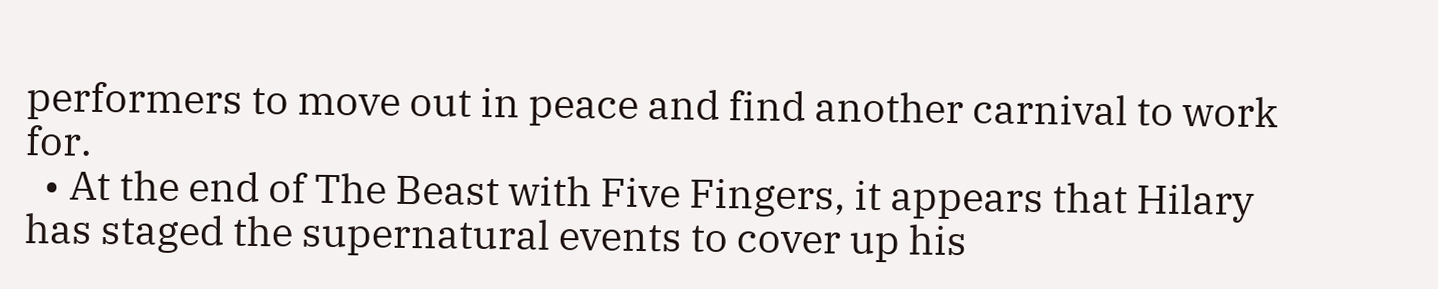performers to move out in peace and find another carnival to work for.
  • At the end of The Beast with Five Fingers, it appears that Hilary has staged the supernatural events to cover up his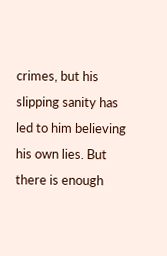crimes, but his slipping sanity has led to him believing his own lies. But there is enough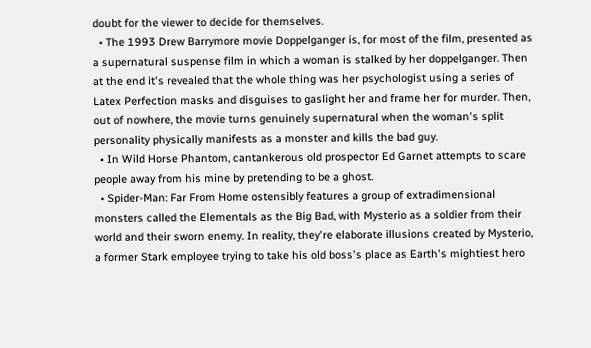doubt for the viewer to decide for themselves.
  • The 1993 Drew Barrymore movie Doppelganger is, for most of the film, presented as a supernatural suspense film in which a woman is stalked by her doppelganger. Then at the end it's revealed that the whole thing was her psychologist using a series of Latex Perfection masks and disguises to gaslight her and frame her for murder. Then, out of nowhere, the movie turns genuinely supernatural when the woman's split personality physically manifests as a monster and kills the bad guy.
  • In Wild Horse Phantom, cantankerous old prospector Ed Garnet attempts to scare people away from his mine by pretending to be a ghost.
  • Spider-Man: Far From Home ostensibly features a group of extradimensional monsters called the Elementals as the Big Bad, with Mysterio as a soldier from their world and their sworn enemy. In reality, they're elaborate illusions created by Mysterio, a former Stark employee trying to take his old boss's place as Earth's mightiest hero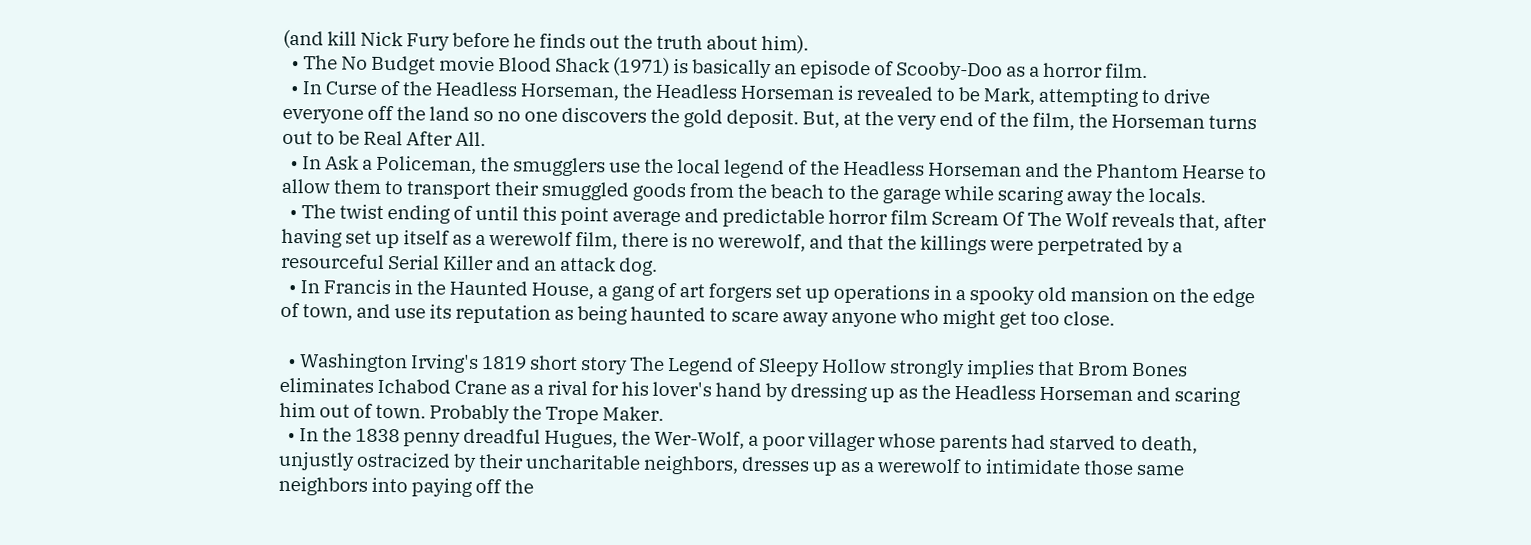(and kill Nick Fury before he finds out the truth about him).
  • The No Budget movie Blood Shack (1971) is basically an episode of Scooby-Doo as a horror film.
  • In Curse of the Headless Horseman, the Headless Horseman is revealed to be Mark, attempting to drive everyone off the land so no one discovers the gold deposit. But, at the very end of the film, the Horseman turns out to be Real After All.
  • In Ask a Policeman, the smugglers use the local legend of the Headless Horseman and the Phantom Hearse to allow them to transport their smuggled goods from the beach to the garage while scaring away the locals.
  • The twist ending of until this point average and predictable horror film Scream Of The Wolf reveals that, after having set up itself as a werewolf film, there is no werewolf, and that the killings were perpetrated by a resourceful Serial Killer and an attack dog.
  • In Francis in the Haunted House, a gang of art forgers set up operations in a spooky old mansion on the edge of town, and use its reputation as being haunted to scare away anyone who might get too close.

  • Washington Irving's 1819 short story The Legend of Sleepy Hollow strongly implies that Brom Bones eliminates Ichabod Crane as a rival for his lover's hand by dressing up as the Headless Horseman and scaring him out of town. Probably the Trope Maker.
  • In the 1838 penny dreadful Hugues, the Wer-Wolf, a poor villager whose parents had starved to death, unjustly ostracized by their uncharitable neighbors, dresses up as a werewolf to intimidate those same neighbors into paying off the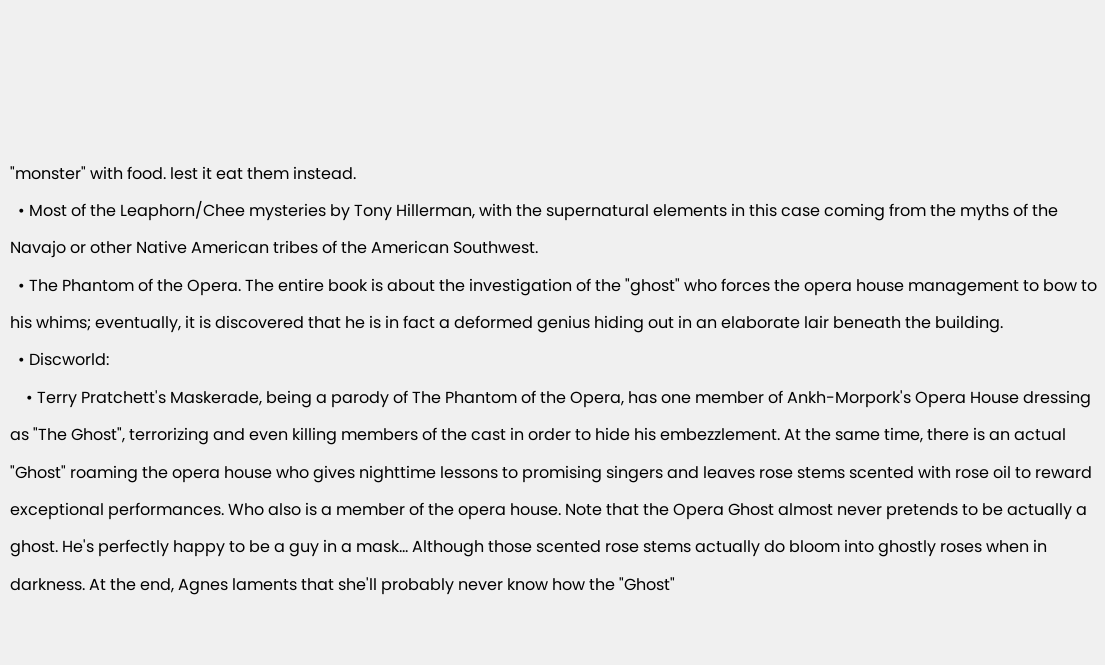"monster" with food. lest it eat them instead.
  • Most of the Leaphorn/Chee mysteries by Tony Hillerman, with the supernatural elements in this case coming from the myths of the Navajo or other Native American tribes of the American Southwest.
  • The Phantom of the Opera. The entire book is about the investigation of the "ghost" who forces the opera house management to bow to his whims; eventually, it is discovered that he is in fact a deformed genius hiding out in an elaborate lair beneath the building.
  • Discworld:
    • Terry Pratchett's Maskerade, being a parody of The Phantom of the Opera, has one member of Ankh-Morpork's Opera House dressing as "The Ghost", terrorizing and even killing members of the cast in order to hide his embezzlement. At the same time, there is an actual "Ghost" roaming the opera house who gives nighttime lessons to promising singers and leaves rose stems scented with rose oil to reward exceptional performances. Who also is a member of the opera house. Note that the Opera Ghost almost never pretends to be actually a ghost. He's perfectly happy to be a guy in a mask... Although those scented rose stems actually do bloom into ghostly roses when in darkness. At the end, Agnes laments that she'll probably never know how the "Ghost"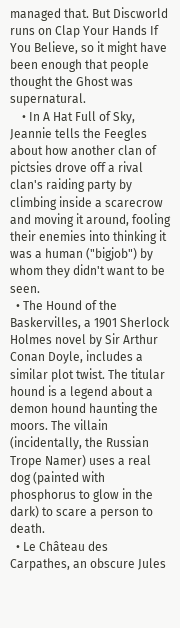managed that. But Discworld runs on Clap Your Hands If You Believe, so it might have been enough that people thought the Ghost was supernatural.
    • In A Hat Full of Sky, Jeannie tells the Feegles about how another clan of pictsies drove off a rival clan's raiding party by climbing inside a scarecrow and moving it around, fooling their enemies into thinking it was a human ("bigjob") by whom they didn't want to be seen.
  • The Hound of the Baskervilles, a 1901 Sherlock Holmes novel by Sir Arthur Conan Doyle, includes a similar plot twist. The titular hound is a legend about a demon hound haunting the moors. The villain (incidentally, the Russian Trope Namer) uses a real dog (painted with phosphorus to glow in the dark) to scare a person to death.
  • Le Château des Carpathes, an obscure Jules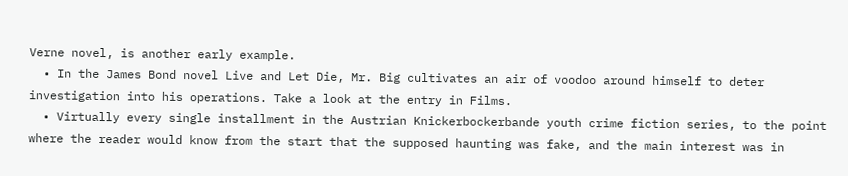Verne novel, is another early example.
  • In the James Bond novel Live and Let Die, Mr. Big cultivates an air of voodoo around himself to deter investigation into his operations. Take a look at the entry in Films.
  • Virtually every single installment in the Austrian Knickerbockerbande youth crime fiction series, to the point where the reader would know from the start that the supposed haunting was fake, and the main interest was in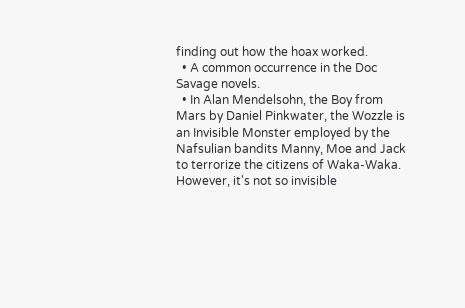finding out how the hoax worked.
  • A common occurrence in the Doc Savage novels.
  • In Alan Mendelsohn, the Boy from Mars by Daniel Pinkwater, the Wozzle is an Invisible Monster employed by the Nafsulian bandits Manny, Moe and Jack to terrorize the citizens of Waka-Waka. However, it's not so invisible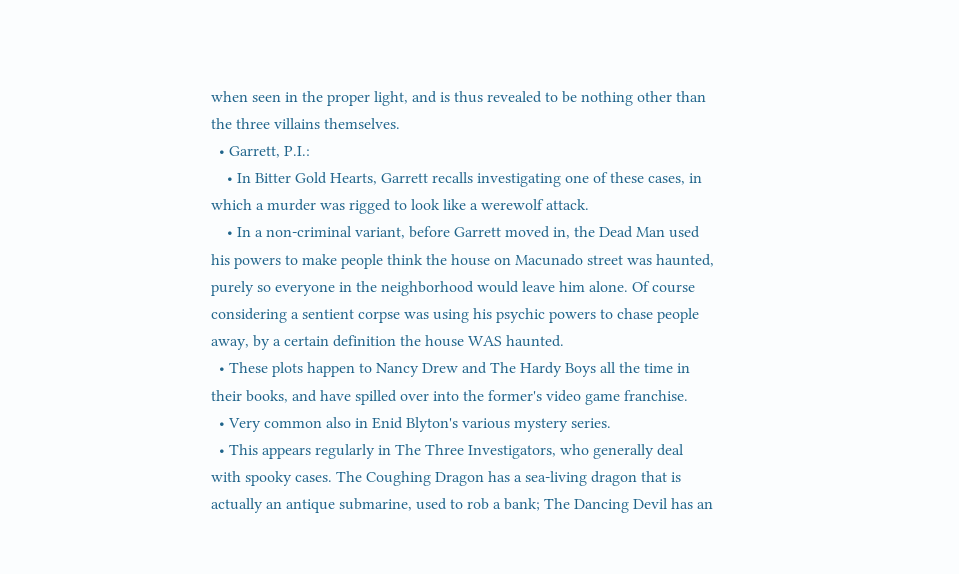when seen in the proper light, and is thus revealed to be nothing other than the three villains themselves.
  • Garrett, P.I.:
    • In Bitter Gold Hearts, Garrett recalls investigating one of these cases, in which a murder was rigged to look like a werewolf attack.
    • In a non-criminal variant, before Garrett moved in, the Dead Man used his powers to make people think the house on Macunado street was haunted, purely so everyone in the neighborhood would leave him alone. Of course considering a sentient corpse was using his psychic powers to chase people away, by a certain definition the house WAS haunted.
  • These plots happen to Nancy Drew and The Hardy Boys all the time in their books, and have spilled over into the former's video game franchise.
  • Very common also in Enid Blyton's various mystery series.
  • This appears regularly in The Three Investigators, who generally deal with spooky cases. The Coughing Dragon has a sea-living dragon that is actually an antique submarine, used to rob a bank; The Dancing Devil has an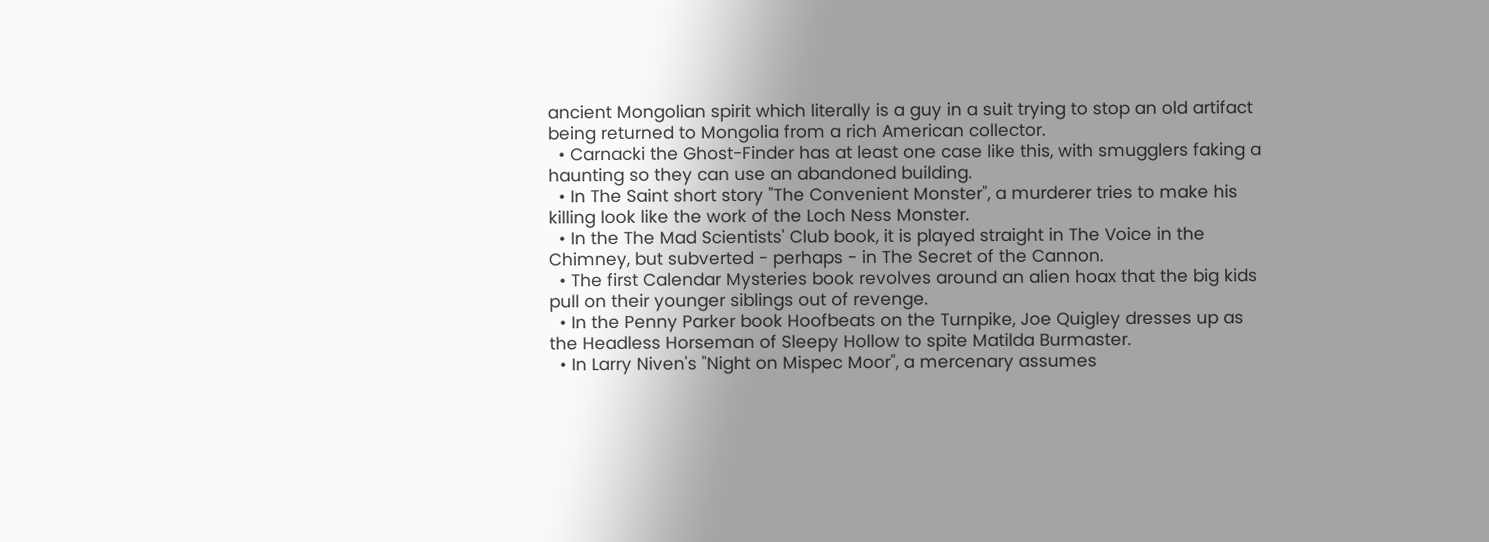ancient Mongolian spirit which literally is a guy in a suit trying to stop an old artifact being returned to Mongolia from a rich American collector.
  • Carnacki the Ghost-Finder has at least one case like this, with smugglers faking a haunting so they can use an abandoned building.
  • In The Saint short story "The Convenient Monster", a murderer tries to make his killing look like the work of the Loch Ness Monster.
  • In the The Mad Scientists' Club book, it is played straight in The Voice in the Chimney, but subverted - perhaps - in The Secret of the Cannon.
  • The first Calendar Mysteries book revolves around an alien hoax that the big kids pull on their younger siblings out of revenge.
  • In the Penny Parker book Hoofbeats on the Turnpike, Joe Quigley dresses up as the Headless Horseman of Sleepy Hollow to spite Matilda Burmaster.
  • In Larry Niven's "Night on Mispec Moor", a mercenary assumes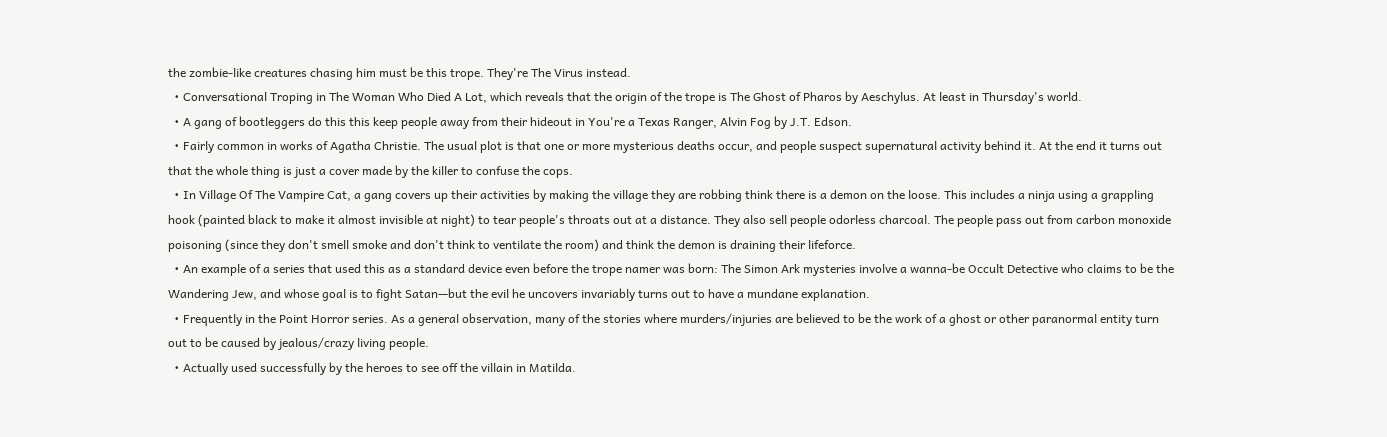the zombie-like creatures chasing him must be this trope. They're The Virus instead.
  • Conversational Troping in The Woman Who Died A Lot, which reveals that the origin of the trope is The Ghost of Pharos by Aeschylus. At least in Thursday's world.
  • A gang of bootleggers do this this keep people away from their hideout in You're a Texas Ranger, Alvin Fog by J.T. Edson.
  • Fairly common in works of Agatha Christie. The usual plot is that one or more mysterious deaths occur, and people suspect supernatural activity behind it. At the end it turns out that the whole thing is just a cover made by the killer to confuse the cops.
  • In Village Of The Vampire Cat, a gang covers up their activities by making the village they are robbing think there is a demon on the loose. This includes a ninja using a grappling hook (painted black to make it almost invisible at night) to tear people's throats out at a distance. They also sell people odorless charcoal. The people pass out from carbon monoxide poisoning (since they don't smell smoke and don't think to ventilate the room) and think the demon is draining their lifeforce.
  • An example of a series that used this as a standard device even before the trope namer was born: The Simon Ark mysteries involve a wanna-be Occult Detective who claims to be the Wandering Jew, and whose goal is to fight Satan—but the evil he uncovers invariably turns out to have a mundane explanation.
  • Frequently in the Point Horror series. As a general observation, many of the stories where murders/injuries are believed to be the work of a ghost or other paranormal entity turn out to be caused by jealous/crazy living people.
  • Actually used successfully by the heroes to see off the villain in Matilda.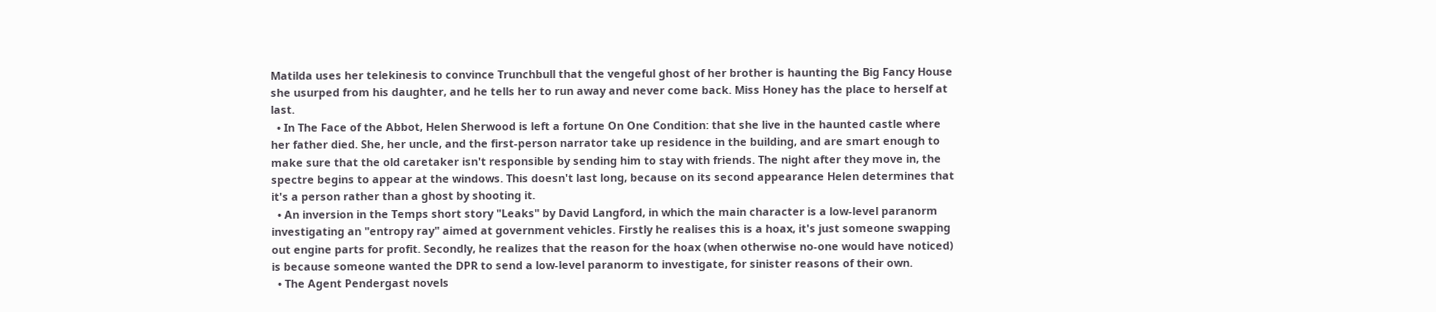Matilda uses her telekinesis to convince Trunchbull that the vengeful ghost of her brother is haunting the Big Fancy House she usurped from his daughter, and he tells her to run away and never come back. Miss Honey has the place to herself at last.
  • In The Face of the Abbot, Helen Sherwood is left a fortune On One Condition: that she live in the haunted castle where her father died. She, her uncle, and the first-person narrator take up residence in the building, and are smart enough to make sure that the old caretaker isn't responsible by sending him to stay with friends. The night after they move in, the spectre begins to appear at the windows. This doesn't last long, because on its second appearance Helen determines that it's a person rather than a ghost by shooting it.
  • An inversion in the Temps short story "Leaks" by David Langford, in which the main character is a low-level paranorm investigating an "entropy ray" aimed at government vehicles. Firstly he realises this is a hoax, it's just someone swapping out engine parts for profit. Secondly, he realizes that the reason for the hoax (when otherwise no-one would have noticed) is because someone wanted the DPR to send a low-level paranorm to investigate, for sinister reasons of their own.
  • The Agent Pendergast novels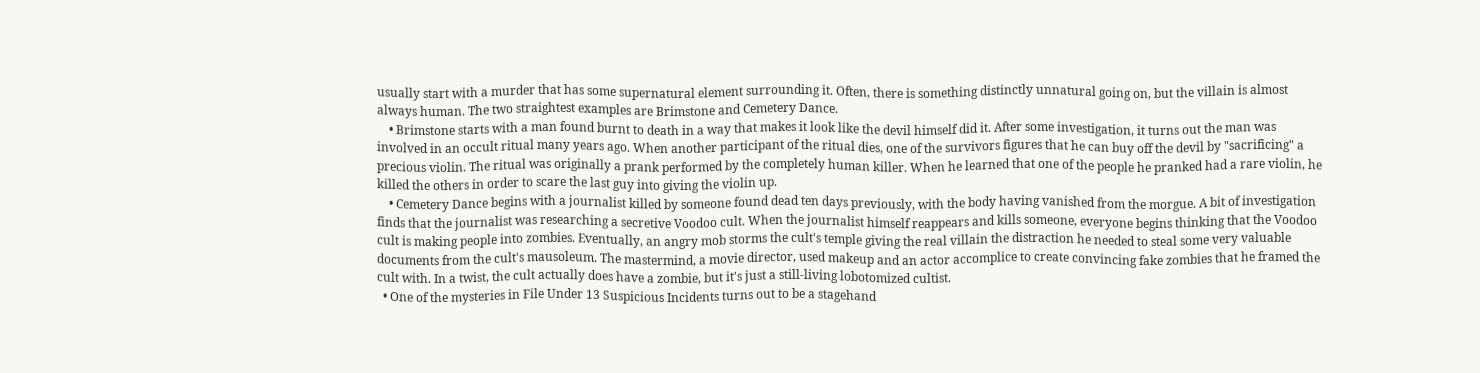usually start with a murder that has some supernatural element surrounding it. Often, there is something distinctly unnatural going on, but the villain is almost always human. The two straightest examples are Brimstone and Cemetery Dance.
    • Brimstone starts with a man found burnt to death in a way that makes it look like the devil himself did it. After some investigation, it turns out the man was involved in an occult ritual many years ago. When another participant of the ritual dies, one of the survivors figures that he can buy off the devil by "sacrificing" a precious violin. The ritual was originally a prank performed by the completely human killer. When he learned that one of the people he pranked had a rare violin, he killed the others in order to scare the last guy into giving the violin up.
    • Cemetery Dance begins with a journalist killed by someone found dead ten days previously, with the body having vanished from the morgue. A bit of investigation finds that the journalist was researching a secretive Voodoo cult. When the journalist himself reappears and kills someone, everyone begins thinking that the Voodoo cult is making people into zombies. Eventually, an angry mob storms the cult's temple giving the real villain the distraction he needed to steal some very valuable documents from the cult's mausoleum. The mastermind, a movie director, used makeup and an actor accomplice to create convincing fake zombies that he framed the cult with. In a twist, the cult actually does have a zombie, but it's just a still-living lobotomized cultist.
  • One of the mysteries in File Under 13 Suspicious Incidents turns out to be a stagehand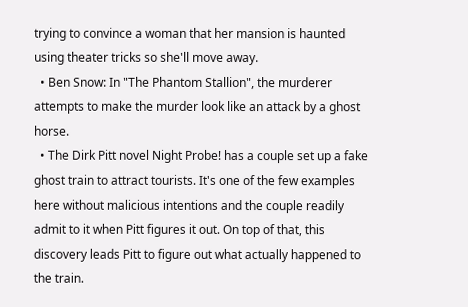trying to convince a woman that her mansion is haunted using theater tricks so she'll move away.
  • Ben Snow: In "The Phantom Stallion", the murderer attempts to make the murder look like an attack by a ghost horse.
  • The Dirk Pitt novel Night Probe! has a couple set up a fake ghost train to attract tourists. It's one of the few examples here without malicious intentions and the couple readily admit to it when Pitt figures it out. On top of that, this discovery leads Pitt to figure out what actually happened to the train.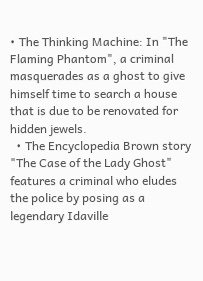• The Thinking Machine: In "The Flaming Phantom", a criminal masquerades as a ghost to give himself time to search a house that is due to be renovated for hidden jewels.
  • The Encyclopedia Brown story "The Case of the Lady Ghost" features a criminal who eludes the police by posing as a legendary Idaville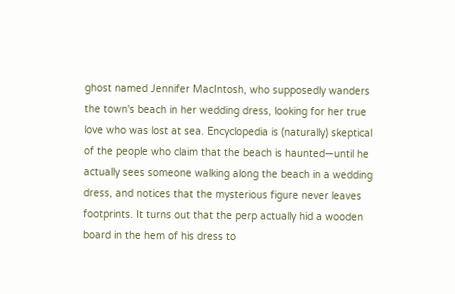ghost named Jennifer MacIntosh, who supposedly wanders the town's beach in her wedding dress, looking for her true love who was lost at sea. Encyclopedia is (naturally) skeptical of the people who claim that the beach is haunted—until he actually sees someone walking along the beach in a wedding dress, and notices that the mysterious figure never leaves footprints. It turns out that the perp actually hid a wooden board in the hem of his dress to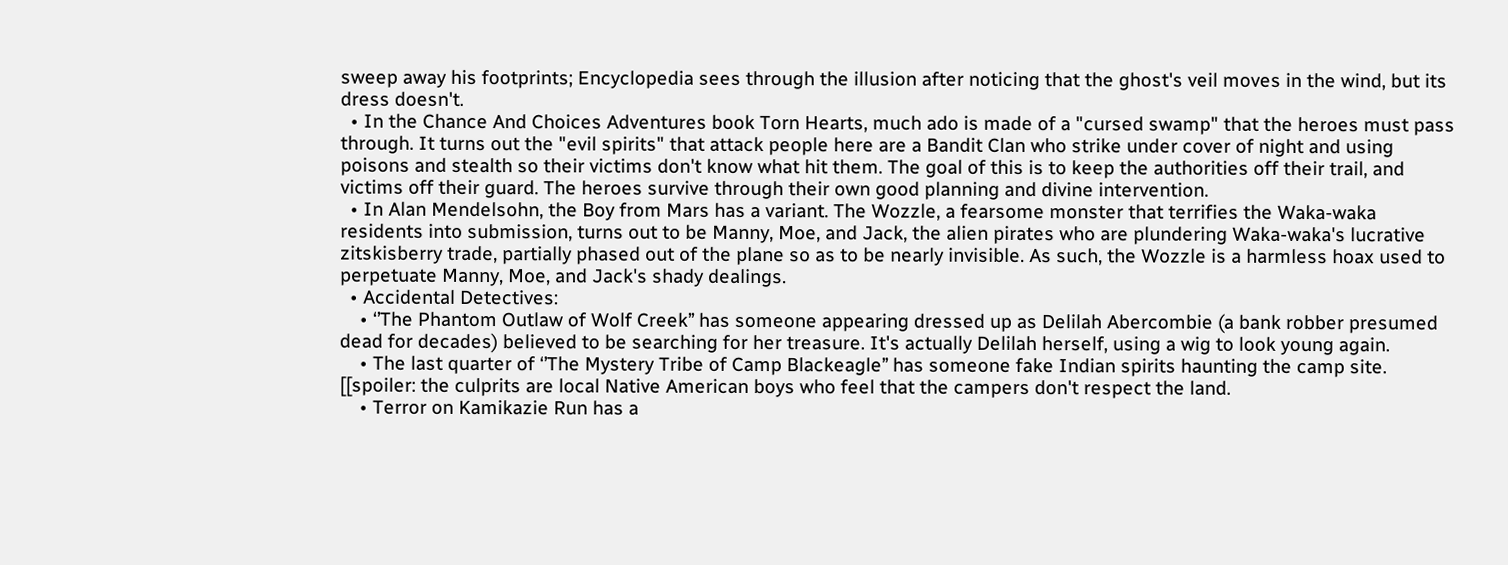sweep away his footprints; Encyclopedia sees through the illusion after noticing that the ghost's veil moves in the wind, but its dress doesn't.
  • In the Chance And Choices Adventures book Torn Hearts, much ado is made of a "cursed swamp" that the heroes must pass through. It turns out the "evil spirits" that attack people here are a Bandit Clan who strike under cover of night and using poisons and stealth so their victims don't know what hit them. The goal of this is to keep the authorities off their trail, and victims off their guard. The heroes survive through their own good planning and divine intervention.
  • In Alan Mendelsohn, the Boy from Mars has a variant. The Wozzle, a fearsome monster that terrifies the Waka-waka residents into submission, turns out to be Manny, Moe, and Jack, the alien pirates who are plundering Waka-waka's lucrative zitskisberry trade, partially phased out of the plane so as to be nearly invisible. As such, the Wozzle is a harmless hoax used to perpetuate Manny, Moe, and Jack's shady dealings.
  • Accidental Detectives:
    • ‘’The Phantom Outlaw of Wolf Creek’’ has someone appearing dressed up as Delilah Abercombie (a bank robber presumed dead for decades) believed to be searching for her treasure. It's actually Delilah herself, using a wig to look young again.
    • The last quarter of ‘’The Mystery Tribe of Camp Blackeagle’’ has someone fake Indian spirits haunting the camp site. [[spoiler: the culprits are local Native American boys who feel that the campers don't respect the land.
    • Terror on Kamikazie Run has a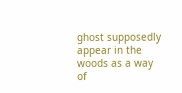ghost supposedly appear in the woods as a way of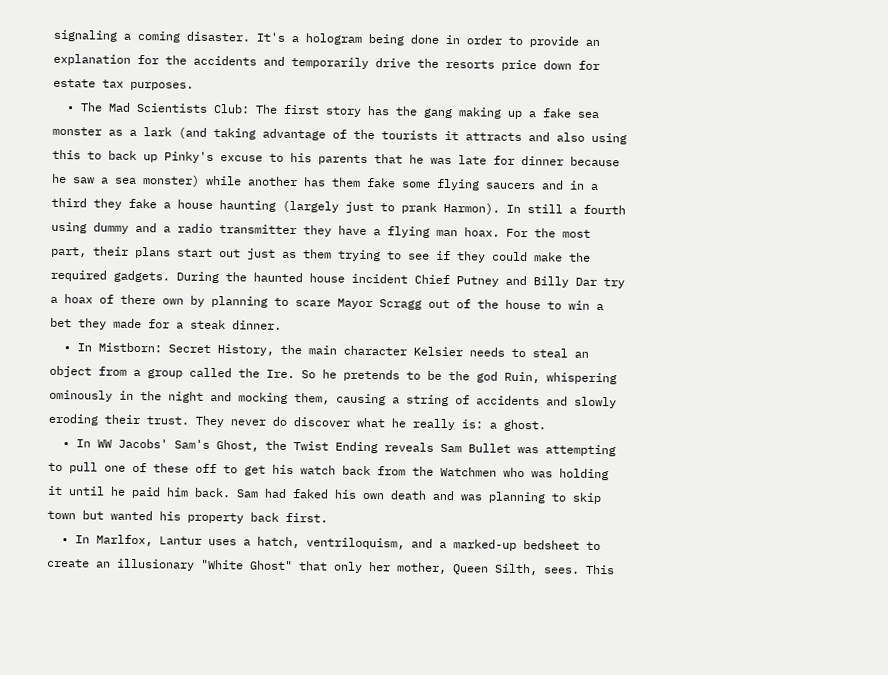signaling a coming disaster. It's a hologram being done in order to provide an explanation for the accidents and temporarily drive the resorts price down for estate tax purposes.
  • The Mad Scientists Club: The first story has the gang making up a fake sea monster as a lark (and taking advantage of the tourists it attracts and also using this to back up Pinky's excuse to his parents that he was late for dinner because he saw a sea monster) while another has them fake some flying saucers and in a third they fake a house haunting (largely just to prank Harmon). In still a fourth using dummy and a radio transmitter they have a flying man hoax. For the most part, their plans start out just as them trying to see if they could make the required gadgets. During the haunted house incident Chief Putney and Billy Dar try a hoax of there own by planning to scare Mayor Scragg out of the house to win a bet they made for a steak dinner.
  • In Mistborn: Secret History, the main character Kelsier needs to steal an object from a group called the Ire. So he pretends to be the god Ruin, whispering ominously in the night and mocking them, causing a string of accidents and slowly eroding their trust. They never do discover what he really is: a ghost.
  • In WW Jacobs' Sam's Ghost, the Twist Ending reveals Sam Bullet was attempting to pull one of these off to get his watch back from the Watchmen who was holding it until he paid him back. Sam had faked his own death and was planning to skip town but wanted his property back first.
  • In Marlfox, Lantur uses a hatch, ventriloquism, and a marked-up bedsheet to create an illusionary "White Ghost" that only her mother, Queen Silth, sees. This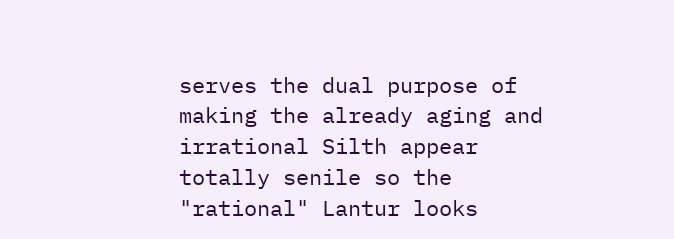serves the dual purpose of making the already aging and irrational Silth appear totally senile so the "rational" Lantur looks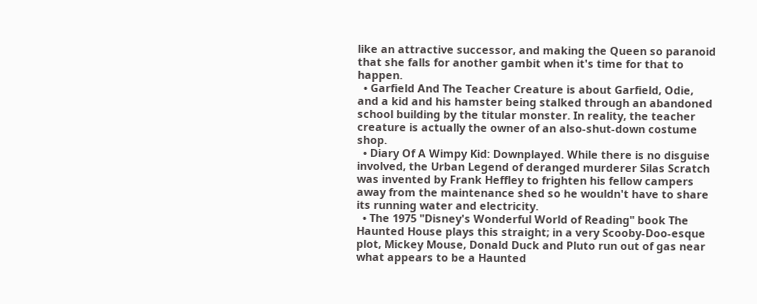like an attractive successor, and making the Queen so paranoid that she falls for another gambit when it's time for that to happen.
  • Garfield And The Teacher Creature is about Garfield, Odie, and a kid and his hamster being stalked through an abandoned school building by the titular monster. In reality, the teacher creature is actually the owner of an also-shut-down costume shop.
  • Diary Of A Wimpy Kid: Downplayed. While there is no disguise involved, the Urban Legend of deranged murderer Silas Scratch was invented by Frank Heffley to frighten his fellow campers away from the maintenance shed so he wouldn't have to share its running water and electricity.
  • The 1975 "Disney's Wonderful World of Reading" book The Haunted House plays this straight; in a very Scooby-Doo-esque plot, Mickey Mouse, Donald Duck and Pluto run out of gas near what appears to be a Haunted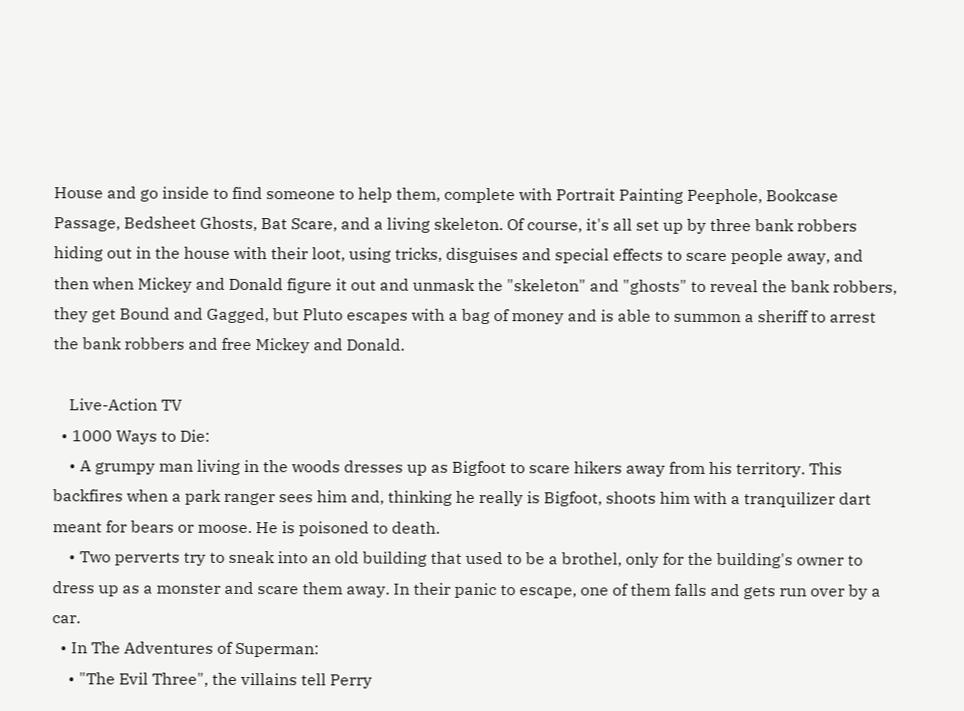House and go inside to find someone to help them, complete with Portrait Painting Peephole, Bookcase Passage, Bedsheet Ghosts, Bat Scare, and a living skeleton. Of course, it's all set up by three bank robbers hiding out in the house with their loot, using tricks, disguises and special effects to scare people away, and then when Mickey and Donald figure it out and unmask the "skeleton" and "ghosts" to reveal the bank robbers, they get Bound and Gagged, but Pluto escapes with a bag of money and is able to summon a sheriff to arrest the bank robbers and free Mickey and Donald.

    Live-Action TV
  • 1000 Ways to Die:
    • A grumpy man living in the woods dresses up as Bigfoot to scare hikers away from his territory. This backfires when a park ranger sees him and, thinking he really is Bigfoot, shoots him with a tranquilizer dart meant for bears or moose. He is poisoned to death.
    • Two perverts try to sneak into an old building that used to be a brothel, only for the building's owner to dress up as a monster and scare them away. In their panic to escape, one of them falls and gets run over by a car.
  • In The Adventures of Superman:
    • "The Evil Three", the villains tell Perry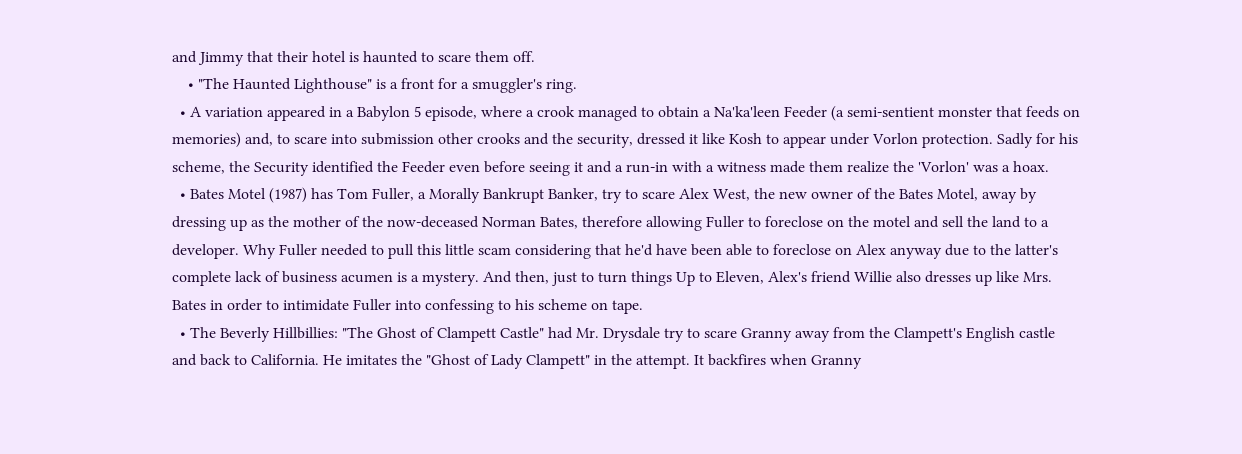and Jimmy that their hotel is haunted to scare them off.
    • "The Haunted Lighthouse" is a front for a smuggler's ring.
  • A variation appeared in a Babylon 5 episode, where a crook managed to obtain a Na'ka'leen Feeder (a semi-sentient monster that feeds on memories) and, to scare into submission other crooks and the security, dressed it like Kosh to appear under Vorlon protection. Sadly for his scheme, the Security identified the Feeder even before seeing it and a run-in with a witness made them realize the 'Vorlon' was a hoax.
  • Bates Motel (1987) has Tom Fuller, a Morally Bankrupt Banker, try to scare Alex West, the new owner of the Bates Motel, away by dressing up as the mother of the now-deceased Norman Bates, therefore allowing Fuller to foreclose on the motel and sell the land to a developer. Why Fuller needed to pull this little scam considering that he'd have been able to foreclose on Alex anyway due to the latter's complete lack of business acumen is a mystery. And then, just to turn things Up to Eleven, Alex's friend Willie also dresses up like Mrs. Bates in order to intimidate Fuller into confessing to his scheme on tape.
  • The Beverly Hillbillies: "The Ghost of Clampett Castle" had Mr. Drysdale try to scare Granny away from the Clampett's English castle and back to California. He imitates the "Ghost of Lady Clampett" in the attempt. It backfires when Granny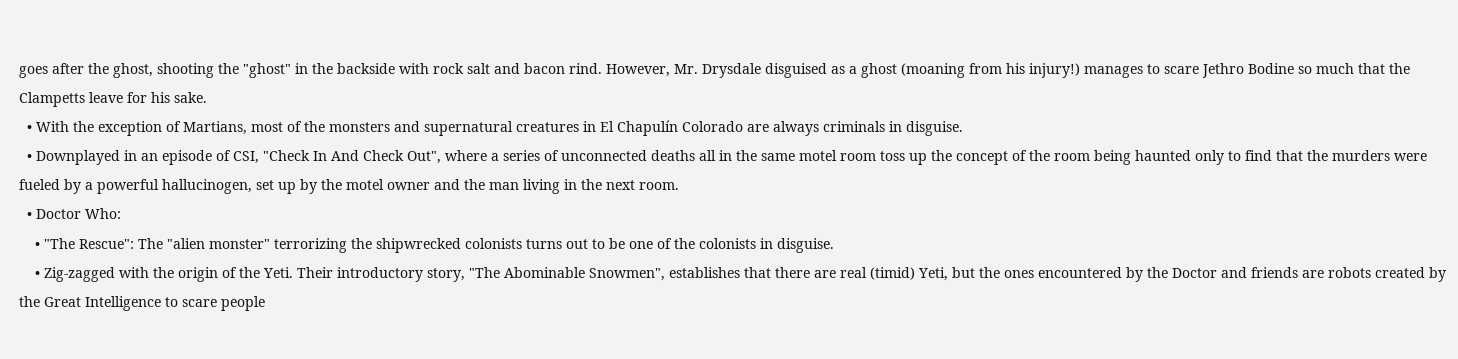goes after the ghost, shooting the "ghost" in the backside with rock salt and bacon rind. However, Mr. Drysdale disguised as a ghost (moaning from his injury!) manages to scare Jethro Bodine so much that the Clampetts leave for his sake.
  • With the exception of Martians, most of the monsters and supernatural creatures in El Chapulín Colorado are always criminals in disguise.
  • Downplayed in an episode of CSI, "Check In And Check Out", where a series of unconnected deaths all in the same motel room toss up the concept of the room being haunted only to find that the murders were fueled by a powerful hallucinogen, set up by the motel owner and the man living in the next room.
  • Doctor Who:
    • "The Rescue": The "alien monster" terrorizing the shipwrecked colonists turns out to be one of the colonists in disguise.
    • Zig-zagged with the origin of the Yeti. Their introductory story, "The Abominable Snowmen", establishes that there are real (timid) Yeti, but the ones encountered by the Doctor and friends are robots created by the Great Intelligence to scare people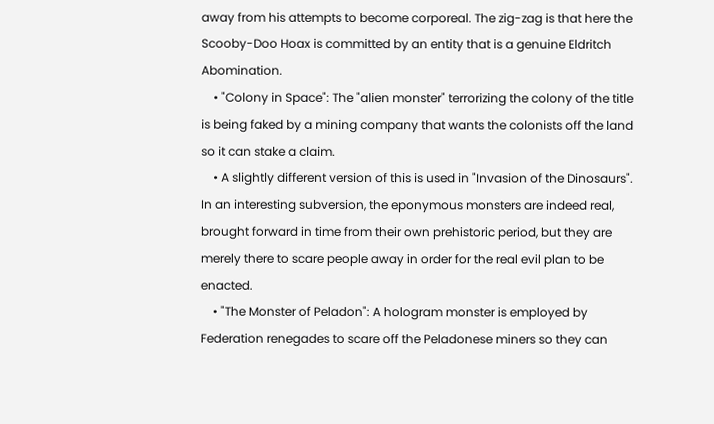away from his attempts to become corporeal. The zig-zag is that here the Scooby-Doo Hoax is committed by an entity that is a genuine Eldritch Abomination.
    • "Colony in Space": The "alien monster" terrorizing the colony of the title is being faked by a mining company that wants the colonists off the land so it can stake a claim.
    • A slightly different version of this is used in "Invasion of the Dinosaurs". In an interesting subversion, the eponymous monsters are indeed real, brought forward in time from their own prehistoric period, but they are merely there to scare people away in order for the real evil plan to be enacted.
    • "The Monster of Peladon": A hologram monster is employed by Federation renegades to scare off the Peladonese miners so they can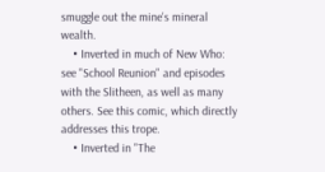smuggle out the mine's mineral wealth.
    • Inverted in much of New Who: see "School Reunion" and episodes with the Slitheen, as well as many others. See this comic, which directly addresses this trope.
    • Inverted in "The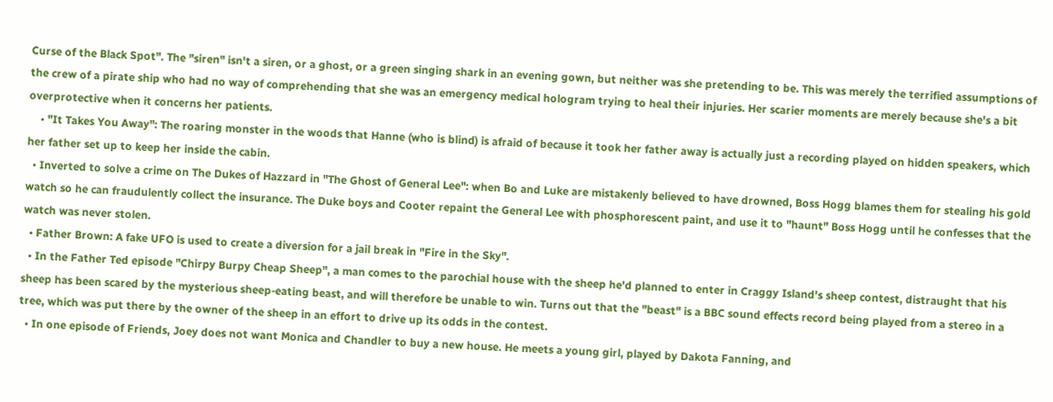Curse of the Black Spot". The "siren" isn't a siren, or a ghost, or a green singing shark in an evening gown, but neither was she pretending to be. This was merely the terrified assumptions of the crew of a pirate ship who had no way of comprehending that she was an emergency medical hologram trying to heal their injuries. Her scarier moments are merely because she's a bit overprotective when it concerns her patients.
    • "It Takes You Away": The roaring monster in the woods that Hanne (who is blind) is afraid of because it took her father away is actually just a recording played on hidden speakers, which her father set up to keep her inside the cabin.
  • Inverted to solve a crime on The Dukes of Hazzard in "The Ghost of General Lee": when Bo and Luke are mistakenly believed to have drowned, Boss Hogg blames them for stealing his gold watch so he can fraudulently collect the insurance. The Duke boys and Cooter repaint the General Lee with phosphorescent paint, and use it to "haunt" Boss Hogg until he confesses that the watch was never stolen.
  • Father Brown: A fake UFO is used to create a diversion for a jail break in "Fire in the Sky".
  • In the Father Ted episode "Chirpy Burpy Cheap Sheep", a man comes to the parochial house with the sheep he'd planned to enter in Craggy Island's sheep contest, distraught that his sheep has been scared by the mysterious sheep-eating beast, and will therefore be unable to win. Turns out that the "beast" is a BBC sound effects record being played from a stereo in a tree, which was put there by the owner of the sheep in an effort to drive up its odds in the contest.
  • In one episode of Friends, Joey does not want Monica and Chandler to buy a new house. He meets a young girl, played by Dakota Fanning, and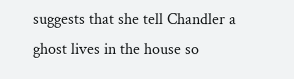suggests that she tell Chandler a ghost lives in the house so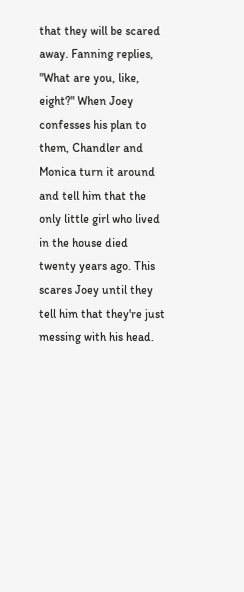that they will be scared away. Fanning replies, "What are you, like, eight?" When Joey confesses his plan to them, Chandler and Monica turn it around and tell him that the only little girl who lived in the house died twenty years ago. This scares Joey until they tell him that they're just messing with his head.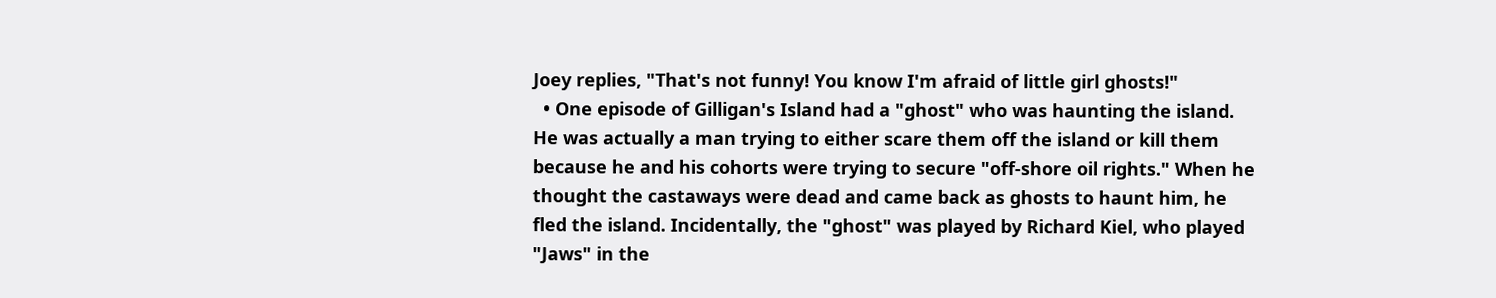Joey replies, "That's not funny! You know I'm afraid of little girl ghosts!"
  • One episode of Gilligan's Island had a "ghost" who was haunting the island. He was actually a man trying to either scare them off the island or kill them because he and his cohorts were trying to secure "off-shore oil rights." When he thought the castaways were dead and came back as ghosts to haunt him, he fled the island. Incidentally, the "ghost" was played by Richard Kiel, who played "Jaws" in the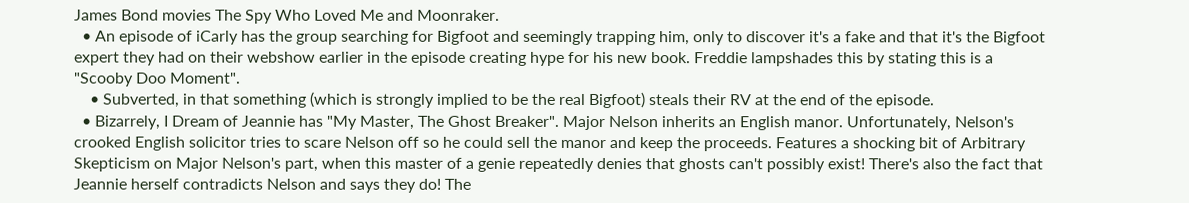James Bond movies The Spy Who Loved Me and Moonraker.
  • An episode of iCarly has the group searching for Bigfoot and seemingly trapping him, only to discover it's a fake and that it's the Bigfoot expert they had on their webshow earlier in the episode creating hype for his new book. Freddie lampshades this by stating this is a "Scooby Doo Moment".
    • Subverted, in that something (which is strongly implied to be the real Bigfoot) steals their RV at the end of the episode.
  • Bizarrely, I Dream of Jeannie has "My Master, The Ghost Breaker". Major Nelson inherits an English manor. Unfortunately, Nelson's crooked English solicitor tries to scare Nelson off so he could sell the manor and keep the proceeds. Features a shocking bit of Arbitrary Skepticism on Major Nelson's part, when this master of a genie repeatedly denies that ghosts can't possibly exist! There's also the fact that Jeannie herself contradicts Nelson and says they do! The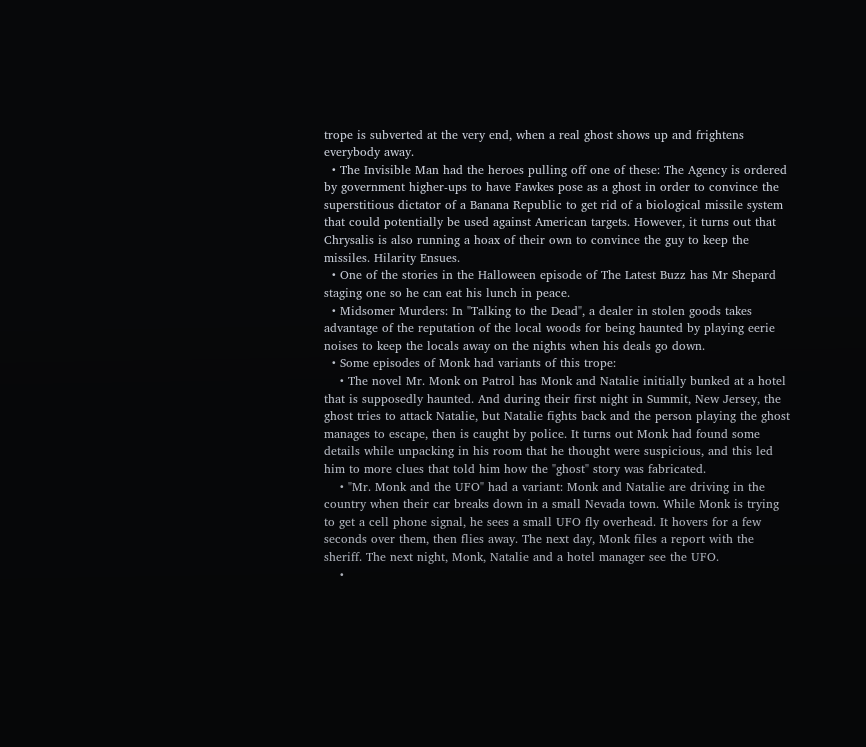trope is subverted at the very end, when a real ghost shows up and frightens everybody away.
  • The Invisible Man had the heroes pulling off one of these: The Agency is ordered by government higher-ups to have Fawkes pose as a ghost in order to convince the superstitious dictator of a Banana Republic to get rid of a biological missile system that could potentially be used against American targets. However, it turns out that Chrysalis is also running a hoax of their own to convince the guy to keep the missiles. Hilarity Ensues.
  • One of the stories in the Halloween episode of The Latest Buzz has Mr Shepard staging one so he can eat his lunch in peace.
  • Midsomer Murders: In "Talking to the Dead", a dealer in stolen goods takes advantage of the reputation of the local woods for being haunted by playing eerie noises to keep the locals away on the nights when his deals go down.
  • Some episodes of Monk had variants of this trope:
    • The novel Mr. Monk on Patrol has Monk and Natalie initially bunked at a hotel that is supposedly haunted. And during their first night in Summit, New Jersey, the ghost tries to attack Natalie, but Natalie fights back and the person playing the ghost manages to escape, then is caught by police. It turns out Monk had found some details while unpacking in his room that he thought were suspicious, and this led him to more clues that told him how the "ghost" story was fabricated.
    • "Mr. Monk and the UFO" had a variant: Monk and Natalie are driving in the country when their car breaks down in a small Nevada town. While Monk is trying to get a cell phone signal, he sees a small UFO fly overhead. It hovers for a few seconds over them, then flies away. The next day, Monk files a report with the sheriff. The next night, Monk, Natalie and a hotel manager see the UFO.
    •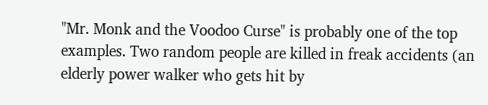"Mr. Monk and the Voodoo Curse" is probably one of the top examples. Two random people are killed in freak accidents (an elderly power walker who gets hit by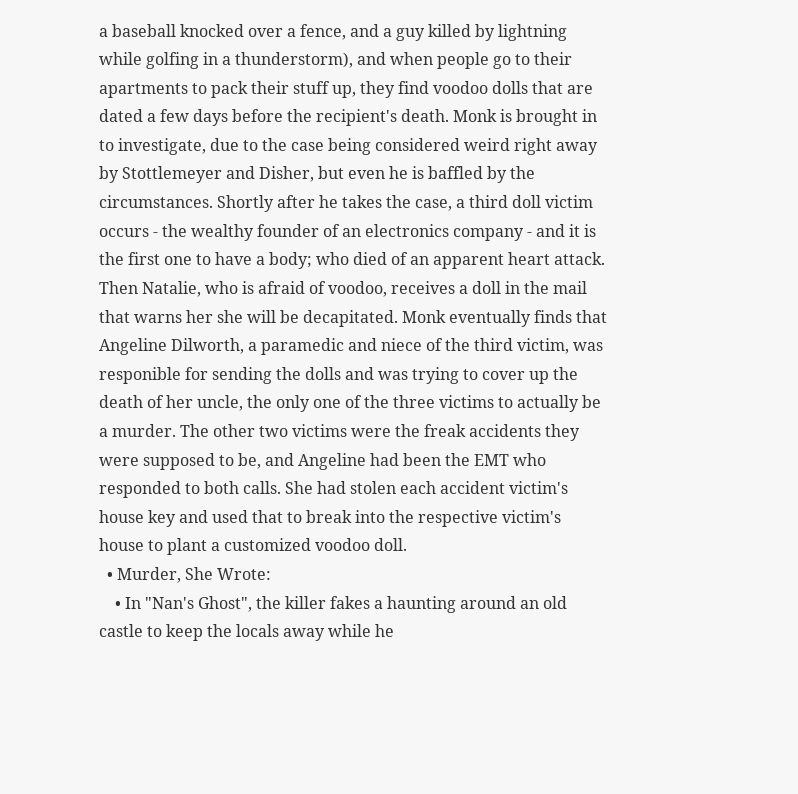a baseball knocked over a fence, and a guy killed by lightning while golfing in a thunderstorm), and when people go to their apartments to pack their stuff up, they find voodoo dolls that are dated a few days before the recipient's death. Monk is brought in to investigate, due to the case being considered weird right away by Stottlemeyer and Disher, but even he is baffled by the circumstances. Shortly after he takes the case, a third doll victim occurs - the wealthy founder of an electronics company - and it is the first one to have a body; who died of an apparent heart attack. Then Natalie, who is afraid of voodoo, receives a doll in the mail that warns her she will be decapitated. Monk eventually finds that Angeline Dilworth, a paramedic and niece of the third victim, was responible for sending the dolls and was trying to cover up the death of her uncle, the only one of the three victims to actually be a murder. The other two victims were the freak accidents they were supposed to be, and Angeline had been the EMT who responded to both calls. She had stolen each accident victim's house key and used that to break into the respective victim's house to plant a customized voodoo doll.
  • Murder, She Wrote:
    • In "Nan's Ghost", the killer fakes a haunting around an old castle to keep the locals away while he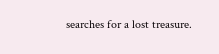searches for a lost treasure.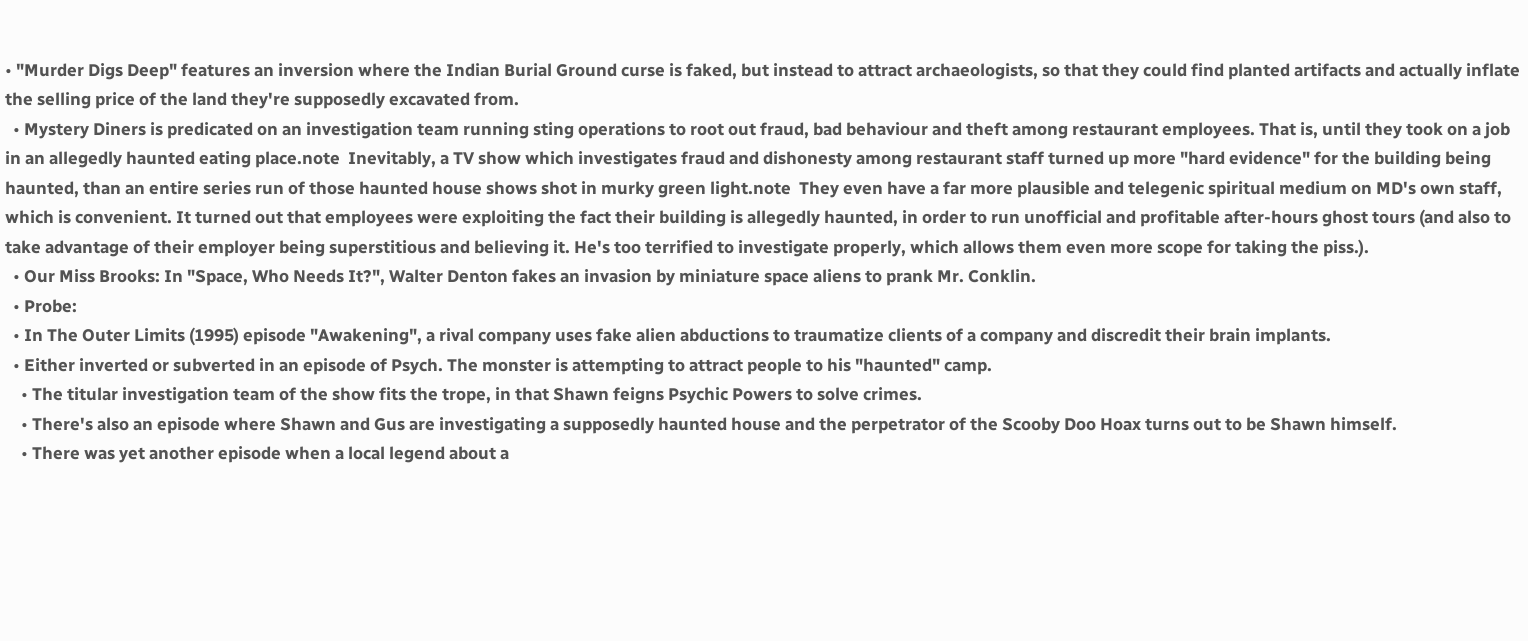• "Murder Digs Deep" features an inversion where the Indian Burial Ground curse is faked, but instead to attract archaeologists, so that they could find planted artifacts and actually inflate the selling price of the land they're supposedly excavated from.
  • Mystery Diners is predicated on an investigation team running sting operations to root out fraud, bad behaviour and theft among restaurant employees. That is, until they took on a job in an allegedly haunted eating place.note  Inevitably, a TV show which investigates fraud and dishonesty among restaurant staff turned up more "hard evidence" for the building being haunted, than an entire series run of those haunted house shows shot in murky green light.note  They even have a far more plausible and telegenic spiritual medium on MD's own staff, which is convenient. It turned out that employees were exploiting the fact their building is allegedly haunted, in order to run unofficial and profitable after-hours ghost tours (and also to take advantage of their employer being superstitious and believing it. He's too terrified to investigate properly, which allows them even more scope for taking the piss.).
  • Our Miss Brooks: In "Space, Who Needs It?", Walter Denton fakes an invasion by miniature space aliens to prank Mr. Conklin.
  • Probe:
  • In The Outer Limits (1995) episode "Awakening", a rival company uses fake alien abductions to traumatize clients of a company and discredit their brain implants.
  • Either inverted or subverted in an episode of Psych. The monster is attempting to attract people to his "haunted" camp.
    • The titular investigation team of the show fits the trope, in that Shawn feigns Psychic Powers to solve crimes.
    • There's also an episode where Shawn and Gus are investigating a supposedly haunted house and the perpetrator of the Scooby Doo Hoax turns out to be Shawn himself.
    • There was yet another episode when a local legend about a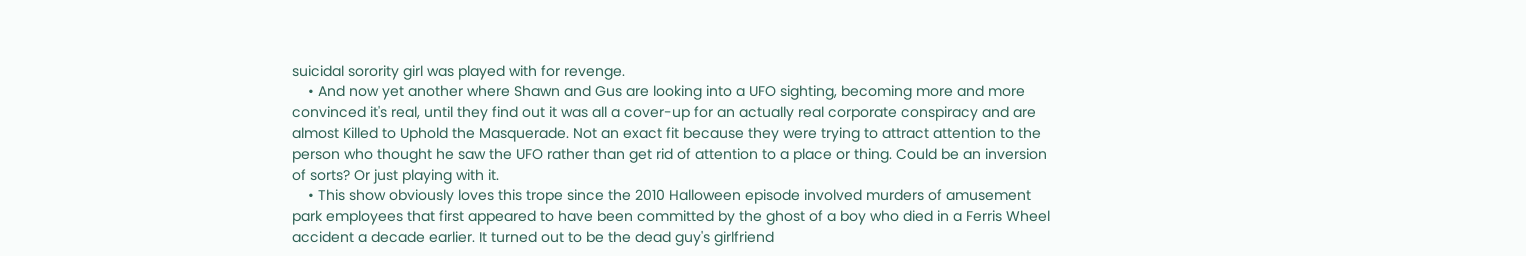suicidal sorority girl was played with for revenge.
    • And now yet another where Shawn and Gus are looking into a UFO sighting, becoming more and more convinced it's real, until they find out it was all a cover-up for an actually real corporate conspiracy and are almost Killed to Uphold the Masquerade. Not an exact fit because they were trying to attract attention to the person who thought he saw the UFO rather than get rid of attention to a place or thing. Could be an inversion of sorts? Or just playing with it.
    • This show obviously loves this trope since the 2010 Halloween episode involved murders of amusement park employees that first appeared to have been committed by the ghost of a boy who died in a Ferris Wheel accident a decade earlier. It turned out to be the dead guy's girlfriend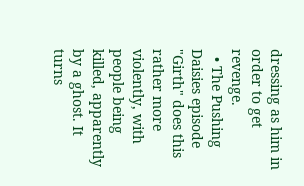dressing as him in order to get revenge.
  • The Pushing Daisies episode "Girth" does this rather more violently, with people being killed, apparently by a ghost. It turns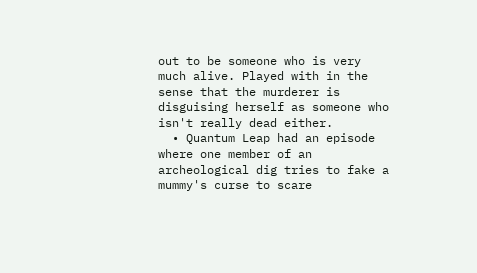out to be someone who is very much alive. Played with in the sense that the murderer is disguising herself as someone who isn't really dead either.
  • Quantum Leap had an episode where one member of an archeological dig tries to fake a mummy's curse to scare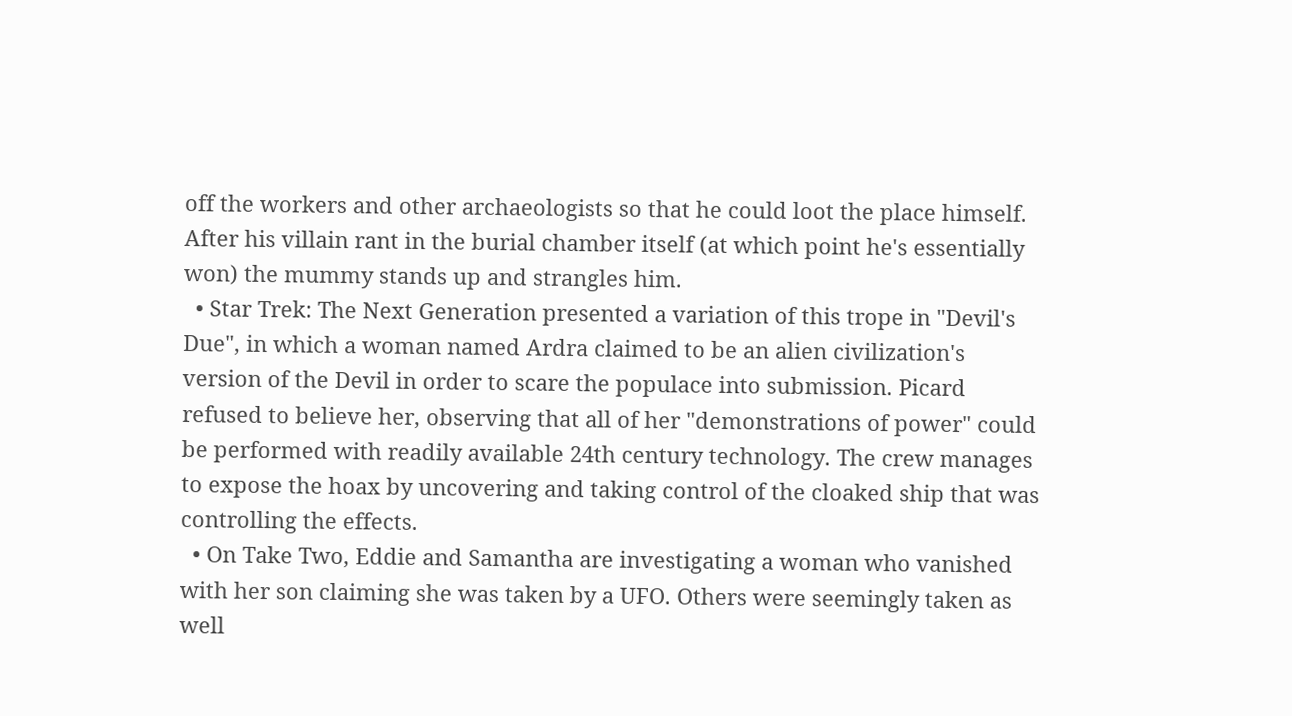off the workers and other archaeologists so that he could loot the place himself. After his villain rant in the burial chamber itself (at which point he's essentially won) the mummy stands up and strangles him.
  • Star Trek: The Next Generation presented a variation of this trope in "Devil's Due", in which a woman named Ardra claimed to be an alien civilization's version of the Devil in order to scare the populace into submission. Picard refused to believe her, observing that all of her "demonstrations of power" could be performed with readily available 24th century technology. The crew manages to expose the hoax by uncovering and taking control of the cloaked ship that was controlling the effects.
  • On Take Two, Eddie and Samantha are investigating a woman who vanished with her son claiming she was taken by a UFO. Others were seemingly taken as well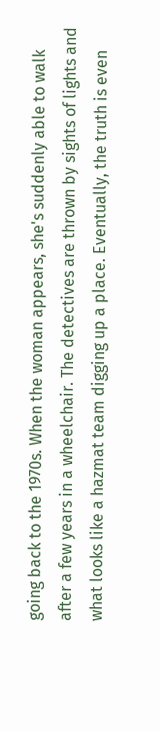going back to the 1970s. When the woman appears, she's suddenly able to walk after a few years in a wheelchair. The detectives are thrown by sights of lights and what looks like a hazmat team digging up a place. Eventually, the truth is even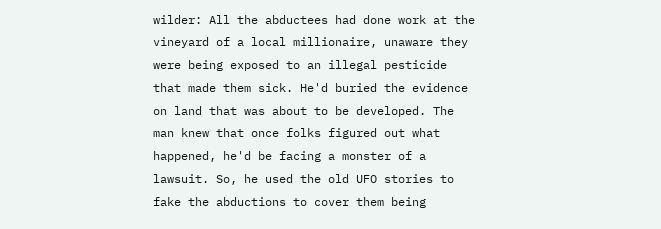wilder: All the abductees had done work at the vineyard of a local millionaire, unaware they were being exposed to an illegal pesticide that made them sick. He'd buried the evidence on land that was about to be developed. The man knew that once folks figured out what happened, he'd be facing a monster of a lawsuit. So, he used the old UFO stories to fake the abductions to cover them being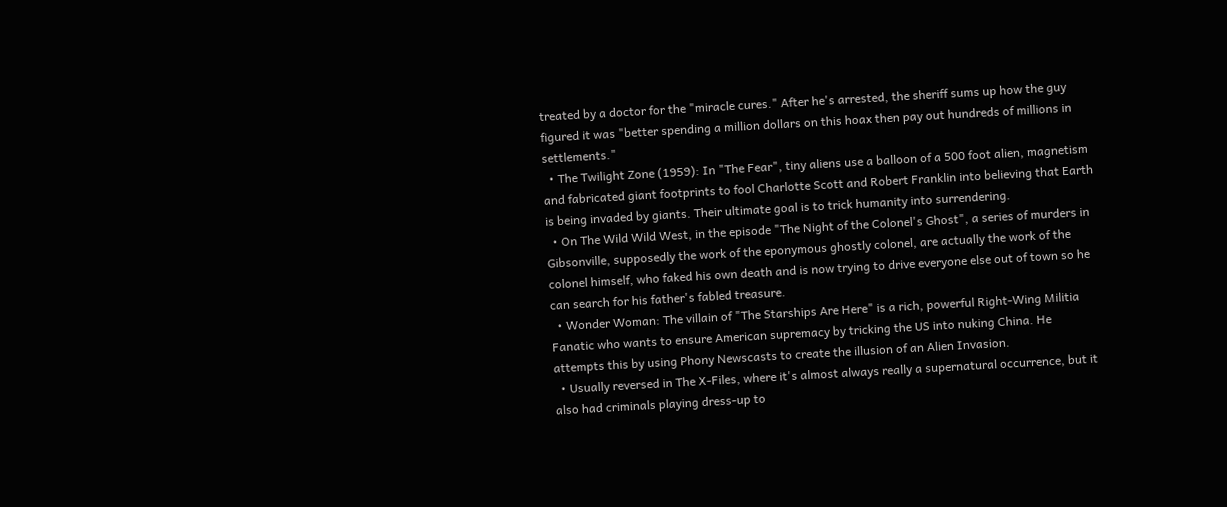treated by a doctor for the "miracle cures." After he's arrested, the sheriff sums up how the guy figured it was "better spending a million dollars on this hoax then pay out hundreds of millions in settlements."
  • The Twilight Zone (1959): In "The Fear", tiny aliens use a balloon of a 500 foot alien, magnetism and fabricated giant footprints to fool Charlotte Scott and Robert Franklin into believing that Earth is being invaded by giants. Their ultimate goal is to trick humanity into surrendering.
  • On The Wild Wild West, in the episode "The Night of the Colonel's Ghost", a series of murders in Gibsonville, supposedly the work of the eponymous ghostly colonel, are actually the work of the colonel himself, who faked his own death and is now trying to drive everyone else out of town so he can search for his father's fabled treasure.
  • Wonder Woman: The villain of "The Starships Are Here" is a rich, powerful Right-Wing Militia Fanatic who wants to ensure American supremacy by tricking the US into nuking China. He attempts this by using Phony Newscasts to create the illusion of an Alien Invasion.
  • Usually reversed in The X-Files, where it's almost always really a supernatural occurrence, but it also had criminals playing dress-up to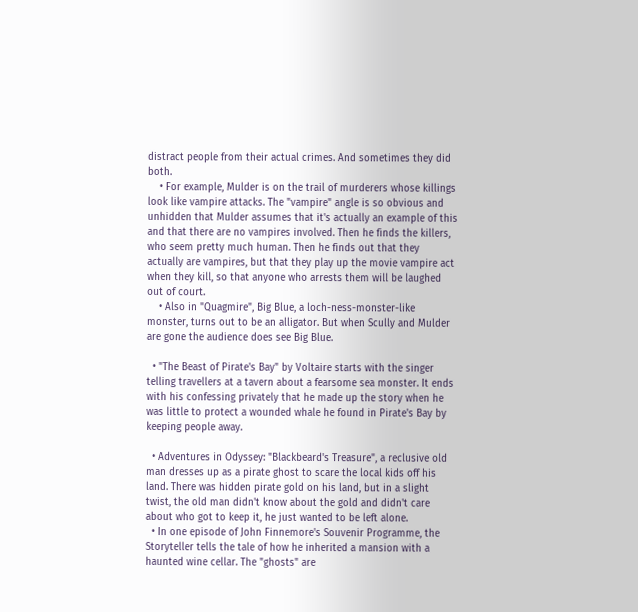distract people from their actual crimes. And sometimes they did both.
    • For example, Mulder is on the trail of murderers whose killings look like vampire attacks. The "vampire" angle is so obvious and unhidden that Mulder assumes that it's actually an example of this and that there are no vampires involved. Then he finds the killers, who seem pretty much human. Then he finds out that they actually are vampires, but that they play up the movie vampire act when they kill, so that anyone who arrests them will be laughed out of court.
    • Also in "Quagmire", Big Blue, a loch-ness-monster-like monster, turns out to be an alligator. But when Scully and Mulder are gone the audience does see Big Blue.

  • "The Beast of Pirate's Bay" by Voltaire starts with the singer telling travellers at a tavern about a fearsome sea monster. It ends with his confessing privately that he made up the story when he was little to protect a wounded whale he found in Pirate's Bay by keeping people away.

  • Adventures in Odyssey: "Blackbeard's Treasure", a reclusive old man dresses up as a pirate ghost to scare the local kids off his land. There was hidden pirate gold on his land, but in a slight twist, the old man didn't know about the gold and didn't care about who got to keep it, he just wanted to be left alone.
  • In one episode of John Finnemore's Souvenir Programme, the Storyteller tells the tale of how he inherited a mansion with a haunted wine cellar. The "ghosts" are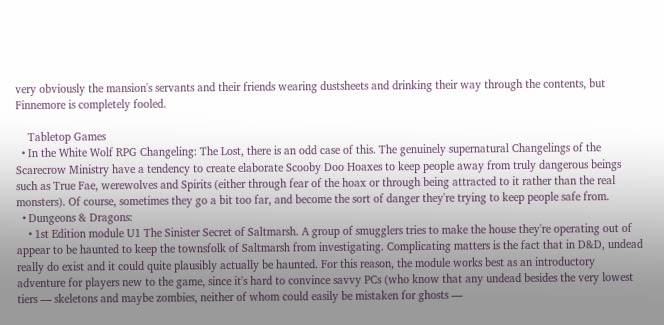very obviously the mansion's servants and their friends wearing dustsheets and drinking their way through the contents, but Finnemore is completely fooled.

    Tabletop Games
  • In the White Wolf RPG Changeling: The Lost, there is an odd case of this. The genuinely supernatural Changelings of the Scarecrow Ministry have a tendency to create elaborate Scooby Doo Hoaxes to keep people away from truly dangerous beings such as True Fae, werewolves and Spirits (either through fear of the hoax or through being attracted to it rather than the real monsters). Of course, sometimes they go a bit too far, and become the sort of danger they're trying to keep people safe from.
  • Dungeons & Dragons:
    • 1st Edition module U1 The Sinister Secret of Saltmarsh. A group of smugglers tries to make the house they're operating out of appear to be haunted to keep the townsfolk of Saltmarsh from investigating. Complicating matters is the fact that in D&D, undead really do exist and it could quite plausibly actually be haunted. For this reason, the module works best as an introductory adventure for players new to the game, since it's hard to convince savvy PCs (who know that any undead besides the very lowest tiers — skeletons and maybe zombies, neither of whom could easily be mistaken for ghosts —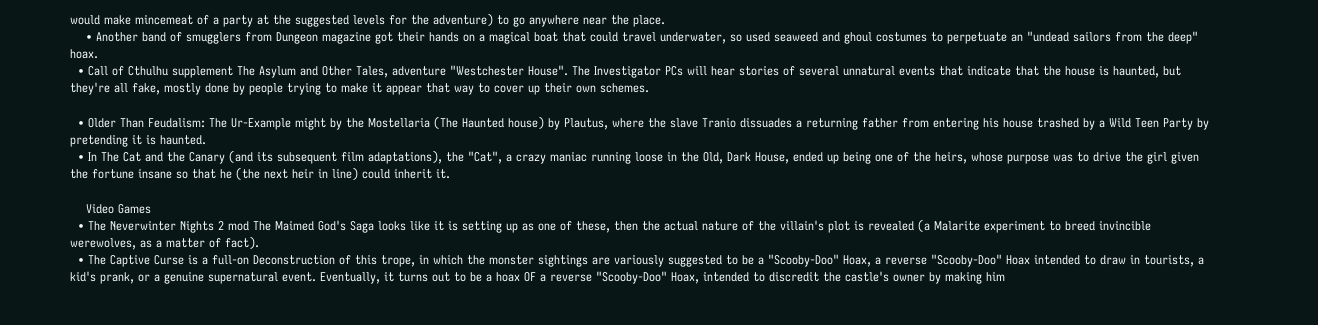would make mincemeat of a party at the suggested levels for the adventure) to go anywhere near the place.
    • Another band of smugglers from Dungeon magazine got their hands on a magical boat that could travel underwater, so used seaweed and ghoul costumes to perpetuate an "undead sailors from the deep" hoax.
  • Call of Cthulhu supplement The Asylum and Other Tales, adventure "Westchester House". The Investigator PCs will hear stories of several unnatural events that indicate that the house is haunted, but they're all fake, mostly done by people trying to make it appear that way to cover up their own schemes.

  • Older Than Feudalism: The Ur-Example might by the Mostellaria (The Haunted house) by Plautus, where the slave Tranio dissuades a returning father from entering his house trashed by a Wild Teen Party by pretending it is haunted.
  • In The Cat and the Canary (and its subsequent film adaptations), the "Cat", a crazy maniac running loose in the Old, Dark House, ended up being one of the heirs, whose purpose was to drive the girl given the fortune insane so that he (the next heir in line) could inherit it.

    Video Games
  • The Neverwinter Nights 2 mod The Maimed God's Saga looks like it is setting up as one of these, then the actual nature of the villain's plot is revealed (a Malarite experiment to breed invincible werewolves, as a matter of fact).
  • The Captive Curse is a full-on Deconstruction of this trope, in which the monster sightings are variously suggested to be a "Scooby-Doo" Hoax, a reverse "Scooby-Doo" Hoax intended to draw in tourists, a kid's prank, or a genuine supernatural event. Eventually, it turns out to be a hoax OF a reverse "Scooby-Doo" Hoax, intended to discredit the castle's owner by making him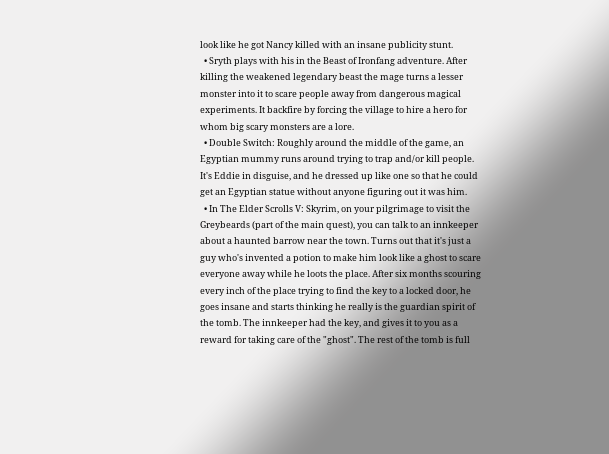look like he got Nancy killed with an insane publicity stunt.
  • Sryth plays with his in the Beast of Ironfang adventure. After killing the weakened legendary beast the mage turns a lesser monster into it to scare people away from dangerous magical experiments. It backfire by forcing the village to hire a hero for whom big scary monsters are a lore.
  • Double Switch: Roughly around the middle of the game, an Egyptian mummy runs around trying to trap and/or kill people. It's Eddie in disguise, and he dressed up like one so that he could get an Egyptian statue without anyone figuring out it was him.
  • In The Elder Scrolls V: Skyrim, on your pilgrimage to visit the Greybeards (part of the main quest), you can talk to an innkeeper about a haunted barrow near the town. Turns out that it's just a guy who's invented a potion to make him look like a ghost to scare everyone away while he loots the place. After six months scouring every inch of the place trying to find the key to a locked door, he goes insane and starts thinking he really is the guardian spirit of the tomb. The innkeeper had the key, and gives it to you as a reward for taking care of the "ghost". The rest of the tomb is full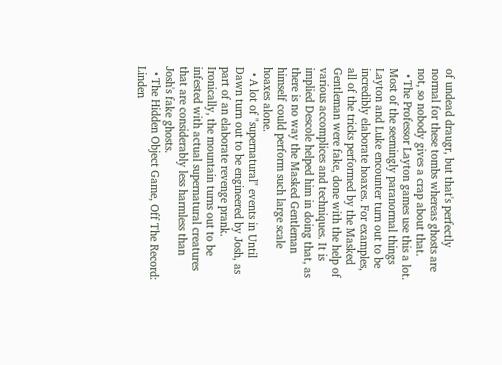of undead draugr, but that's perfectly normal for these tombs whereas ghosts are not, so nobody gives a crap about that.
  • The Professor Layton games use this a lot. Most of the seemingly paranormal things Layton and Luke encounter turn out to be incredibly elaborate hoaxes. For examples, all of the tricks performed by the Masked Gentleman were fake, done with the help of various accomplices and techniques. It is implied Descole helped him in doing that, as there is no way the Masked Gentleman himself could perform such large scale hoaxes alone.
  • A lot of "supernatural" events in Until Dawn turn out to be engineered by Josh, as part of an elaborate revenge prank. Ironically, the mountain turns out to be infested with actual supernatural creatures that are considerably less harmless than Josh's fake ghosts.
  • The Hidden Object Game, Off The Record: Linden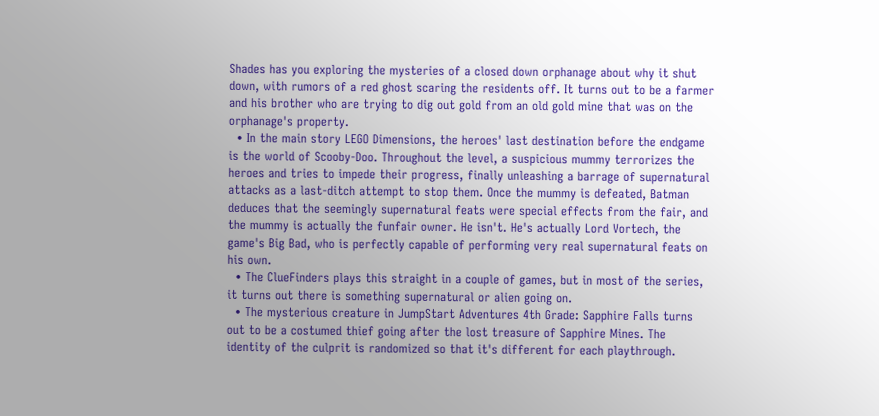Shades has you exploring the mysteries of a closed down orphanage about why it shut down, with rumors of a red ghost scaring the residents off. It turns out to be a farmer and his brother who are trying to dig out gold from an old gold mine that was on the orphanage's property.
  • In the main story LEGO Dimensions, the heroes' last destination before the endgame is the world of Scooby-Doo. Throughout the level, a suspicious mummy terrorizes the heroes and tries to impede their progress, finally unleashing a barrage of supernatural attacks as a last-ditch attempt to stop them. Once the mummy is defeated, Batman deduces that the seemingly supernatural feats were special effects from the fair, and the mummy is actually the funfair owner. He isn't. He's actually Lord Vortech, the game's Big Bad, who is perfectly capable of performing very real supernatural feats on his own.
  • The ClueFinders plays this straight in a couple of games, but in most of the series, it turns out there is something supernatural or alien going on.
  • The mysterious creature in JumpStart Adventures 4th Grade: Sapphire Falls turns out to be a costumed thief going after the lost treasure of Sapphire Mines. The identity of the culprit is randomized so that it's different for each playthrough.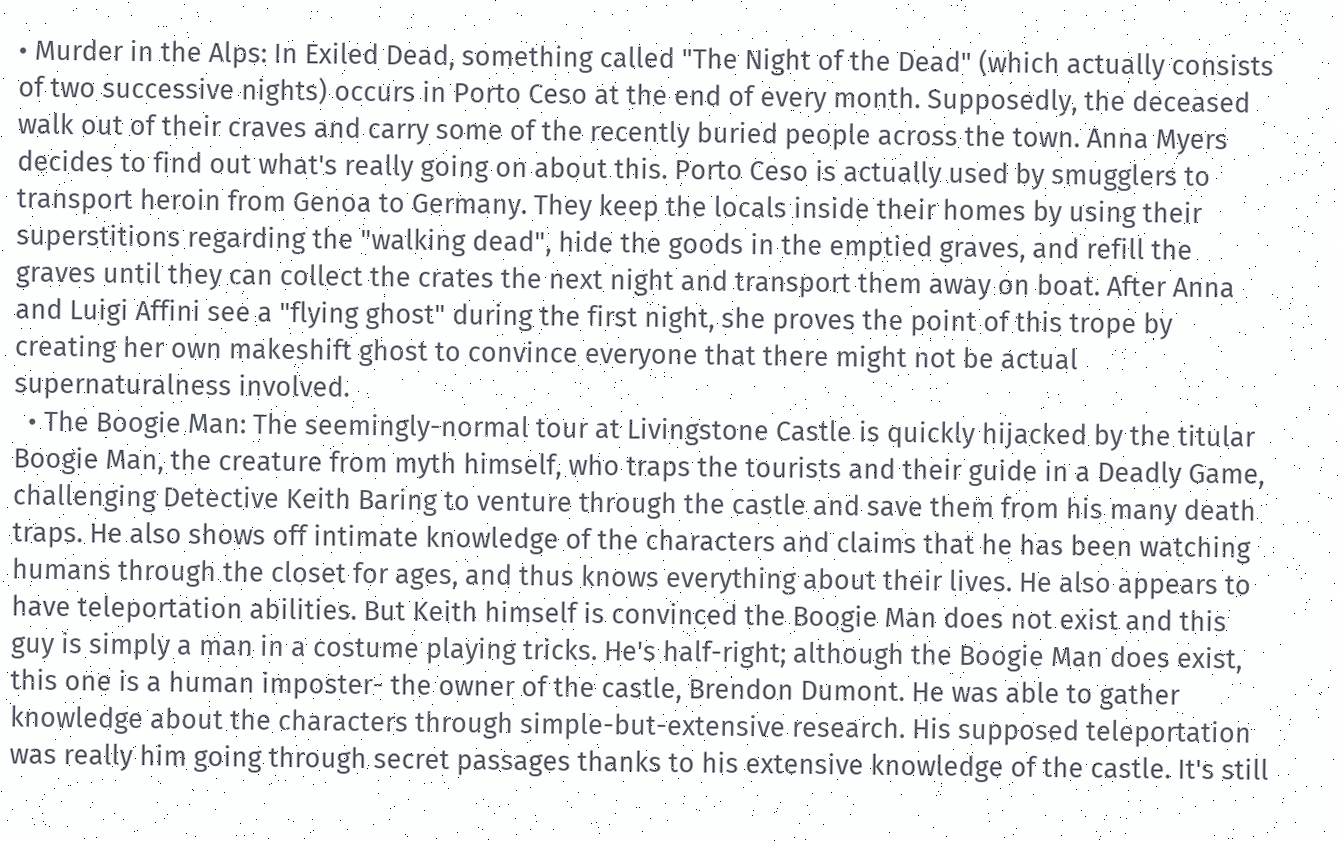• Murder in the Alps: In Exiled Dead, something called "The Night of the Dead" (which actually consists of two successive nights) occurs in Porto Ceso at the end of every month. Supposedly, the deceased walk out of their craves and carry some of the recently buried people across the town. Anna Myers decides to find out what's really going on about this. Porto Ceso is actually used by smugglers to transport heroin from Genoa to Germany. They keep the locals inside their homes by using their superstitions regarding the "walking dead", hide the goods in the emptied graves, and refill the graves until they can collect the crates the next night and transport them away on boat. After Anna and Luigi Affini see a "flying ghost" during the first night, she proves the point of this trope by creating her own makeshift ghost to convince everyone that there might not be actual supernaturalness involved.
  • The Boogie Man: The seemingly-normal tour at Livingstone Castle is quickly hijacked by the titular Boogie Man, the creature from myth himself, who traps the tourists and their guide in a Deadly Game, challenging Detective Keith Baring to venture through the castle and save them from his many death traps. He also shows off intimate knowledge of the characters and claims that he has been watching humans through the closet for ages, and thus knows everything about their lives. He also appears to have teleportation abilities. But Keith himself is convinced the Boogie Man does not exist and this guy is simply a man in a costume playing tricks. He's half-right; although the Boogie Man does exist, this one is a human imposter- the owner of the castle, Brendon Dumont. He was able to gather knowledge about the characters through simple-but-extensive research. His supposed teleportation was really him going through secret passages thanks to his extensive knowledge of the castle. It's still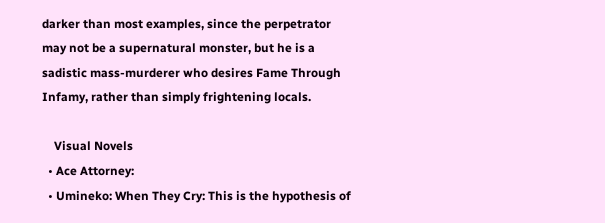darker than most examples, since the perpetrator may not be a supernatural monster, but he is a sadistic mass-murderer who desires Fame Through Infamy, rather than simply frightening locals.

    Visual Novels
  • Ace Attorney:
  • Umineko: When They Cry: This is the hypothesis of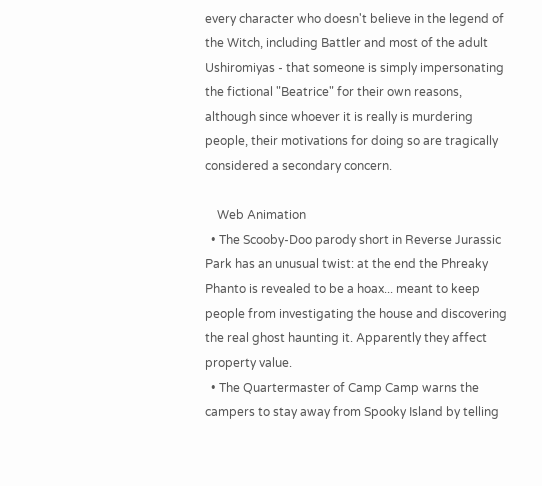every character who doesn't believe in the legend of the Witch, including Battler and most of the adult Ushiromiyas - that someone is simply impersonating the fictional "Beatrice" for their own reasons, although since whoever it is really is murdering people, their motivations for doing so are tragically considered a secondary concern.

    Web Animation
  • The Scooby-Doo parody short in Reverse Jurassic Park has an unusual twist: at the end the Phreaky Phanto is revealed to be a hoax... meant to keep people from investigating the house and discovering the real ghost haunting it. Apparently they affect property value.
  • The Quartermaster of Camp Camp warns the campers to stay away from Spooky Island by telling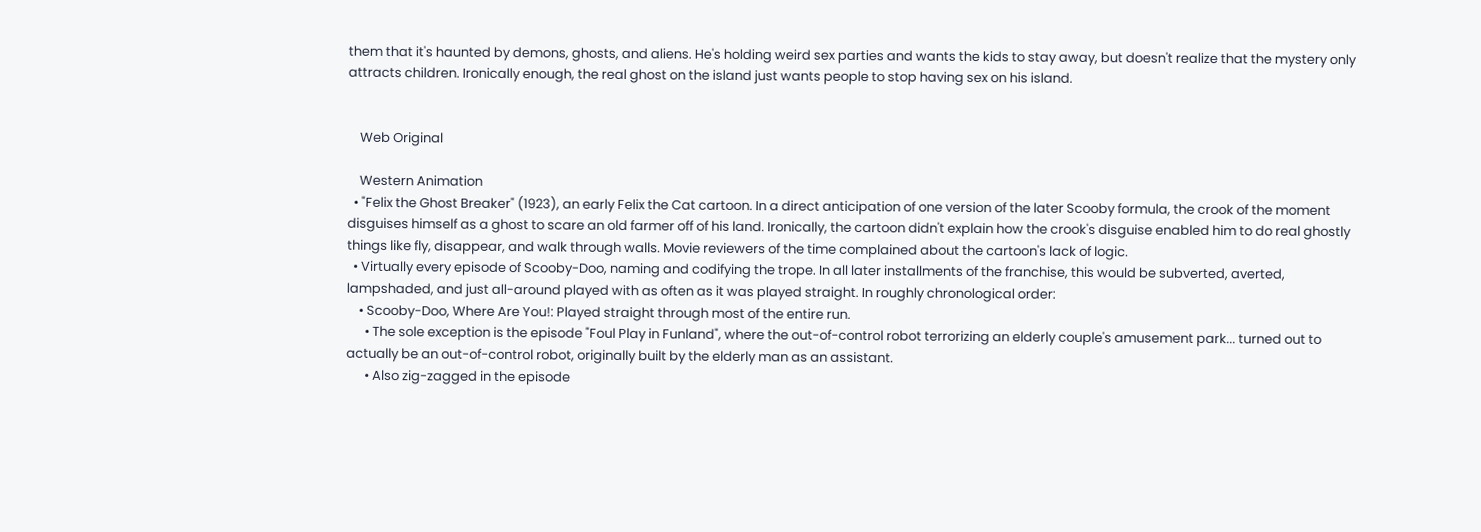them that it's haunted by demons, ghosts, and aliens. He's holding weird sex parties and wants the kids to stay away, but doesn't realize that the mystery only attracts children. Ironically enough, the real ghost on the island just wants people to stop having sex on his island.


    Web Original

    Western Animation
  • "Felix the Ghost Breaker" (1923), an early Felix the Cat cartoon. In a direct anticipation of one version of the later Scooby formula, the crook of the moment disguises himself as a ghost to scare an old farmer off of his land. Ironically, the cartoon didn't explain how the crook's disguise enabled him to do real ghostly things like fly, disappear, and walk through walls. Movie reviewers of the time complained about the cartoon's lack of logic.
  • Virtually every episode of Scooby-Doo, naming and codifying the trope. In all later installments of the franchise, this would be subverted, averted, lampshaded, and just all-around played with as often as it was played straight. In roughly chronological order:
    • Scooby-Doo, Where Are You!: Played straight through most of the entire run.
      • The sole exception is the episode "Foul Play in Funland", where the out-of-control robot terrorizing an elderly couple's amusement park... turned out to actually be an out-of-control robot, originally built by the elderly man as an assistant.
      • Also zig-zagged in the episode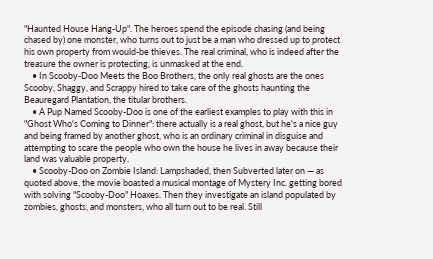"Haunted House Hang-Up". The heroes spend the episode chasing (and being chased by) one monster, who turns out to just be a man who dressed up to protect his own property from would-be thieves. The real criminal, who is indeed after the treasure the owner is protecting, is unmasked at the end.
    • In Scooby-Doo Meets the Boo Brothers, the only real ghosts are the ones Scooby, Shaggy, and Scrappy hired to take care of the ghosts haunting the Beauregard Plantation, the titular brothers.
    • A Pup Named Scooby-Doo is one of the earliest examples to play with this in "Ghost Who's Coming to Dinner": there actually is a real ghost, but he's a nice guy and being framed by another ghost, who is an ordinary criminal in disguise and attempting to scare the people who own the house he lives in away because their land was valuable property.
    • Scooby-Doo on Zombie Island: Lampshaded, then Subverted later on — as quoted above, the movie boasted a musical montage of Mystery Inc. getting bored with solving "Scooby-Doo" Hoaxes. Then they investigate an island populated by zombies, ghosts, and monsters, who all turn out to be real. Still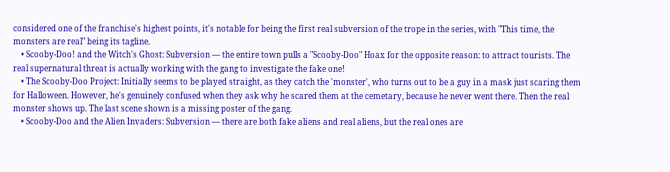considered one of the franchise's highest points, it's notable for being the first real subversion of the trope in the series, with "This time, the monsters are real" being its tagline.
    • Scooby-Doo! and the Witch's Ghost: Subversion — the entire town pulls a "Scooby-Doo" Hoax for the opposite reason: to attract tourists. The real supernatural threat is actually working with the gang to investigate the fake one!
    • The Scooby-Doo Project: Initially seems to be played straight, as they catch the 'monster', who turns out to be a guy in a mask just scaring them for Halloween. However, he's genuinely confused when they ask why he scared them at the cemetary, because he never went there. Then the real monster shows up. The last scene shown is a missing poster of the gang.
    • Scooby-Doo and the Alien Invaders: Subversion — there are both fake aliens and real aliens, but the real ones are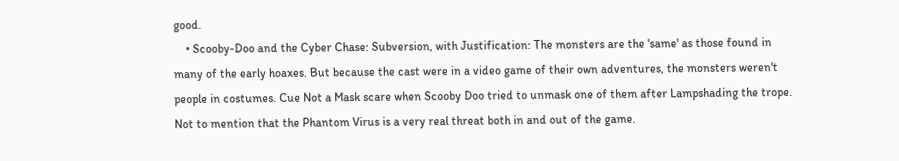good.
    • Scooby-Doo and the Cyber Chase: Subversion, with Justification: The monsters are the 'same' as those found in many of the early hoaxes. But because the cast were in a video game of their own adventures, the monsters weren't people in costumes. Cue Not a Mask scare when Scooby Doo tried to unmask one of them after Lampshading the trope. Not to mention that the Phantom Virus is a very real threat both in and out of the game.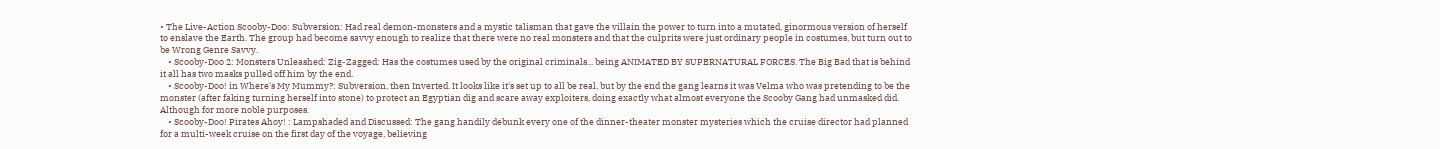• The Live-Action Scooby-Doo: Subversion: Had real demon-monsters and a mystic talisman that gave the villain the power to turn into a mutated, ginormous version of herself to enslave the Earth. The group had become savvy enough to realize that there were no real monsters and that the culprits were just ordinary people in costumes, but turn out to be Wrong Genre Savvy.
    • Scooby-Doo 2: Monsters Unleashed: Zig-Zagged: Has the costumes used by the original criminals... being ANIMATED BY SUPERNATURAL FORCES. The Big Bad that is behind it all has two masks pulled off him by the end.
    • Scooby-Doo! in Where's My Mummy?: Subversion, then Inverted. It looks like it's set up to all be real, but by the end the gang learns it was Velma who was pretending to be the monster (after faking turning herself into stone) to protect an Egyptian dig and scare away exploiters, doing exactly what almost everyone the Scooby Gang had unmasked did. Although for more noble purposes.
    • Scooby-Doo! Pirates Ahoy! : Lampshaded and Discussed: The gang handily debunk every one of the dinner-theater monster mysteries which the cruise director had planned for a multi-week cruise on the first day of the voyage, believing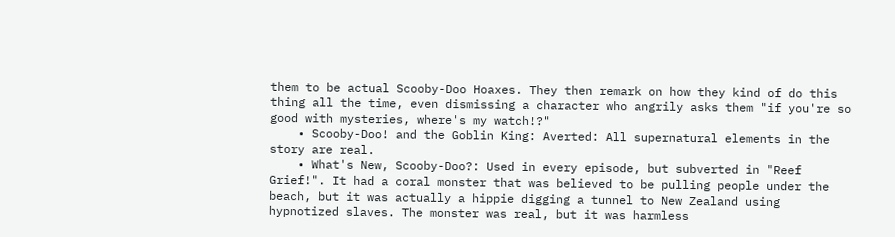them to be actual Scooby-Doo Hoaxes. They then remark on how they kind of do this thing all the time, even dismissing a character who angrily asks them "if you're so good with mysteries, where's my watch!?"
    • Scooby-Doo! and the Goblin King: Averted: All supernatural elements in the story are real.
    • What's New, Scooby-Doo?: Used in every episode, but subverted in "Reef Grief!". It had a coral monster that was believed to be pulling people under the beach, but it was actually a hippie digging a tunnel to New Zealand using hypnotized slaves. The monster was real, but it was harmless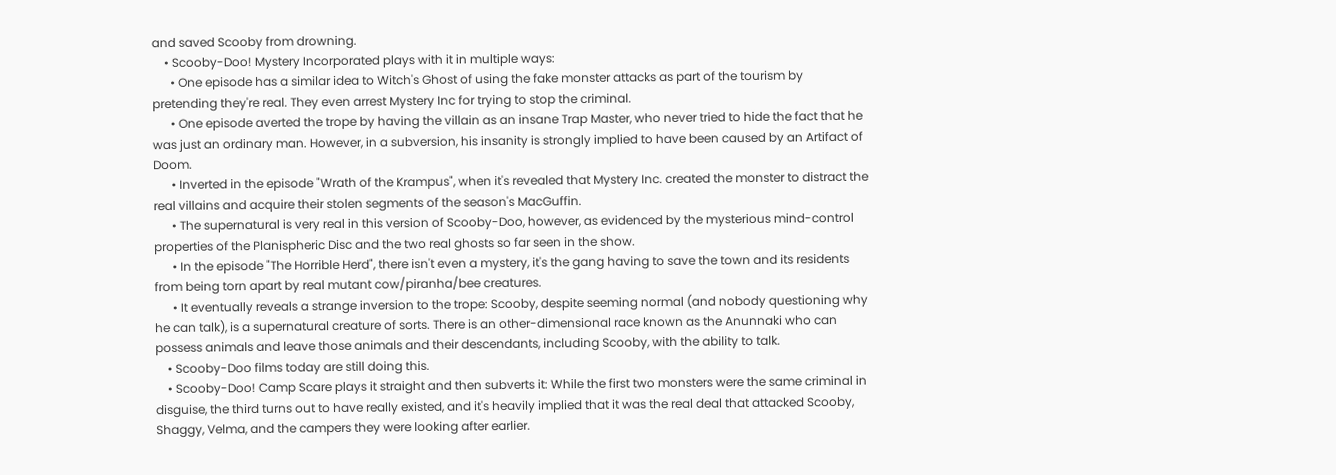and saved Scooby from drowning.
    • Scooby-Doo! Mystery Incorporated plays with it in multiple ways:
      • One episode has a similar idea to Witch's Ghost of using the fake monster attacks as part of the tourism by pretending they're real. They even arrest Mystery Inc for trying to stop the criminal.
      • One episode averted the trope by having the villain as an insane Trap Master, who never tried to hide the fact that he was just an ordinary man. However, in a subversion, his insanity is strongly implied to have been caused by an Artifact of Doom.
      • Inverted in the episode "Wrath of the Krampus", when it's revealed that Mystery Inc. created the monster to distract the real villains and acquire their stolen segments of the season's MacGuffin.
      • The supernatural is very real in this version of Scooby-Doo, however, as evidenced by the mysterious mind-control properties of the Planispheric Disc and the two real ghosts so far seen in the show.
      • In the episode "The Horrible Herd", there isn't even a mystery, it's the gang having to save the town and its residents from being torn apart by real mutant cow/piranha/bee creatures.
      • It eventually reveals a strange inversion to the trope: Scooby, despite seeming normal (and nobody questioning why he can talk), is a supernatural creature of sorts. There is an other-dimensional race known as the Anunnaki who can possess animals and leave those animals and their descendants, including Scooby, with the ability to talk.
    • Scooby-Doo films today are still doing this.
    • Scooby-Doo! Camp Scare plays it straight and then subverts it: While the first two monsters were the same criminal in disguise, the third turns out to have really existed, and it's heavily implied that it was the real deal that attacked Scooby, Shaggy, Velma, and the campers they were looking after earlier.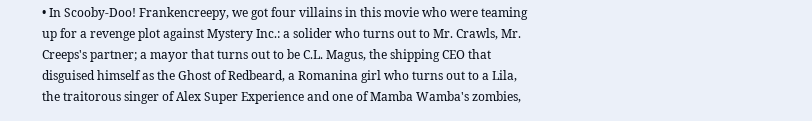• In Scooby-Doo! Frankencreepy, we got four villains in this movie who were teaming up for a revenge plot against Mystery Inc.: a solider who turns out to Mr. Crawls, Mr. Creeps's partner; a mayor that turns out to be C.L. Magus, the shipping CEO that disguised himself as the Ghost of Redbeard, a Romanina girl who turns out to a Lila, the traitorous singer of Alex Super Experience and one of Mamba Wamba's zombies,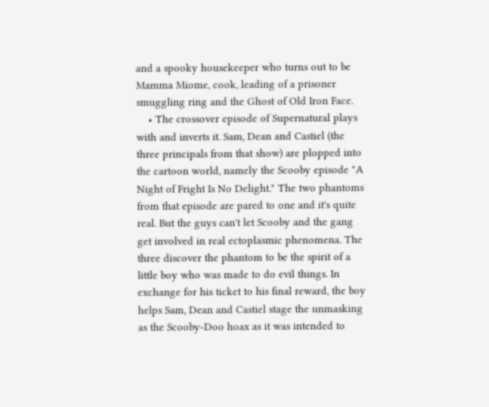and a spooky housekeeper who turns out to be Mamma Miome, cook, leading of a prisoner smuggling ring and the Ghost of Old Iron Face.
    • The crossover episode of Supernatural plays with and inverts it. Sam, Dean and Castiel (the three principals from that show) are plopped into the cartoon world, namely the Scooby episode "A Night of Fright Is No Delight." The two phantoms from that episode are pared to one and it's quite real. But the guys can't let Scooby and the gang get involved in real ectoplasmic phenomena. The three discover the phantom to be the spirit of a little boy who was made to do evil things. In exchange for his ticket to his final reward, the boy helps Sam, Dean and Castiel stage the unmasking as the Scooby-Doo hoax as it was intended to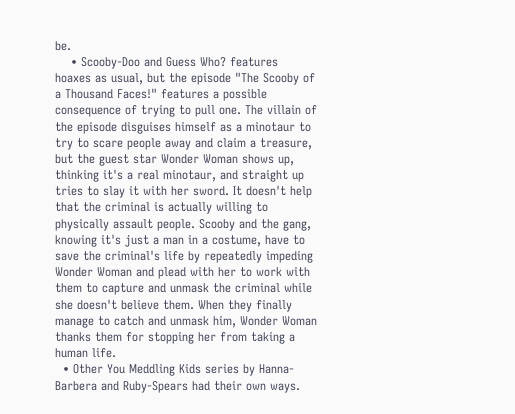be.
    • Scooby-Doo and Guess Who? features hoaxes as usual, but the episode "The Scooby of a Thousand Faces!" features a possible consequence of trying to pull one. The villain of the episode disguises himself as a minotaur to try to scare people away and claim a treasure, but the guest star Wonder Woman shows up, thinking it's a real minotaur, and straight up tries to slay it with her sword. It doesn't help that the criminal is actually willing to physically assault people. Scooby and the gang, knowing it's just a man in a costume, have to save the criminal's life by repeatedly impeding Wonder Woman and plead with her to work with them to capture and unmask the criminal while she doesn't believe them. When they finally manage to catch and unmask him, Wonder Woman thanks them for stopping her from taking a human life.
  • Other You Meddling Kids series by Hanna-Barbera and Ruby-Spears had their own ways.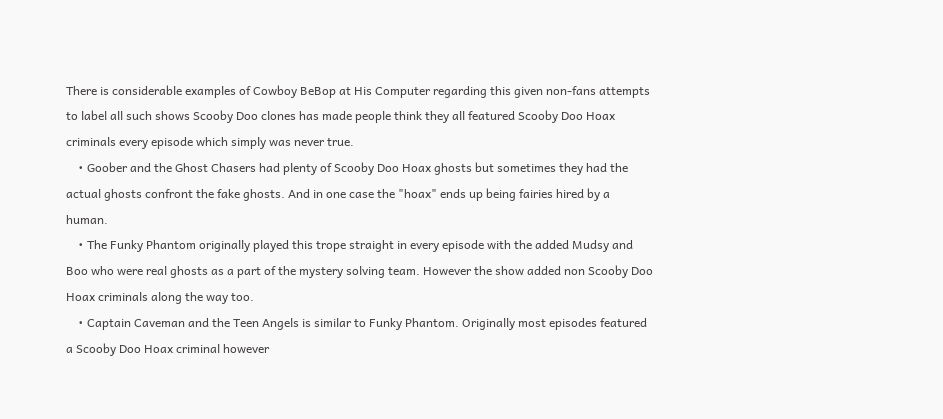There is considerable examples of Cowboy BeBop at His Computer regarding this given non-fans attempts to label all such shows Scooby Doo clones has made people think they all featured Scooby Doo Hoax criminals every episode which simply was never true.
    • Goober and the Ghost Chasers had plenty of Scooby Doo Hoax ghosts but sometimes they had the actual ghosts confront the fake ghosts. And in one case the "hoax" ends up being fairies hired by a human.
    • The Funky Phantom originally played this trope straight in every episode with the added Mudsy and Boo who were real ghosts as a part of the mystery solving team. However the show added non Scooby Doo Hoax criminals along the way too.
    • Captain Caveman and the Teen Angels is similar to Funky Phantom. Originally most episodes featured a Scooby Doo Hoax criminal however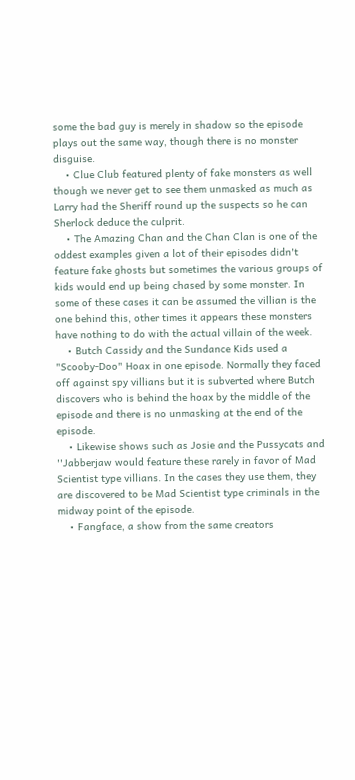some the bad guy is merely in shadow so the episode plays out the same way, though there is no monster disguise.
    • Clue Club featured plenty of fake monsters as well though we never get to see them unmasked as much as Larry had the Sheriff round up the suspects so he can Sherlock deduce the culprit.
    • The Amazing Chan and the Chan Clan is one of the oddest examples given a lot of their episodes didn't feature fake ghosts but sometimes the various groups of kids would end up being chased by some monster. In some of these cases it can be assumed the villian is the one behind this, other times it appears these monsters have nothing to do with the actual villain of the week.
    • Butch Cassidy and the Sundance Kids used a "Scooby-Doo" Hoax in one episode. Normally they faced off against spy villians but it is subverted where Butch discovers who is behind the hoax by the middle of the episode and there is no unmasking at the end of the episode.
    • Likewise shows such as Josie and the Pussycats and ''Jabberjaw would feature these rarely in favor of Mad Scientist type villians. In the cases they use them, they are discovered to be Mad Scientist type criminals in the midway point of the episode.
    • Fangface, a show from the same creators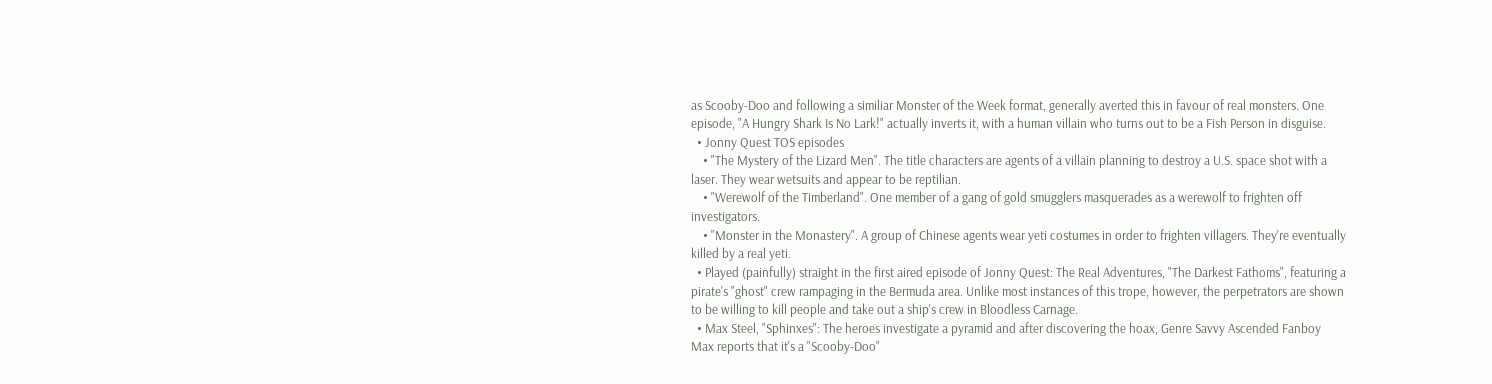as Scooby-Doo and following a similiar Monster of the Week format, generally averted this in favour of real monsters. One episode, "A Hungry Shark Is No Lark!" actually inverts it, with a human villain who turns out to be a Fish Person in disguise.
  • Jonny Quest TOS episodes
    • "The Mystery of the Lizard Men". The title characters are agents of a villain planning to destroy a U.S. space shot with a laser. They wear wetsuits and appear to be reptilian.
    • "Werewolf of the Timberland". One member of a gang of gold smugglers masquerades as a werewolf to frighten off investigators.
    • "Monster in the Monastery". A group of Chinese agents wear yeti costumes in order to frighten villagers. They're eventually killed by a real yeti.
  • Played (painfully) straight in the first aired episode of Jonny Quest: The Real Adventures, "The Darkest Fathoms", featuring a pirate's "ghost" crew rampaging in the Bermuda area. Unlike most instances of this trope, however, the perpetrators are shown to be willing to kill people and take out a ship's crew in Bloodless Carnage.
  • Max Steel, "Sphinxes": The heroes investigate a pyramid and after discovering the hoax, Genre Savvy Ascended Fanboy Max reports that it's a "Scooby-Doo"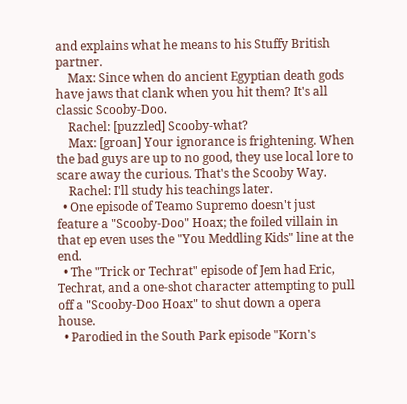and explains what he means to his Stuffy British partner.
    Max: Since when do ancient Egyptian death gods have jaws that clank when you hit them? It's all classic Scooby-Doo.
    Rachel: [puzzled] Scooby-what?
    Max: [groan] Your ignorance is frightening. When the bad guys are up to no good, they use local lore to scare away the curious. That's the Scooby Way.
    Rachel: I'll study his teachings later.
  • One episode of Teamo Supremo doesn't just feature a "Scooby-Doo" Hoax; the foiled villain in that ep even uses the "You Meddling Kids" line at the end.
  • The "Trick or Techrat" episode of Jem had Eric, Techrat, and a one-shot character attempting to pull off a "Scooby-Doo Hoax" to shut down a opera house.
  • Parodied in the South Park episode "Korn's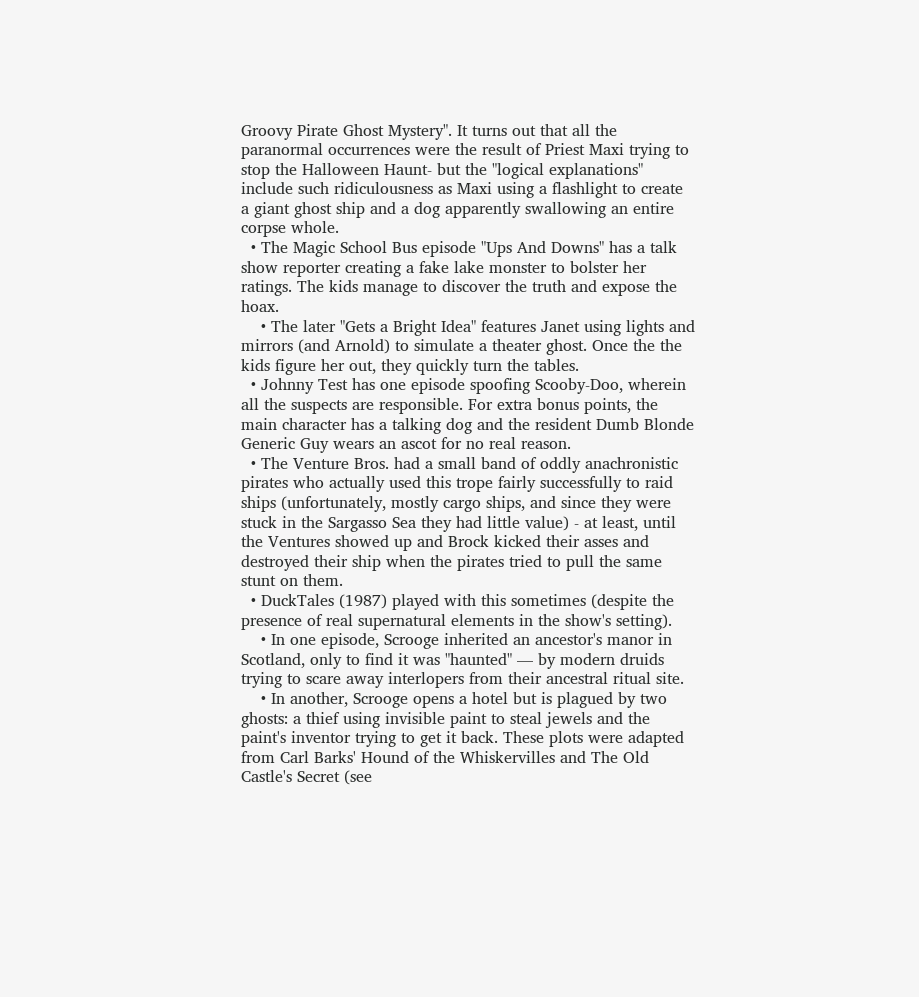Groovy Pirate Ghost Mystery". It turns out that all the paranormal occurrences were the result of Priest Maxi trying to stop the Halloween Haunt- but the "logical explanations" include such ridiculousness as Maxi using a flashlight to create a giant ghost ship and a dog apparently swallowing an entire corpse whole.
  • The Magic School Bus episode "Ups And Downs" has a talk show reporter creating a fake lake monster to bolster her ratings. The kids manage to discover the truth and expose the hoax.
    • The later "Gets a Bright Idea" features Janet using lights and mirrors (and Arnold) to simulate a theater ghost. Once the the kids figure her out, they quickly turn the tables.
  • Johnny Test has one episode spoofing Scooby-Doo, wherein all the suspects are responsible. For extra bonus points, the main character has a talking dog and the resident Dumb Blonde Generic Guy wears an ascot for no real reason.
  • The Venture Bros. had a small band of oddly anachronistic pirates who actually used this trope fairly successfully to raid ships (unfortunately, mostly cargo ships, and since they were stuck in the Sargasso Sea they had little value) - at least, until the Ventures showed up and Brock kicked their asses and destroyed their ship when the pirates tried to pull the same stunt on them.
  • DuckTales (1987) played with this sometimes (despite the presence of real supernatural elements in the show's setting).
    • In one episode, Scrooge inherited an ancestor's manor in Scotland, only to find it was "haunted" — by modern druids trying to scare away interlopers from their ancestral ritual site.
    • In another, Scrooge opens a hotel but is plagued by two ghosts: a thief using invisible paint to steal jewels and the paint's inventor trying to get it back. These plots were adapted from Carl Barks' Hound of the Whiskervilles and The Old Castle's Secret (see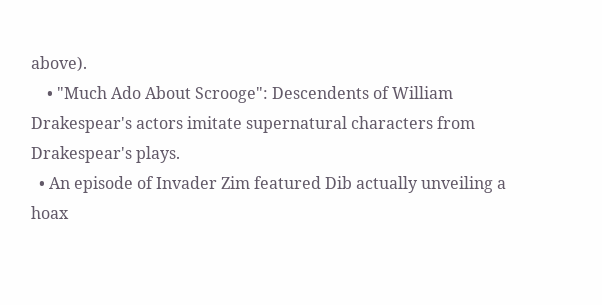above).
    • "Much Ado About Scrooge": Descendents of William Drakespear's actors imitate supernatural characters from Drakespear's plays.
  • An episode of Invader Zim featured Dib actually unveiling a hoax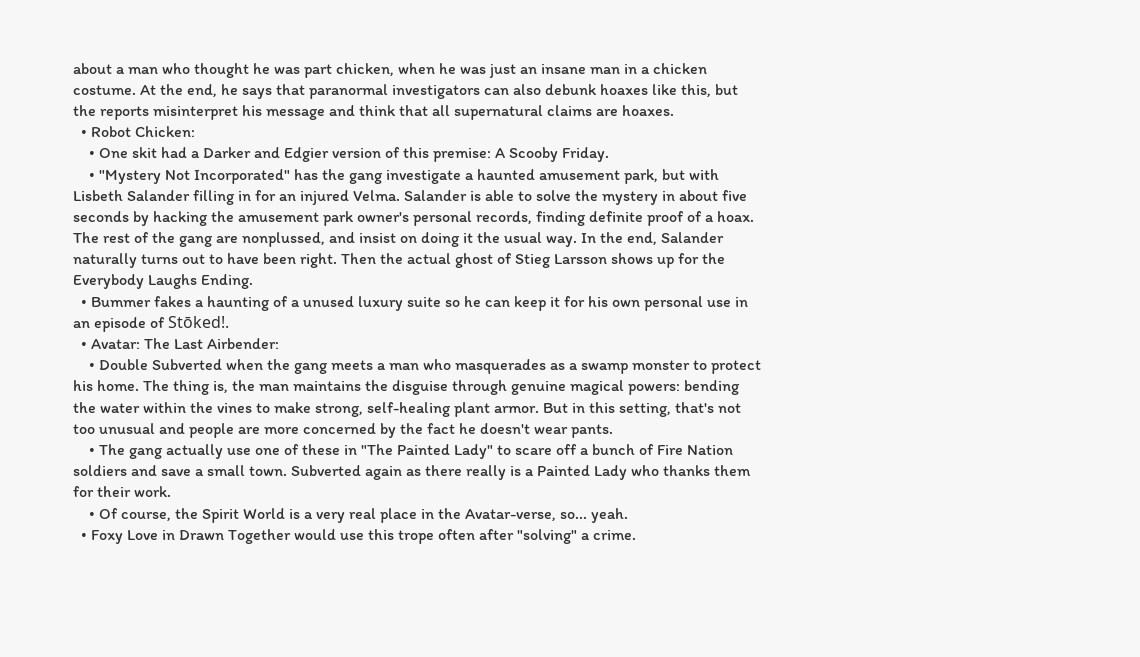about a man who thought he was part chicken, when he was just an insane man in a chicken costume. At the end, he says that paranormal investigators can also debunk hoaxes like this, but the reports misinterpret his message and think that all supernatural claims are hoaxes.
  • Robot Chicken:
    • One skit had a Darker and Edgier version of this premise: A Scooby Friday.
    • "Mystery Not Incorporated" has the gang investigate a haunted amusement park, but with Lisbeth Salander filling in for an injured Velma. Salander is able to solve the mystery in about five seconds by hacking the amusement park owner's personal records, finding definite proof of a hoax. The rest of the gang are nonplussed, and insist on doing it the usual way. In the end, Salander naturally turns out to have been right. Then the actual ghost of Stieg Larsson shows up for the Everybody Laughs Ending.
  • Bummer fakes a haunting of a unused luxury suite so he can keep it for his own personal use in an episode of Stōked!.
  • Avatar: The Last Airbender:
    • Double Subverted when the gang meets a man who masquerades as a swamp monster to protect his home. The thing is, the man maintains the disguise through genuine magical powers: bending the water within the vines to make strong, self-healing plant armor. But in this setting, that's not too unusual and people are more concerned by the fact he doesn't wear pants.
    • The gang actually use one of these in "The Painted Lady" to scare off a bunch of Fire Nation soldiers and save a small town. Subverted again as there really is a Painted Lady who thanks them for their work.
    • Of course, the Spirit World is a very real place in the Avatar-verse, so... yeah.
  • Foxy Love in Drawn Together would use this trope often after "solving" a crime.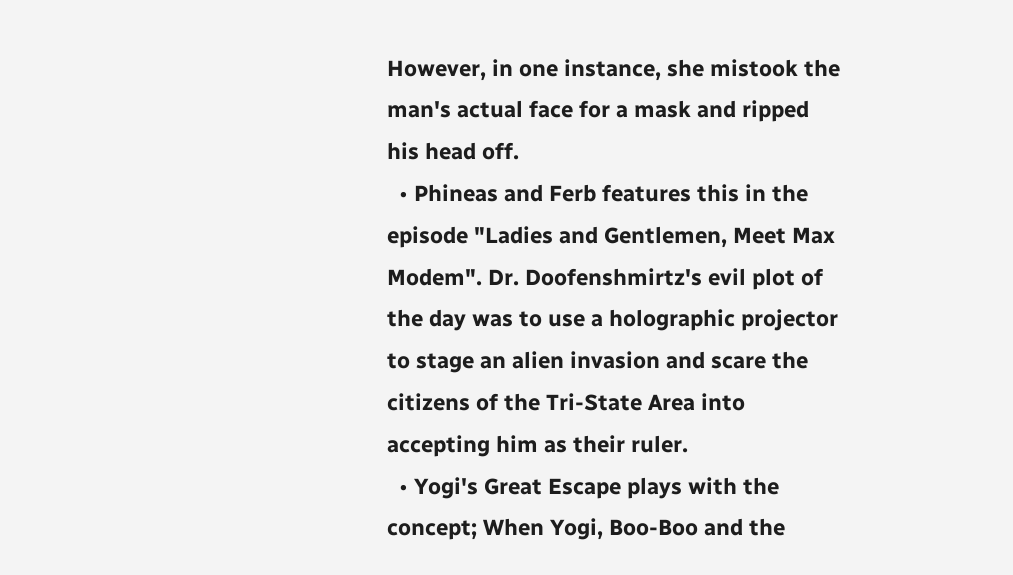However, in one instance, she mistook the man's actual face for a mask and ripped his head off.
  • Phineas and Ferb features this in the episode "Ladies and Gentlemen, Meet Max Modem". Dr. Doofenshmirtz's evil plot of the day was to use a holographic projector to stage an alien invasion and scare the citizens of the Tri-State Area into accepting him as their ruler.
  • Yogi's Great Escape plays with the concept; When Yogi, Boo-Boo and the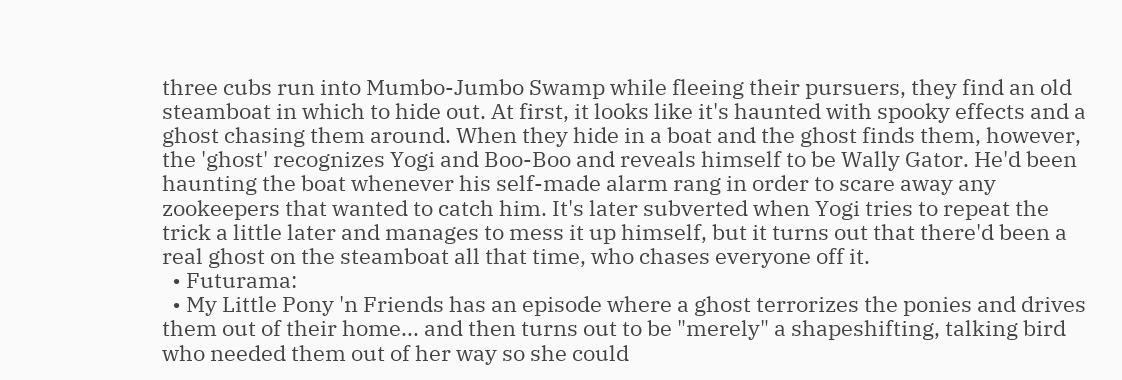three cubs run into Mumbo-Jumbo Swamp while fleeing their pursuers, they find an old steamboat in which to hide out. At first, it looks like it's haunted with spooky effects and a ghost chasing them around. When they hide in a boat and the ghost finds them, however, the 'ghost' recognizes Yogi and Boo-Boo and reveals himself to be Wally Gator. He'd been haunting the boat whenever his self-made alarm rang in order to scare away any zookeepers that wanted to catch him. It's later subverted when Yogi tries to repeat the trick a little later and manages to mess it up himself, but it turns out that there'd been a real ghost on the steamboat all that time, who chases everyone off it.
  • Futurama:
  • My Little Pony 'n Friends has an episode where a ghost terrorizes the ponies and drives them out of their home... and then turns out to be "merely" a shapeshifting, talking bird who needed them out of her way so she could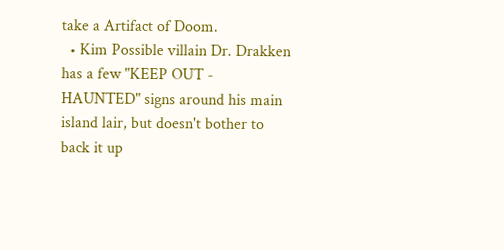take a Artifact of Doom.
  • Kim Possible villain Dr. Drakken has a few "KEEP OUT - HAUNTED" signs around his main island lair, but doesn't bother to back it up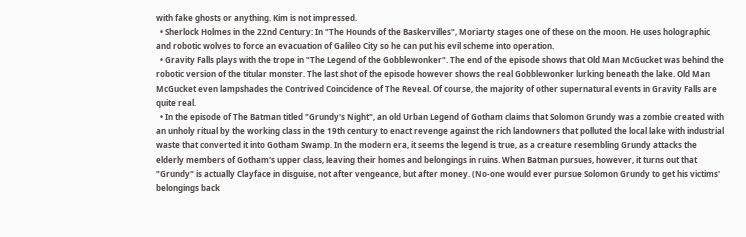with fake ghosts or anything. Kim is not impressed.
  • Sherlock Holmes in the 22nd Century: In "The Hounds of the Baskervilles", Moriarty stages one of these on the moon. He uses holographic and robotic wolves to force an evacuation of Galileo City so he can put his evil scheme into operation.
  • Gravity Falls plays with the trope in "The Legend of the Gobblewonker". The end of the episode shows that Old Man McGucket was behind the robotic version of the titular monster. The last shot of the episode however shows the real Gobblewonker lurking beneath the lake. Old Man McGucket even lampshades the Contrived Coincidence of The Reveal. Of course, the majority of other supernatural events in Gravity Falls are quite real.
  • In the episode of The Batman titled "Grundy's Night", an old Urban Legend of Gotham claims that Solomon Grundy was a zombie created with an unholy ritual by the working class in the 19th century to enact revenge against the rich landowners that polluted the local lake with industrial waste that converted it into Gotham Swamp. In the modern era, it seems the legend is true, as a creature resembling Grundy attacks the elderly members of Gotham's upper class, leaving their homes and belongings in ruins. When Batman pursues, however, it turns out that "Grundy" is actually Clayface in disguise, not after vengeance, but after money. (No-one would ever pursue Solomon Grundy to get his victims' belongings back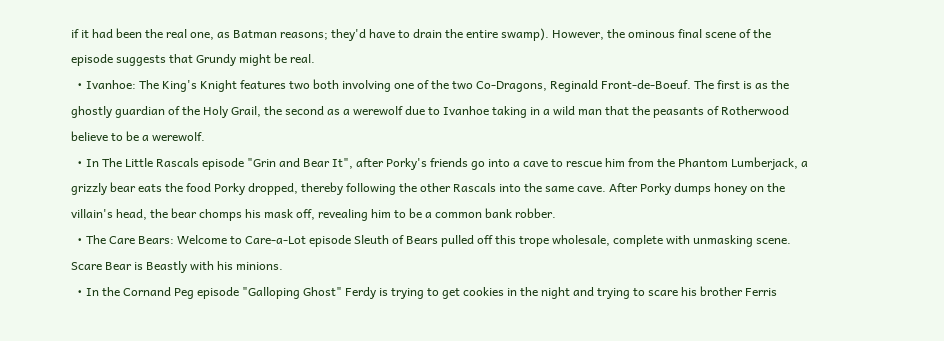if it had been the real one, as Batman reasons; they'd have to drain the entire swamp). However, the ominous final scene of the episode suggests that Grundy might be real.
  • Ivanhoe: The King's Knight features two both involving one of the two Co-Dragons, Reginald Front-de-Boeuf. The first is as the ghostly guardian of the Holy Grail, the second as a werewolf due to Ivanhoe taking in a wild man that the peasants of Rotherwood believe to be a werewolf.
  • In The Little Rascals episode "Grin and Bear It", after Porky's friends go into a cave to rescue him from the Phantom Lumberjack, a grizzly bear eats the food Porky dropped, thereby following the other Rascals into the same cave. After Porky dumps honey on the villain's head, the bear chomps his mask off, revealing him to be a common bank robber.
  • The Care Bears: Welcome to Care-a-Lot episode Sleuth of Bears pulled off this trope wholesale, complete with unmasking scene. Scare Bear is Beastly with his minions.
  • In the Cornand Peg episode "Galloping Ghost" Ferdy is trying to get cookies in the night and trying to scare his brother Ferris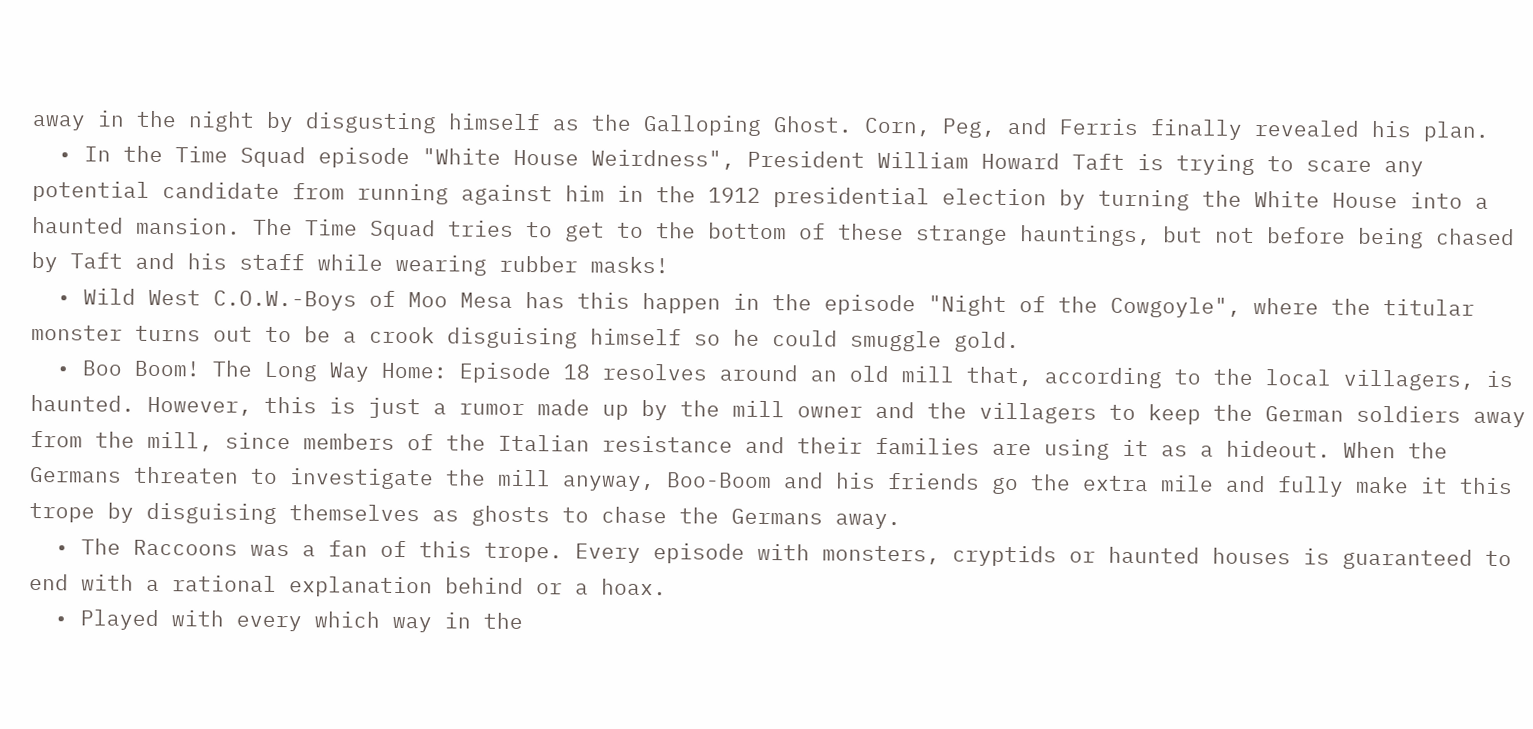away in the night by disgusting himself as the Galloping Ghost. Corn, Peg, and Ferris finally revealed his plan.
  • In the Time Squad episode "White House Weirdness", President William Howard Taft is trying to scare any potential candidate from running against him in the 1912 presidential election by turning the White House into a haunted mansion. The Time Squad tries to get to the bottom of these strange hauntings, but not before being chased by Taft and his staff while wearing rubber masks!
  • Wild West C.O.W.-Boys of Moo Mesa has this happen in the episode "Night of the Cowgoyle", where the titular monster turns out to be a crook disguising himself so he could smuggle gold.
  • Boo Boom! The Long Way Home: Episode 18 resolves around an old mill that, according to the local villagers, is haunted. However, this is just a rumor made up by the mill owner and the villagers to keep the German soldiers away from the mill, since members of the Italian resistance and their families are using it as a hideout. When the Germans threaten to investigate the mill anyway, Boo-Boom and his friends go the extra mile and fully make it this trope by disguising themselves as ghosts to chase the Germans away.
  • The Raccoons was a fan of this trope. Every episode with monsters, cryptids or haunted houses is guaranteed to end with a rational explanation behind or a hoax.
  • Played with every which way in the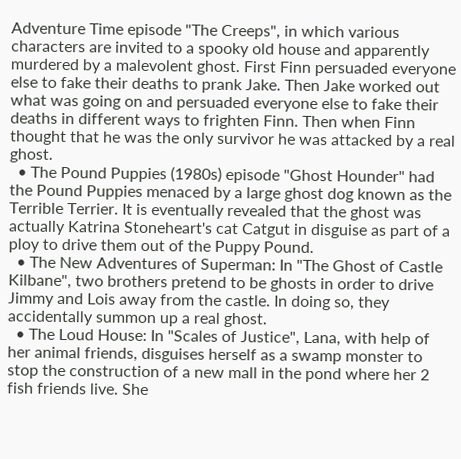Adventure Time episode "The Creeps", in which various characters are invited to a spooky old house and apparently murdered by a malevolent ghost. First Finn persuaded everyone else to fake their deaths to prank Jake. Then Jake worked out what was going on and persuaded everyone else to fake their deaths in different ways to frighten Finn. Then when Finn thought that he was the only survivor he was attacked by a real ghost.
  • The Pound Puppies (1980s) episode "Ghost Hounder" had the Pound Puppies menaced by a large ghost dog known as the Terrible Terrier. It is eventually revealed that the ghost was actually Katrina Stoneheart's cat Catgut in disguise as part of a ploy to drive them out of the Puppy Pound.
  • The New Adventures of Superman: In "The Ghost of Castle Kilbane", two brothers pretend to be ghosts in order to drive Jimmy and Lois away from the castle. In doing so, they accidentally summon up a real ghost.
  • The Loud House: In "Scales of Justice", Lana, with help of her animal friends, disguises herself as a swamp monster to stop the construction of a new mall in the pond where her 2 fish friends live. She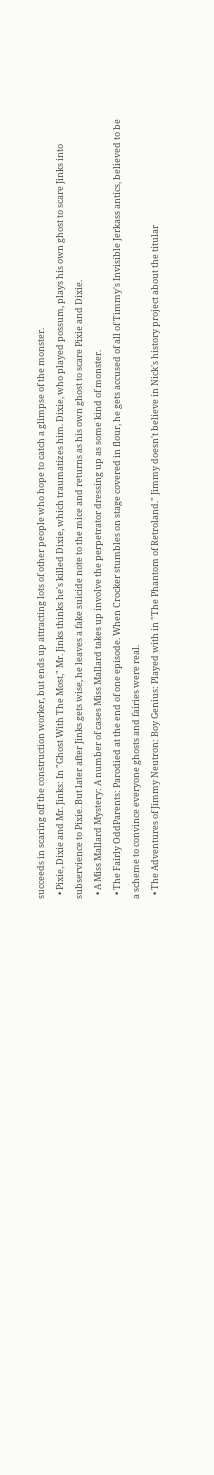succeeds in scaring off the construction worker, but ends up attracting lots of other people who hope to catch a glimpse of the monster.
  • Pixie, Dixie and Mr. Jinks: In "Ghost With The Most," Mr. Jinks thinks he's killed Dixie, which traumatizes him. Dixie, who played possum, plays his own ghost to scare Jinks into subservience to Pixie. But later after Jinks gets wise, he leaves a fake suicide note to the mice and returns as his own ghost to scare Pixie and Dixie.
  • A Miss Mallard Mystery: A number of cases Miss Mallard takes up involve the perpetrator dressing up as some kind of monster.
  • The Fairly OddParents: Parodied at the end of one episode. When Crocker stumbles on stage covered in flour, he gets accused of all of Timmy's Invisible Jerkass antics, believed to be a scheme to convince everyone ghosts and fairies were real.
  • The Adventures of Jimmy Neutron: Boy Genius: Played with in "The Phantom of Retroland." Jimmy doesn't believe in Nick's history project about the titular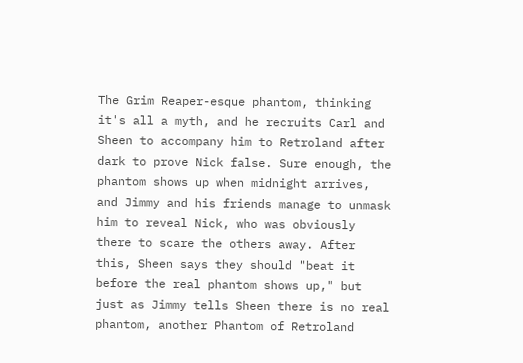The Grim Reaper-esque phantom, thinking it's all a myth, and he recruits Carl and Sheen to accompany him to Retroland after dark to prove Nick false. Sure enough, the phantom shows up when midnight arrives, and Jimmy and his friends manage to unmask him to reveal Nick, who was obviously there to scare the others away. After this, Sheen says they should "beat it before the real phantom shows up," but just as Jimmy tells Sheen there is no real phantom, another Phantom of Retroland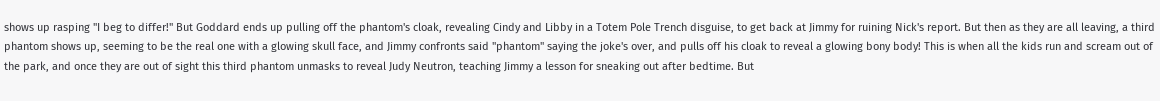shows up rasping "I beg to differ!" But Goddard ends up pulling off the phantom's cloak, revealing Cindy and Libby in a Totem Pole Trench disguise, to get back at Jimmy for ruining Nick's report. But then as they are all leaving, a third phantom shows up, seeming to be the real one with a glowing skull face, and Jimmy confronts said "phantom" saying the joke's over, and pulls off his cloak to reveal a glowing bony body! This is when all the kids run and scream out of the park, and once they are out of sight this third phantom unmasks to reveal Judy Neutron, teaching Jimmy a lesson for sneaking out after bedtime. But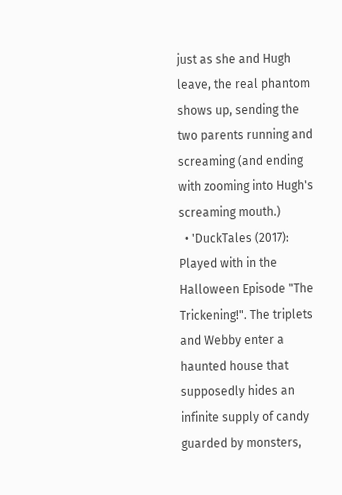just as she and Hugh leave, the real phantom shows up, sending the two parents running and screaming (and ending with zooming into Hugh's screaming mouth.)
  • 'DuckTales (2017): Played with in the Halloween Episode "The Trickening!". The triplets and Webby enter a haunted house that supposedly hides an infinite supply of candy guarded by monsters,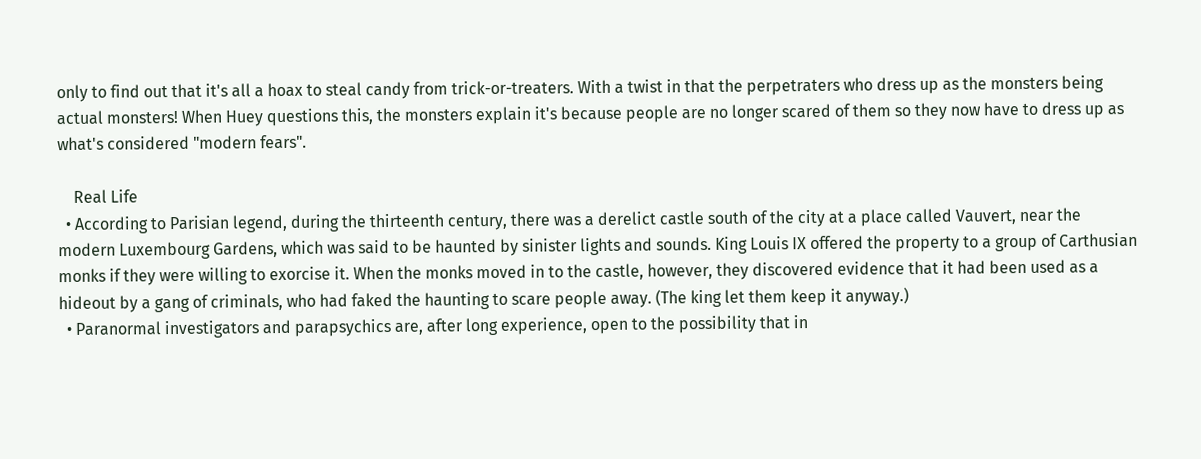only to find out that it's all a hoax to steal candy from trick-or-treaters. With a twist in that the perpetraters who dress up as the monsters being actual monsters! When Huey questions this, the monsters explain it's because people are no longer scared of them so they now have to dress up as what's considered "modern fears".

    Real Life
  • According to Parisian legend, during the thirteenth century, there was a derelict castle south of the city at a place called Vauvert, near the modern Luxembourg Gardens, which was said to be haunted by sinister lights and sounds. King Louis IX offered the property to a group of Carthusian monks if they were willing to exorcise it. When the monks moved in to the castle, however, they discovered evidence that it had been used as a hideout by a gang of criminals, who had faked the haunting to scare people away. (The king let them keep it anyway.)
  • Paranormal investigators and parapsychics are, after long experience, open to the possibility that in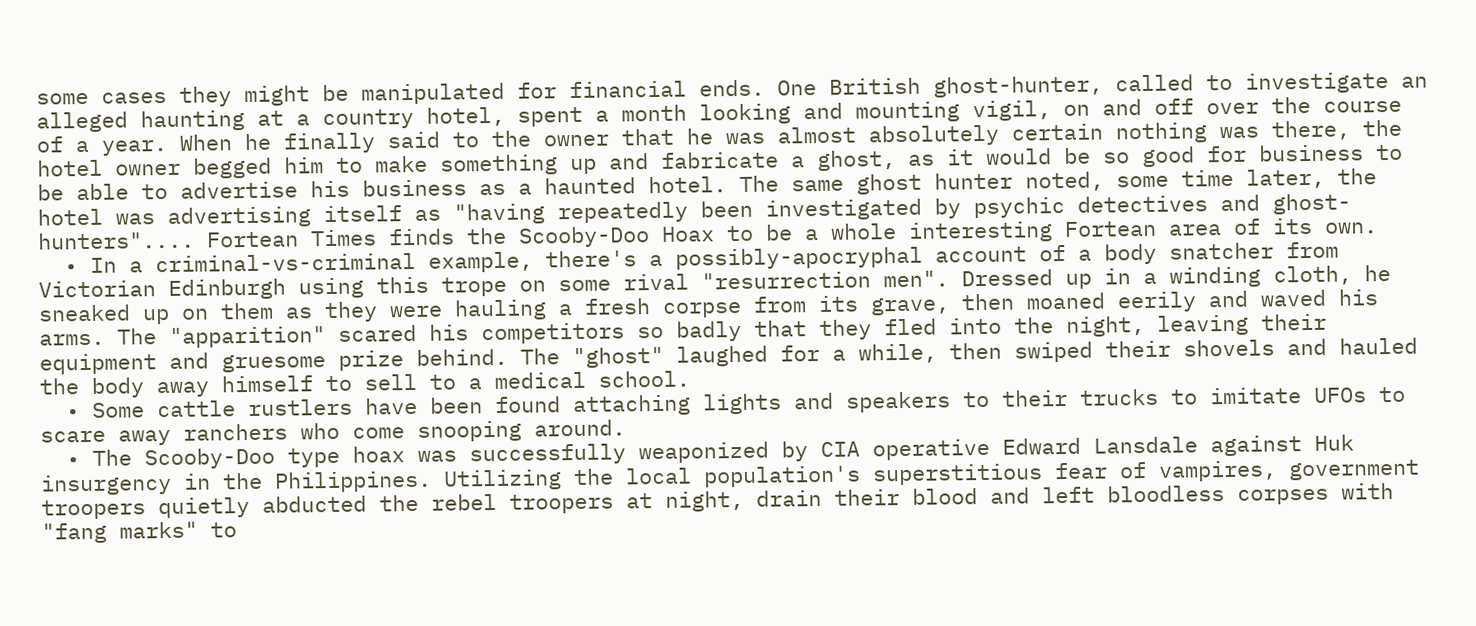some cases they might be manipulated for financial ends. One British ghost-hunter, called to investigate an alleged haunting at a country hotel, spent a month looking and mounting vigil, on and off over the course of a year. When he finally said to the owner that he was almost absolutely certain nothing was there, the hotel owner begged him to make something up and fabricate a ghost, as it would be so good for business to be able to advertise his business as a haunted hotel. The same ghost hunter noted, some time later, the hotel was advertising itself as "having repeatedly been investigated by psychic detectives and ghost-hunters".... Fortean Times finds the Scooby-Doo Hoax to be a whole interesting Fortean area of its own.
  • In a criminal-vs-criminal example, there's a possibly-apocryphal account of a body snatcher from Victorian Edinburgh using this trope on some rival "resurrection men". Dressed up in a winding cloth, he sneaked up on them as they were hauling a fresh corpse from its grave, then moaned eerily and waved his arms. The "apparition" scared his competitors so badly that they fled into the night, leaving their equipment and gruesome prize behind. The "ghost" laughed for a while, then swiped their shovels and hauled the body away himself to sell to a medical school.
  • Some cattle rustlers have been found attaching lights and speakers to their trucks to imitate UFOs to scare away ranchers who come snooping around.
  • The Scooby-Doo type hoax was successfully weaponized by CIA operative Edward Lansdale against Huk insurgency in the Philippines. Utilizing the local population's superstitious fear of vampires, government troopers quietly abducted the rebel troopers at night, drain their blood and left bloodless corpses with "fang marks" to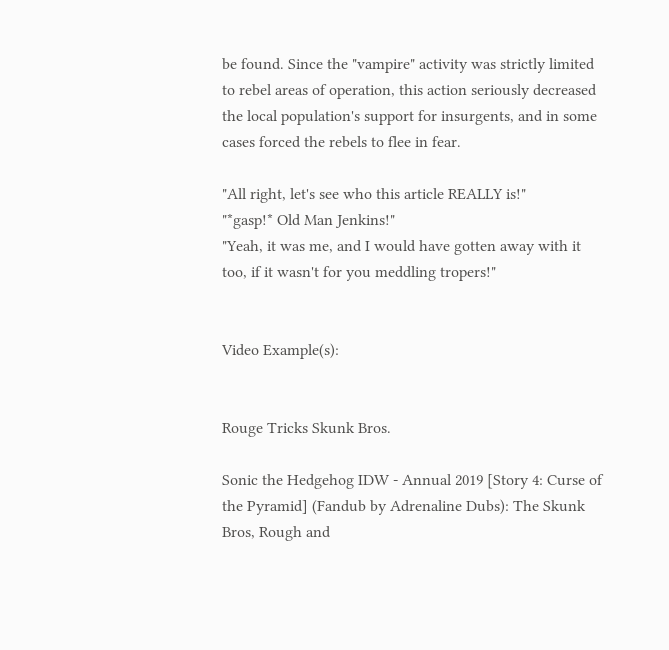be found. Since the "vampire" activity was strictly limited to rebel areas of operation, this action seriously decreased the local population's support for insurgents, and in some cases forced the rebels to flee in fear.

"All right, let's see who this article REALLY is!"
"*gasp!* Old Man Jenkins!"
"Yeah, it was me, and I would have gotten away with it too, if it wasn't for you meddling tropers!"


Video Example(s):


Rouge Tricks Skunk Bros.

Sonic the Hedgehog IDW - Annual 2019 [Story 4: Curse of the Pyramid] (Fandub by Adrenaline Dubs): The Skunk Bros, Rough and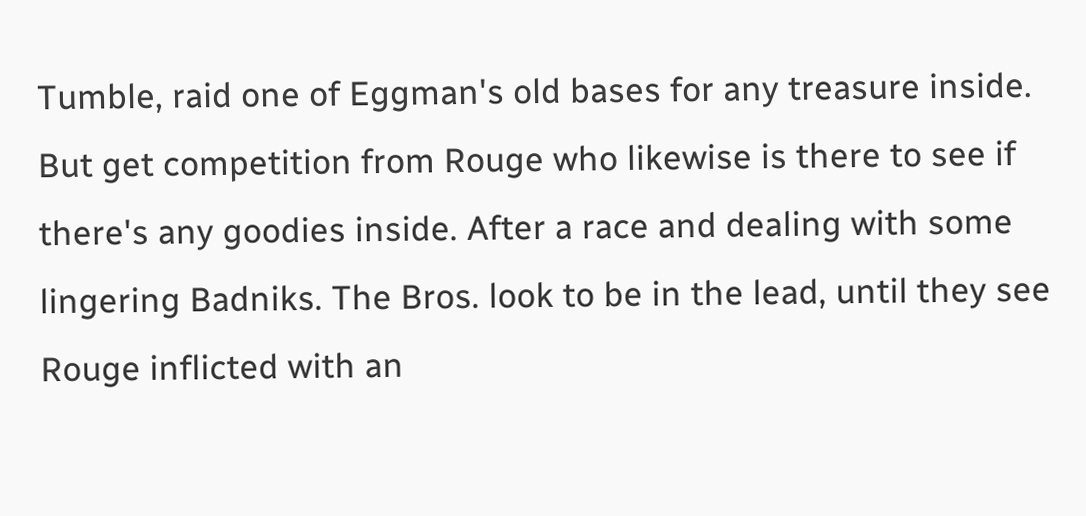Tumble, raid one of Eggman's old bases for any treasure inside. But get competition from Rouge who likewise is there to see if there's any goodies inside. After a race and dealing with some lingering Badniks. The Bros. look to be in the lead, until they see Rouge inflicted with an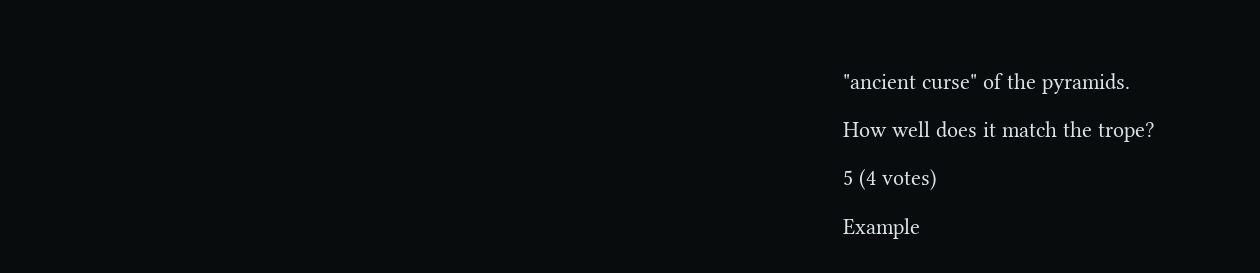"ancient curse" of the pyramids.

How well does it match the trope?

5 (4 votes)

Example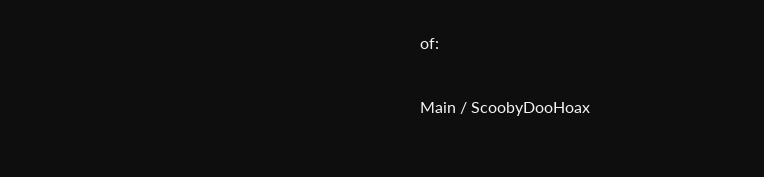of:

Main / ScoobyDooHoax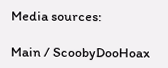Media sources:

Main / ScoobyDooHoax